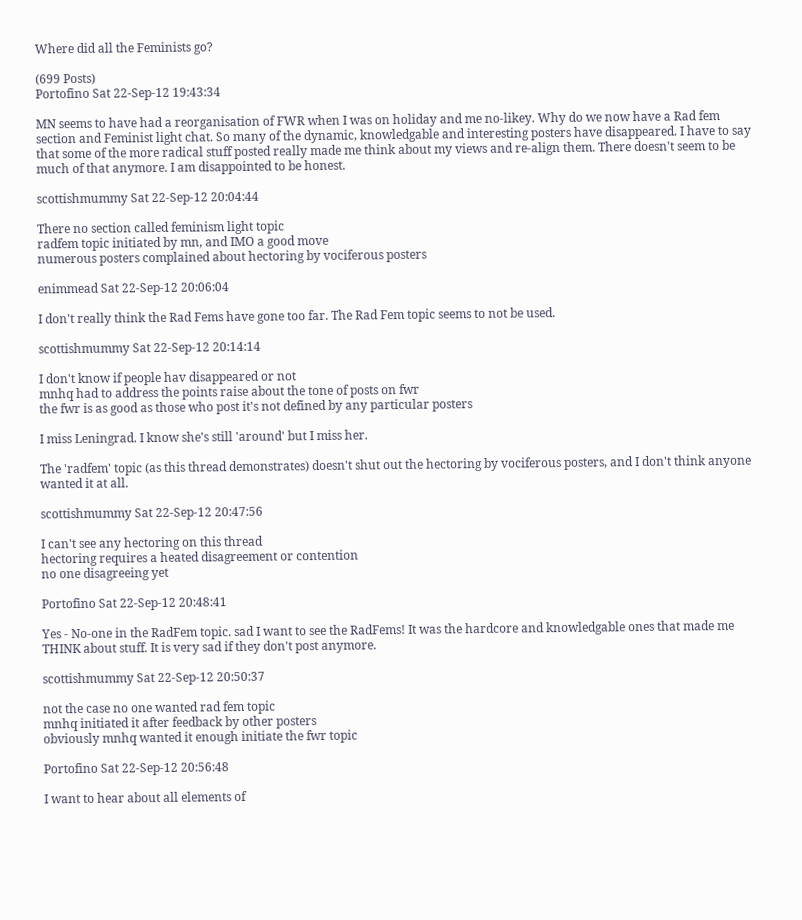Where did all the Feminists go?

(699 Posts)
Portofino Sat 22-Sep-12 19:43:34

MN seems to have had a reorganisation of FWR when I was on holiday and me no-likey. Why do we now have a Rad fem section and Feminist light chat. So many of the dynamic, knowledgable and interesting posters have disappeared. I have to say that some of the more radical stuff posted really made me think about my views and re-align them. There doesn't seem to be much of that anymore. I am disappointed to be honest.

scottishmummy Sat 22-Sep-12 20:04:44

There no section called feminism light topic
radfem topic initiated by mn, and IMO a good move
numerous posters complained about hectoring by vociferous posters

enimmead Sat 22-Sep-12 20:06:04

I don't really think the Rad Fems have gone too far. The Rad Fem topic seems to not be used.

scottishmummy Sat 22-Sep-12 20:14:14

I don't know if people hav disappeared or not
mnhq had to address the points raise about the tone of posts on fwr
the fwr is as good as those who post it's not defined by any particular posters

I miss Leningrad. I know she's still 'around' but I miss her.

The 'radfem' topic (as this thread demonstrates) doesn't shut out the hectoring by vociferous posters, and I don't think anyone wanted it at all.

scottishmummy Sat 22-Sep-12 20:47:56

I can't see any hectoring on this thread
hectoring requires a heated disagreement or contention
no one disagreeing yet

Portofino Sat 22-Sep-12 20:48:41

Yes - No-one in the RadFem topic. sad I want to see the RadFems! It was the hardcore and knowledgable ones that made me THINK about stuff. It is very sad if they don't post anymore.

scottishmummy Sat 22-Sep-12 20:50:37

not the case no one wanted rad fem topic
mnhq initiated it after feedback by other posters
obviously mnhq wanted it enough initiate the fwr topic

Portofino Sat 22-Sep-12 20:56:48

I want to hear about all elements of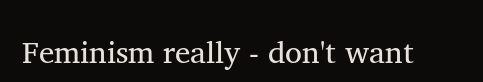Feminism really - don't want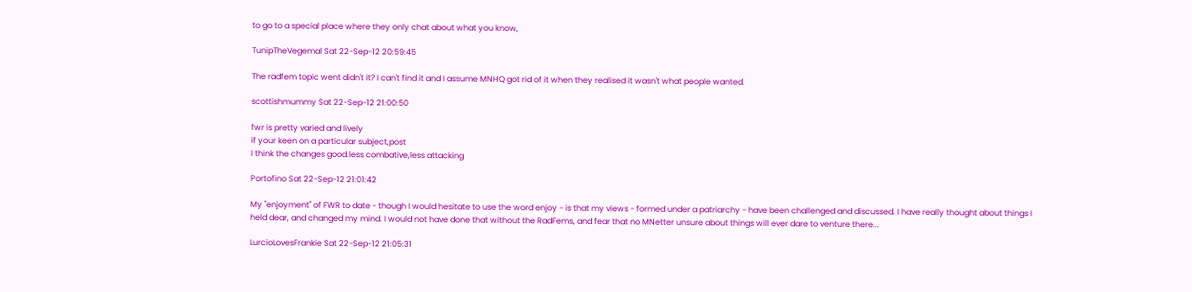to go to a special place where they only chat about what you know,

TunipTheVegemal Sat 22-Sep-12 20:59:45

The radfem topic went didn't it? I can't find it and I assume MNHQ got rid of it when they realised it wasn't what people wanted.

scottishmummy Sat 22-Sep-12 21:00:50

fwr is pretty varied and lively
if your keen on a particular subject,post
I think the changes good.less combative,less attacking

Portofino Sat 22-Sep-12 21:01:42

My "enjoyment" of FWR to date - though I would hesitate to use the word enjoy - is that my views - formed under a patriarchy - have been challenged and discussed. I have really thought about things I held dear, and changed my mind. I would not have done that without the RadFems, and fear that no MNetter unsure about things will ever dare to venture there...

LurcioLovesFrankie Sat 22-Sep-12 21:05:31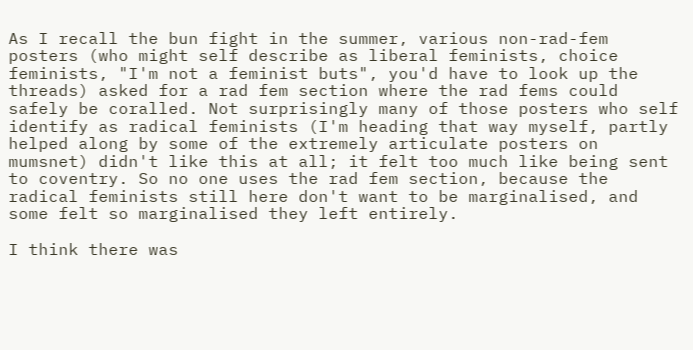As I recall the bun fight in the summer, various non-rad-fem posters (who might self describe as liberal feminists, choice feminists, "I'm not a feminist buts", you'd have to look up the threads) asked for a rad fem section where the rad fems could safely be coralled. Not surprisingly many of those posters who self identify as radical feminists (I'm heading that way myself, partly helped along by some of the extremely articulate posters on mumsnet) didn't like this at all; it felt too much like being sent to coventry. So no one uses the rad fem section, because the radical feminists still here don't want to be marginalised, and some felt so marginalised they left entirely.

I think there was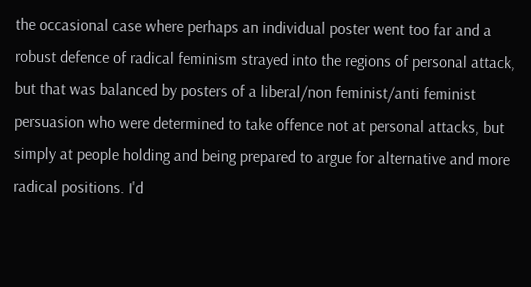the occasional case where perhaps an individual poster went too far and a robust defence of radical feminism strayed into the regions of personal attack, but that was balanced by posters of a liberal/non feminist/anti feminist persuasion who were determined to take offence not at personal attacks, but simply at people holding and being prepared to argue for alternative and more radical positions. I'd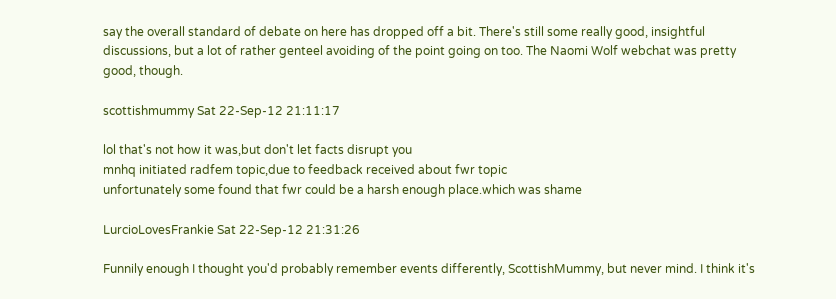say the overall standard of debate on here has dropped off a bit. There's still some really good, insightful discussions, but a lot of rather genteel avoiding of the point going on too. The Naomi Wolf webchat was pretty good, though.

scottishmummy Sat 22-Sep-12 21:11:17

lol that's not how it was,but don't let facts disrupt you
mnhq initiated radfem topic,due to feedback received about fwr topic
unfortunately some found that fwr could be a harsh enough place.which was shame

LurcioLovesFrankie Sat 22-Sep-12 21:31:26

Funnily enough I thought you'd probably remember events differently, ScottishMummy, but never mind. I think it's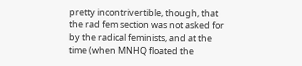pretty incontrivertible, though, that the rad fem section was not asked for by the radical feminists, and at the time (when MNHQ floated the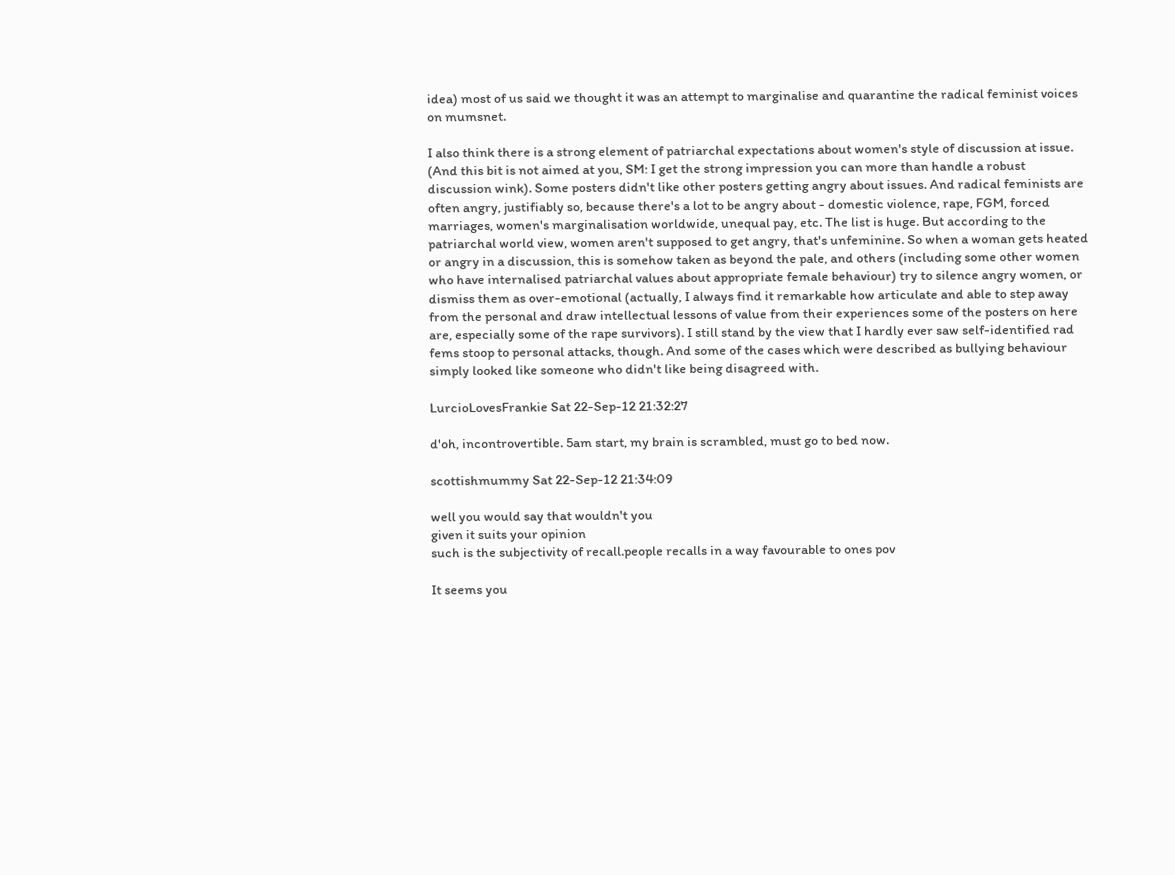idea) most of us said we thought it was an attempt to marginalise and quarantine the radical feminist voices on mumsnet.

I also think there is a strong element of patriarchal expectations about women's style of discussion at issue. (And this bit is not aimed at you, SM: I get the strong impression you can more than handle a robust discussion wink). Some posters didn't like other posters getting angry about issues. And radical feminists are often angry, justifiably so, because there's a lot to be angry about - domestic violence, rape, FGM, forced marriages, women's marginalisation worldwide, unequal pay, etc. The list is huge. But according to the patriarchal world view, women aren't supposed to get angry, that's unfeminine. So when a woman gets heated or angry in a discussion, this is somehow taken as beyond the pale, and others (including some other women who have internalised patriarchal values about appropriate female behaviour) try to silence angry women, or dismiss them as over-emotional (actually, I always find it remarkable how articulate and able to step away from the personal and draw intellectual lessons of value from their experiences some of the posters on here are, especially some of the rape survivors). I still stand by the view that I hardly ever saw self-identified rad fems stoop to personal attacks, though. And some of the cases which were described as bullying behaviour simply looked like someone who didn't like being disagreed with.

LurcioLovesFrankie Sat 22-Sep-12 21:32:27

d'oh, incontrovertible. 5am start, my brain is scrambled, must go to bed now.

scottishmummy Sat 22-Sep-12 21:34:09

well you would say that wouldn't you
given it suits your opinion
such is the subjectivity of recall.people recalls in a way favourable to ones pov

It seems you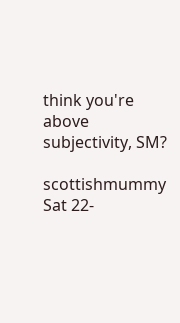think you're above subjectivity, SM?

scottishmummy Sat 22-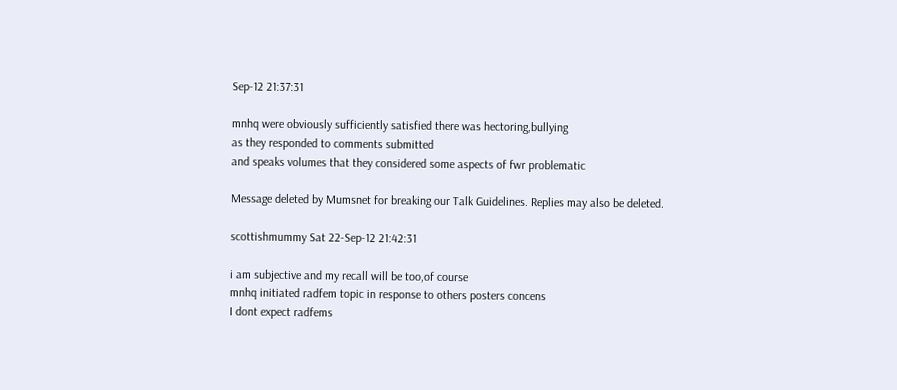Sep-12 21:37:31

mnhq were obviously sufficiently satisfied there was hectoring,bullying
as they responded to comments submitted
and speaks volumes that they considered some aspects of fwr problematic

Message deleted by Mumsnet for breaking our Talk Guidelines. Replies may also be deleted.

scottishmummy Sat 22-Sep-12 21:42:31

i am subjective and my recall will be too,of course
mnhq initiated radfem topic in response to others posters concens
I dont expect radfems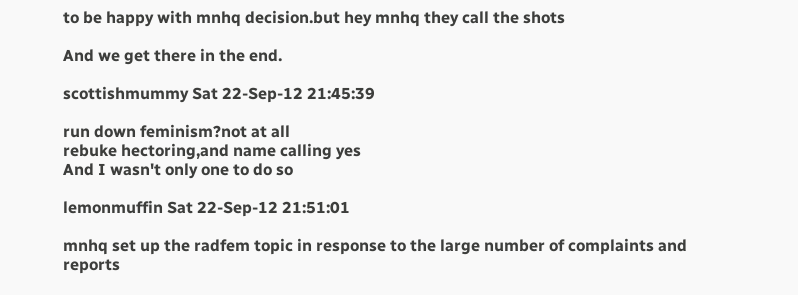to be happy with mnhq decision.but hey mnhq they call the shots

And we get there in the end.

scottishmummy Sat 22-Sep-12 21:45:39

run down feminism?not at all
rebuke hectoring,and name calling yes
And I wasn't only one to do so

lemonmuffin Sat 22-Sep-12 21:51:01

mnhq set up the radfem topic in response to the large number of complaints and reports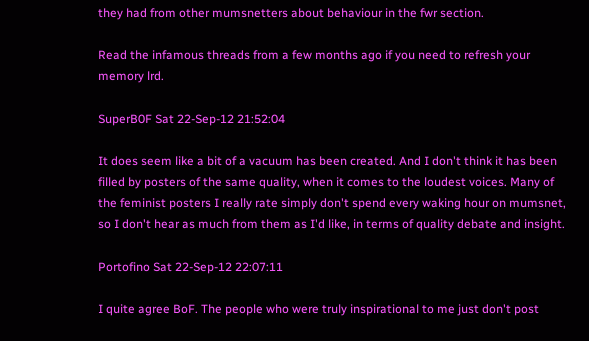they had from other mumsnetters about behaviour in the fwr section.

Read the infamous threads from a few months ago if you need to refresh your memory lrd.

SuperB0F Sat 22-Sep-12 21:52:04

It does seem like a bit of a vacuum has been created. And I don't think it has been filled by posters of the same quality, when it comes to the loudest voices. Many of the feminist posters I really rate simply don't spend every waking hour on mumsnet, so I don't hear as much from them as I'd like, in terms of quality debate and insight.

Portofino Sat 22-Sep-12 22:07:11

I quite agree BoF. The people who were truly inspirational to me just don't post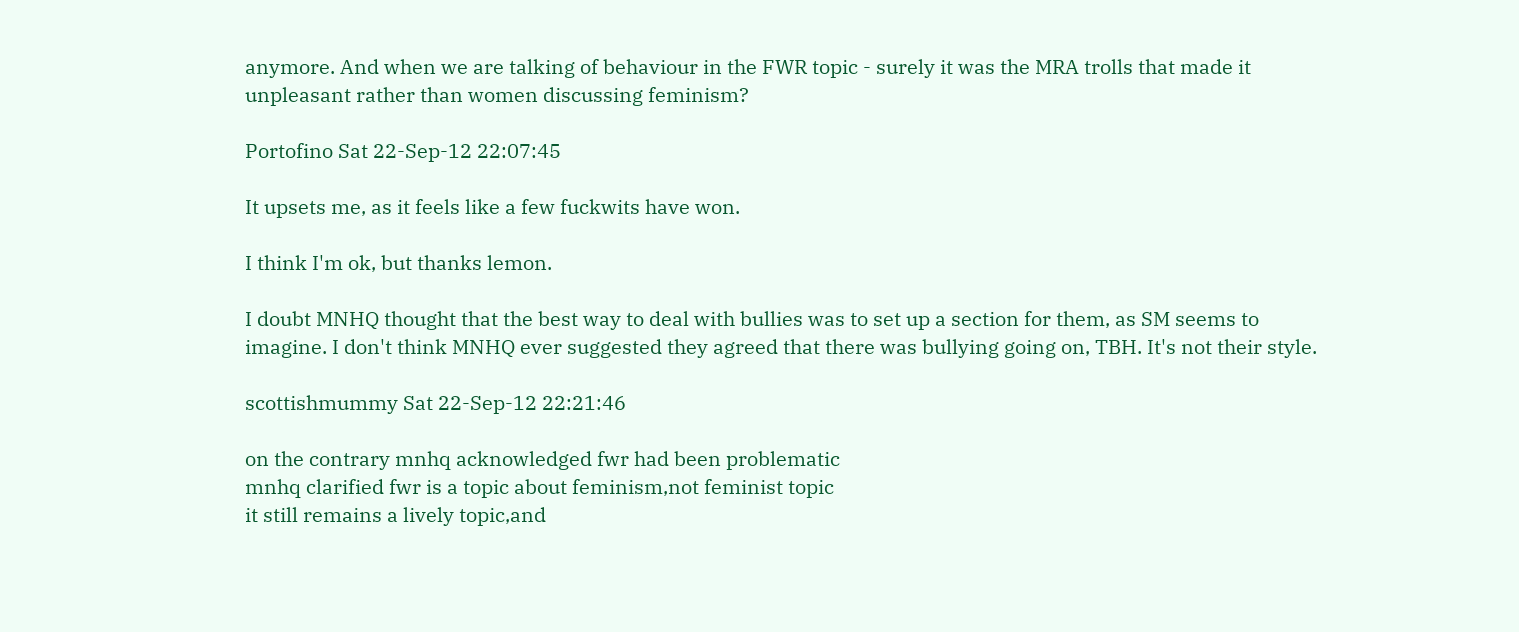anymore. And when we are talking of behaviour in the FWR topic - surely it was the MRA trolls that made it unpleasant rather than women discussing feminism?

Portofino Sat 22-Sep-12 22:07:45

It upsets me, as it feels like a few fuckwits have won.

I think I'm ok, but thanks lemon.

I doubt MNHQ thought that the best way to deal with bullies was to set up a section for them, as SM seems to imagine. I don't think MNHQ ever suggested they agreed that there was bullying going on, TBH. It's not their style.

scottishmummy Sat 22-Sep-12 22:21:46

on the contrary mnhq acknowledged fwr had been problematic
mnhq clarified fwr is a topic about feminism,not feminist topic
it still remains a lively topic,and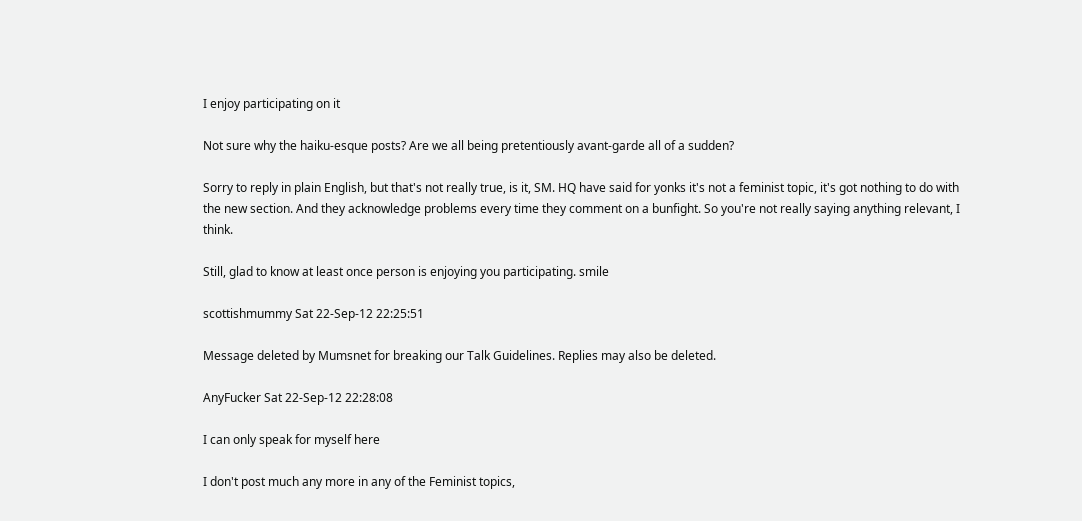I enjoy participating on it

Not sure why the haiku-esque posts? Are we all being pretentiously avant-garde all of a sudden?

Sorry to reply in plain English, but that's not really true, is it, SM. HQ have said for yonks it's not a feminist topic, it's got nothing to do with the new section. And they acknowledge problems every time they comment on a bunfight. So you're not really saying anything relevant, I think.

Still, glad to know at least once person is enjoying you participating. smile

scottishmummy Sat 22-Sep-12 22:25:51

Message deleted by Mumsnet for breaking our Talk Guidelines. Replies may also be deleted.

AnyFucker Sat 22-Sep-12 22:28:08

I can only speak for myself here

I don't post much any more in any of the Feminist topics,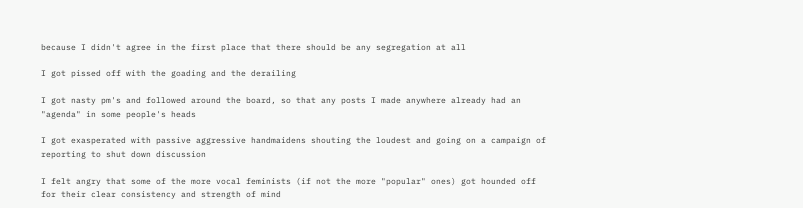because I didn't agree in the first place that there should be any segregation at all

I got pissed off with the goading and the derailing

I got nasty pm's and followed around the board, so that any posts I made anywhere already had an "agenda" in some people's heads

I got exasperated with passive aggressive handmaidens shouting the loudest and going on a campaign of reporting to shut down discussion

I felt angry that some of the more vocal feminists (if not the more "popular" ones) got hounded off for their clear consistency and strength of mind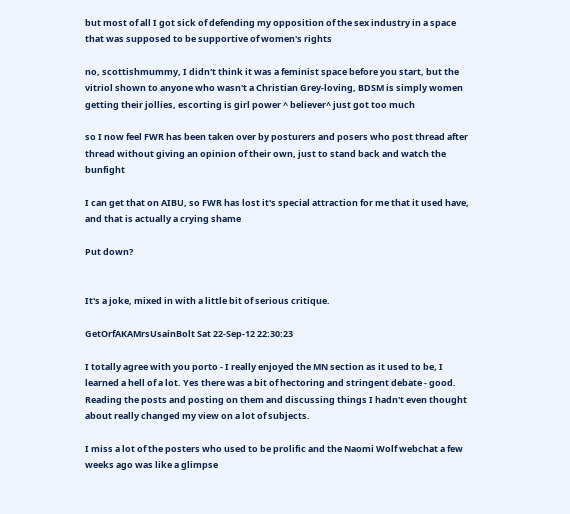but most of all I got sick of defending my opposition of the sex industry in a space that was supposed to be supportive of women's rights

no, scottishmummy, I didn't think it was a feminist space before you start, but the vitriol shown to anyone who wasn't a Christian Grey-loving, BDSM is simply women getting their jollies, escorting is girl power ^ believer^ just got too much

so I now feel FWR has been taken over by posturers and posers who post thread after thread without giving an opinion of their own, just to stand back and watch the bunfight

I can get that on AIBU, so FWR has lost it's special attraction for me that it used have, and that is actually a crying shame

Put down?


It's a joke, mixed in with a little bit of serious critique.

GetOrfAKAMrsUsainBolt Sat 22-Sep-12 22:30:23

I totally agree with you porto - I really enjoyed the MN section as it used to be, I learned a hell of a lot. Yes there was a bit of hectoring and stringent debate - good. Reading the posts and posting on them and discussing things I hadn't even thought about really changed my view on a lot of subjects.

I miss a lot of the posters who used to be prolific and the Naomi Wolf webchat a few weeks ago was like a glimpse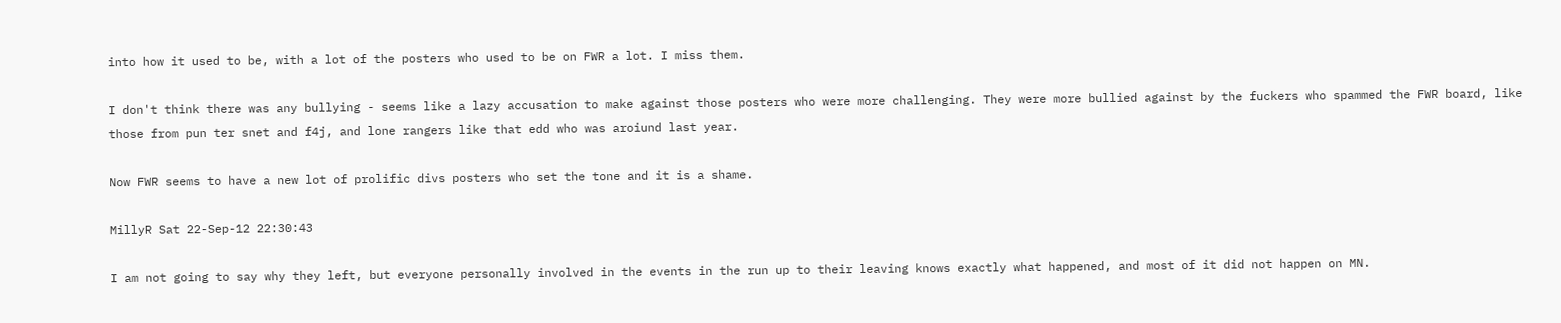into how it used to be, with a lot of the posters who used to be on FWR a lot. I miss them.

I don't think there was any bullying - seems like a lazy accusation to make against those posters who were more challenging. They were more bullied against by the fuckers who spammed the FWR board, like those from pun ter snet and f4j, and lone rangers like that edd who was aroiund last year.

Now FWR seems to have a new lot of prolific divs posters who set the tone and it is a shame.

MillyR Sat 22-Sep-12 22:30:43

I am not going to say why they left, but everyone personally involved in the events in the run up to their leaving knows exactly what happened, and most of it did not happen on MN.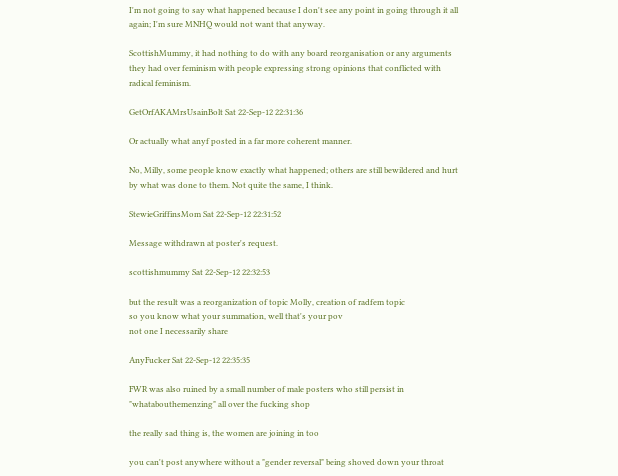I'm not going to say what happened because I don't see any point in going through it all again; I'm sure MNHQ would not want that anyway.

ScottishMummy, it had nothing to do with any board reorganisation or any arguments they had over feminism with people expressing strong opinions that conflicted with radical feminism.

GetOrfAKAMrsUsainBolt Sat 22-Sep-12 22:31:36

Or actually what anyf posted in a far more coherent manner.

No, Milly, some people know exactly what happened; others are still bewildered and hurt by what was done to them. Not quite the same, I think.

StewieGriffinsMom Sat 22-Sep-12 22:31:52

Message withdrawn at poster's request.

scottishmummy Sat 22-Sep-12 22:32:53

but the result was a reorganization of topic Molly, creation of radfem topic
so you know what your summation, well that's your pov
not one I necessarily share

AnyFucker Sat 22-Sep-12 22:35:35

FWR was also ruined by a small number of male posters who still persist in "whatabouthemenzing" all over the fucking shop

the really sad thing is, the women are joining in too

you can't post anywhere without a "gender reversal" being shoved down your throat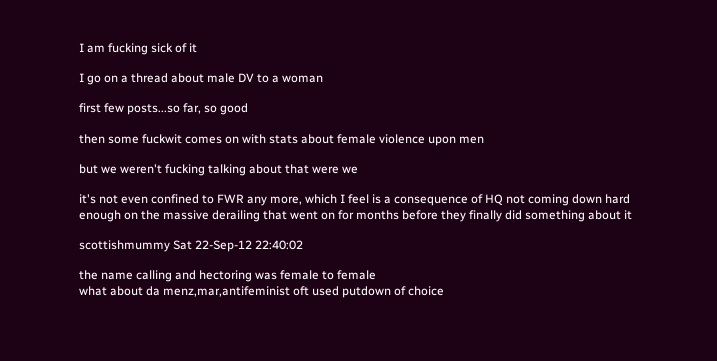I am fucking sick of it

I go on a thread about male DV to a woman

first few posts...so far, so good

then some fuckwit comes on with stats about female violence upon men

but we weren't fucking talking about that were we

it's not even confined to FWR any more, which I feel is a consequence of HQ not coming down hard enough on the massive derailing that went on for months before they finally did something about it

scottishmummy Sat 22-Sep-12 22:40:02

the name calling and hectoring was female to female
what about da menz,mar,antifeminist oft used putdown of choice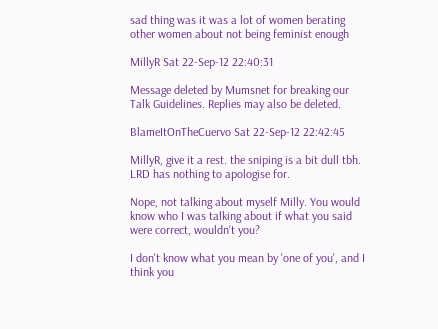sad thing was it was a lot of women berating other women about not being feminist enough

MillyR Sat 22-Sep-12 22:40:31

Message deleted by Mumsnet for breaking our Talk Guidelines. Replies may also be deleted.

BlameItOnTheCuervo Sat 22-Sep-12 22:42:45

MillyR, give it a rest. the sniping is a bit dull tbh. LRD has nothing to apologise for.

Nope, not talking about myself Milly. You would know who I was talking about if what you said were correct, wouldn't you?

I don't know what you mean by 'one of you', and I think you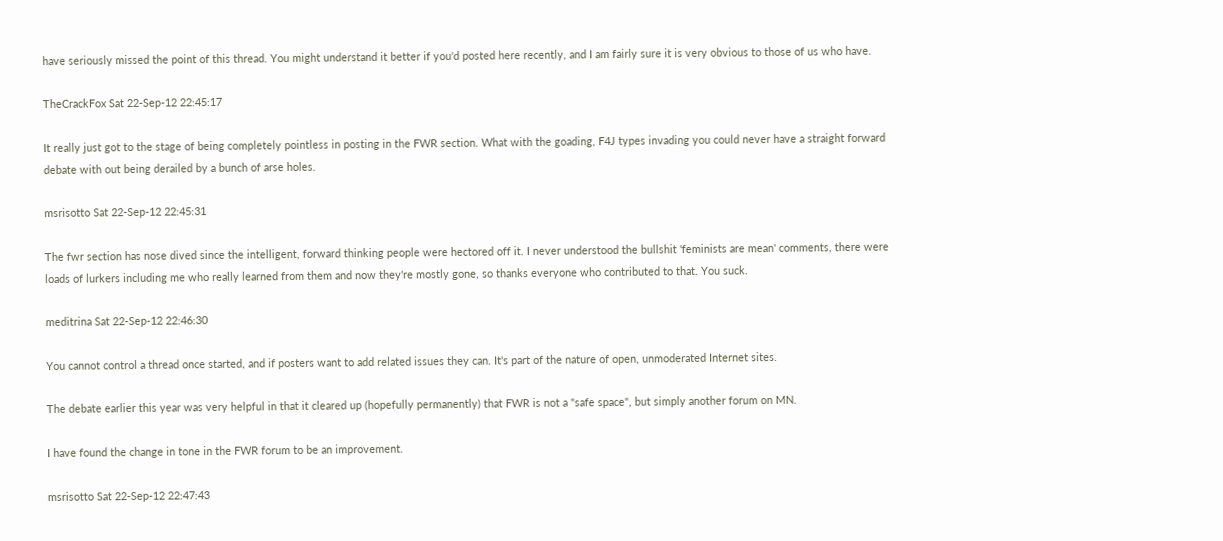have seriously missed the point of this thread. You might understand it better if you'd posted here recently, and I am fairly sure it is very obvious to those of us who have.

TheCrackFox Sat 22-Sep-12 22:45:17

It really just got to the stage of being completely pointless in posting in the FWR section. What with the goading, F4J types invading you could never have a straight forward debate with out being derailed by a bunch of arse holes.

msrisotto Sat 22-Sep-12 22:45:31

The fwr section has nose dived since the intelligent, forward thinking people were hectored off it. I never understood the bullshit 'feminists are mean' comments, there were loads of lurkers including me who really learned from them and now they're mostly gone, so thanks everyone who contributed to that. You suck.

meditrina Sat 22-Sep-12 22:46:30

You cannot control a thread once started, and if posters want to add related issues they can. It's part of the nature of open, unmoderated Internet sites.

The debate earlier this year was very helpful in that it cleared up (hopefully permanently) that FWR is not a "safe space", but simply another forum on MN.

I have found the change in tone in the FWR forum to be an improvement.

msrisotto Sat 22-Sep-12 22:47:43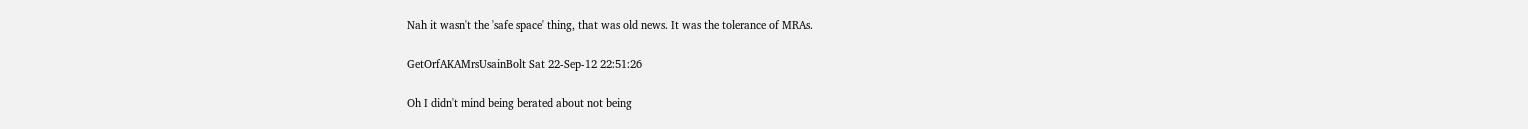Nah it wasn't the 'safe space' thing, that was old news. It was the tolerance of MRAs.

GetOrfAKAMrsUsainBolt Sat 22-Sep-12 22:51:26

Oh I didn't mind being berated about not being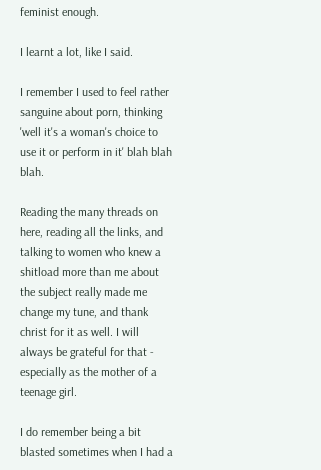feminist enough.

I learnt a lot, like I said.

I remember I used to feel rather sanguine about porn, thinking 'well it's a woman's choice to use it or perform in it' blah blah blah.

Reading the many threads on here, reading all the links, and talking to women who knew a shitload more than me about the subject really made me change my tune, and thank christ for it as well. I will always be grateful for that - especially as the mother of a teenage girl.

I do remember being a bit blasted sometimes when I had a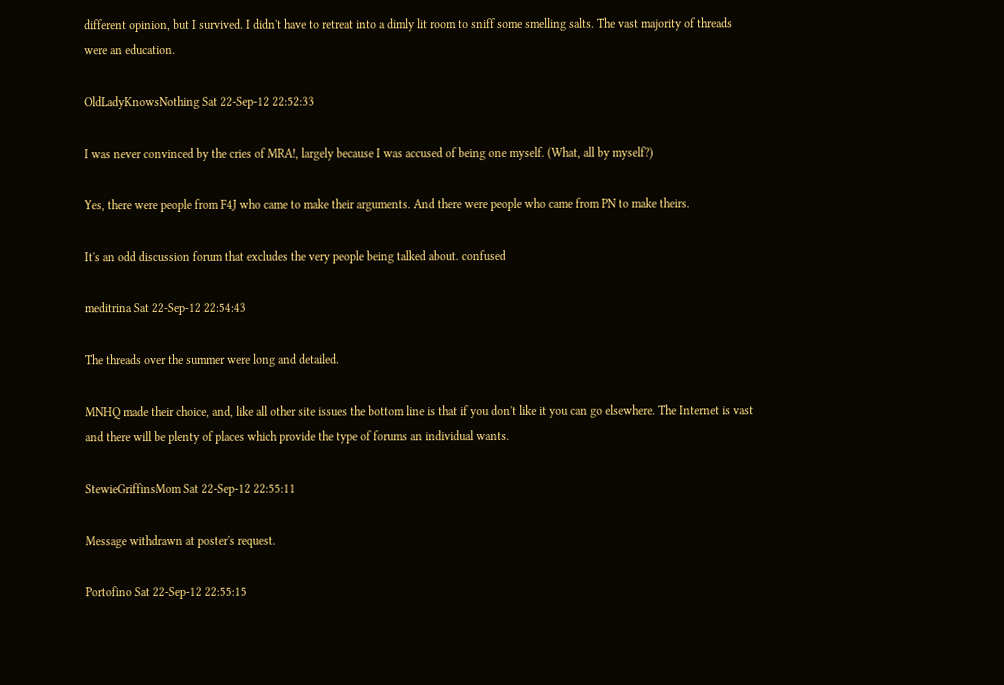different opinion, but I survived. I didn't have to retreat into a dimly lit room to sniff some smelling salts. The vast majority of threads were an education.

OldLadyKnowsNothing Sat 22-Sep-12 22:52:33

I was never convinced by the cries of MRA!, largely because I was accused of being one myself. (What, all by myself?)

Yes, there were people from F4J who came to make their arguments. And there were people who came from PN to make theirs.

It's an odd discussion forum that excludes the very people being talked about. confused

meditrina Sat 22-Sep-12 22:54:43

The threads over the summer were long and detailed.

MNHQ made their choice, and, like all other site issues the bottom line is that if you don't like it you can go elsewhere. The Internet is vast and there will be plenty of places which provide the type of forums an individual wants.

StewieGriffinsMom Sat 22-Sep-12 22:55:11

Message withdrawn at poster's request.

Portofino Sat 22-Sep-12 22:55:15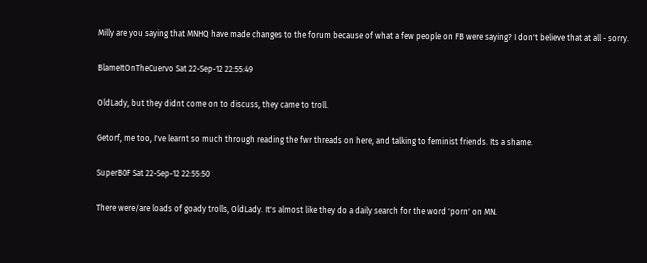Milly are you saying that MNHQ have made changes to the forum because of what a few people on FB were saying? I don't believe that at all - sorry.

BlameItOnTheCuervo Sat 22-Sep-12 22:55:49

OldLady, but they didnt come on to discuss, they came to troll.

Getorf, me too, I've learnt so much through reading the fwr threads on here, and talking to feminist friends. Its a shame.

SuperB0F Sat 22-Sep-12 22:55:50

There were/are loads of goady trolls, OldLady. It's almost like they do a daily search for the word 'porn' on MN.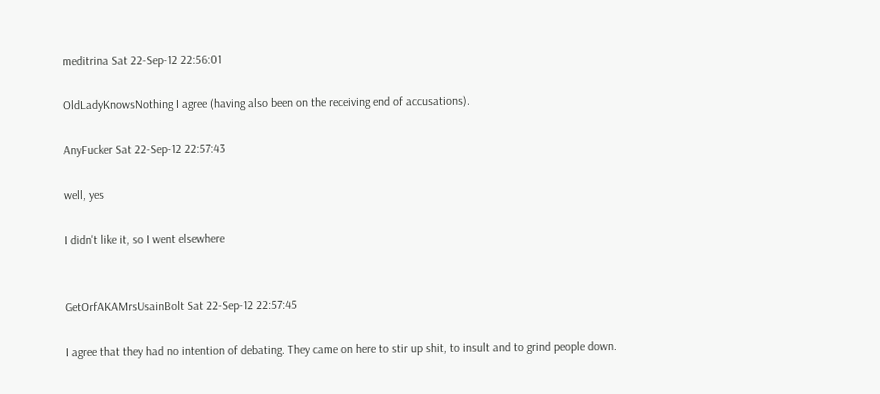meditrina Sat 22-Sep-12 22:56:01

OldLadyKnowsNothing I agree (having also been on the receiving end of accusations).

AnyFucker Sat 22-Sep-12 22:57:43

well, yes

I didn't like it, so I went elsewhere


GetOrfAKAMrsUsainBolt Sat 22-Sep-12 22:57:45

I agree that they had no intention of debating. They came on here to stir up shit, to insult and to grind people down.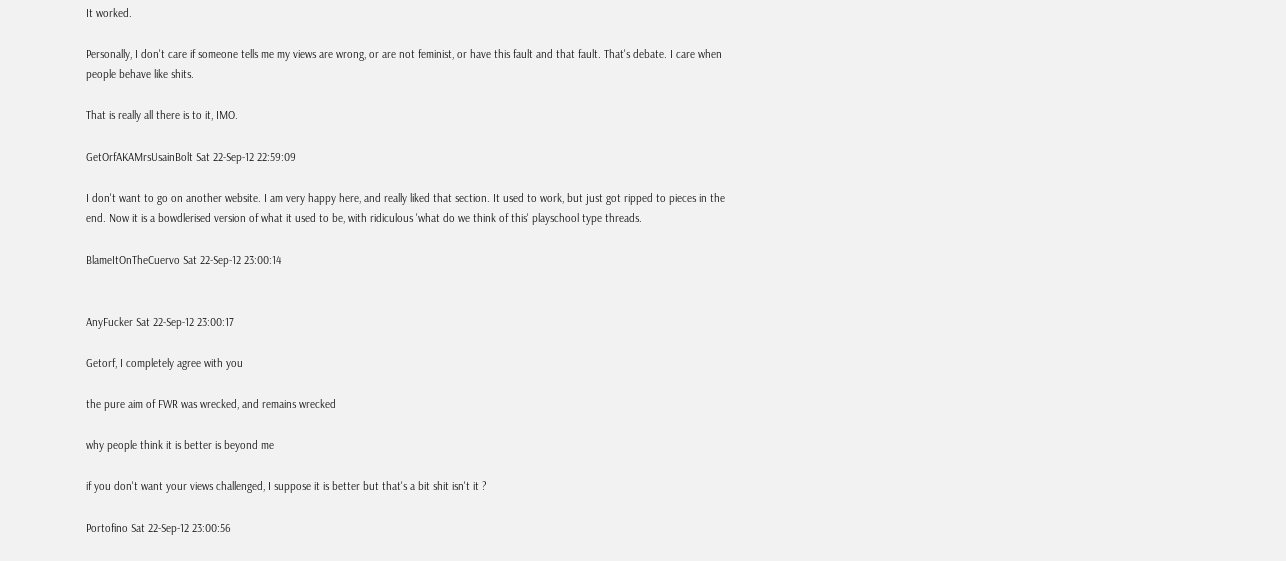It worked.

Personally, I don't care if someone tells me my views are wrong, or are not feminist, or have this fault and that fault. That's debate. I care when people behave like shits.

That is really all there is to it, IMO.

GetOrfAKAMrsUsainBolt Sat 22-Sep-12 22:59:09

I don't want to go on another website. I am very happy here, and really liked that section. It used to work, but just got ripped to pieces in the end. Now it is a bowdlerised version of what it used to be, with ridiculous 'what do we think of this' playschool type threads.

BlameItOnTheCuervo Sat 22-Sep-12 23:00:14


AnyFucker Sat 22-Sep-12 23:00:17

Getorf, I completely agree with you

the pure aim of FWR was wrecked, and remains wrecked

why people think it is better is beyond me

if you don't want your views challenged, I suppose it is better but that's a bit shit isn't it ?

Portofino Sat 22-Sep-12 23:00:56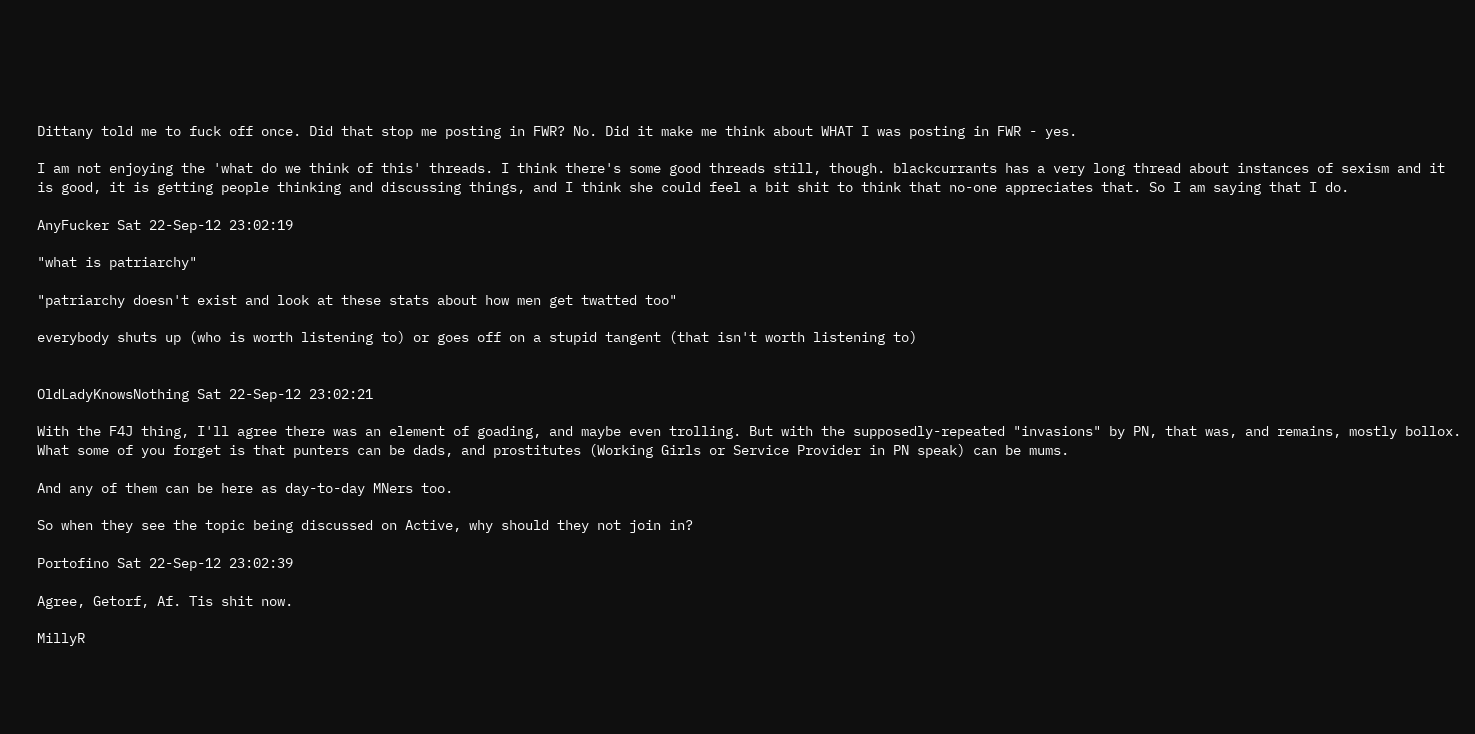Dittany told me to fuck off once. Did that stop me posting in FWR? No. Did it make me think about WHAT I was posting in FWR - yes.

I am not enjoying the 'what do we think of this' threads. I think there's some good threads still, though. blackcurrants has a very long thread about instances of sexism and it is good, it is getting people thinking and discussing things, and I think she could feel a bit shit to think that no-one appreciates that. So I am saying that I do.

AnyFucker Sat 22-Sep-12 23:02:19

"what is patriarchy"

"patriarchy doesn't exist and look at these stats about how men get twatted too"

everybody shuts up (who is worth listening to) or goes off on a stupid tangent (that isn't worth listening to)


OldLadyKnowsNothing Sat 22-Sep-12 23:02:21

With the F4J thing, I'll agree there was an element of goading, and maybe even trolling. But with the supposedly-repeated "invasions" by PN, that was, and remains, mostly bollox. What some of you forget is that punters can be dads, and prostitutes (Working Girls or Service Provider in PN speak) can be mums.

And any of them can be here as day-to-day MNers too.

So when they see the topic being discussed on Active, why should they not join in?

Portofino Sat 22-Sep-12 23:02:39

Agree, Getorf, Af. Tis shit now.

MillyR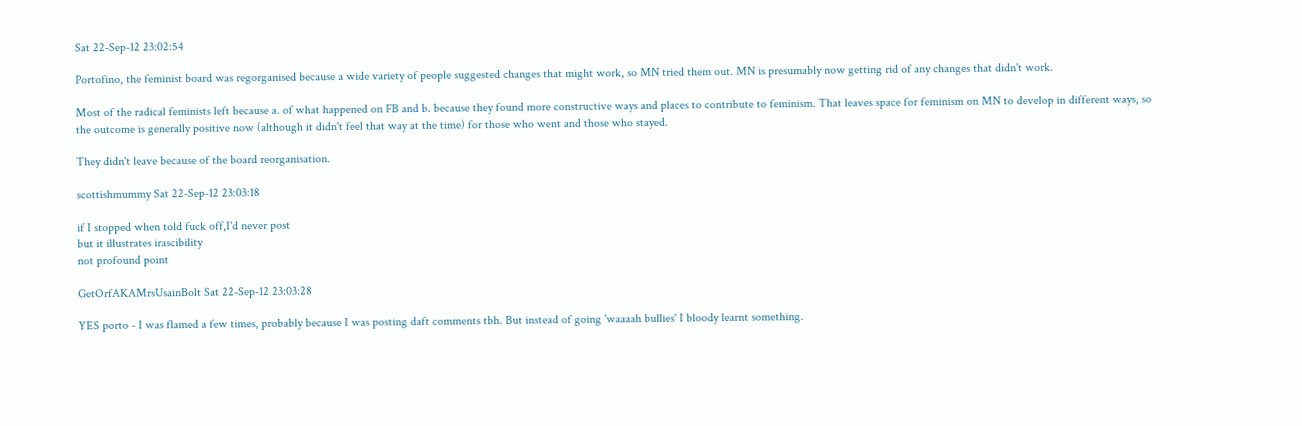Sat 22-Sep-12 23:02:54

Portofino, the feminist board was regorganised because a wide variety of people suggested changes that might work, so MN tried them out. MN is presumably now getting rid of any changes that didn't work.

Most of the radical feminists left because a. of what happened on FB and b. because they found more constructive ways and places to contribute to feminism. That leaves space for feminism on MN to develop in different ways, so the outcome is generally positive now (although it didn't feel that way at the time) for those who went and those who stayed.

They didn't leave because of the board reorganisation.

scottishmummy Sat 22-Sep-12 23:03:18

if I stopped when told fuck off,I'd never post
but it illustrates irascibility
not profound point

GetOrfAKAMrsUsainBolt Sat 22-Sep-12 23:03:28

YES porto - I was flamed a few times, probably because I was posting daft comments tbh. But instead of going 'waaaah bullies' I bloody learnt something.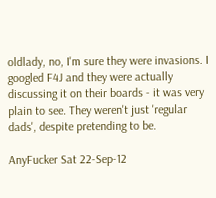oldlady, no, I'm sure they were invasions. I googled F4J and they were actually discussing it on their boards - it was very plain to see. They weren't just 'regular dads', despite pretending to be.

AnyFucker Sat 22-Sep-12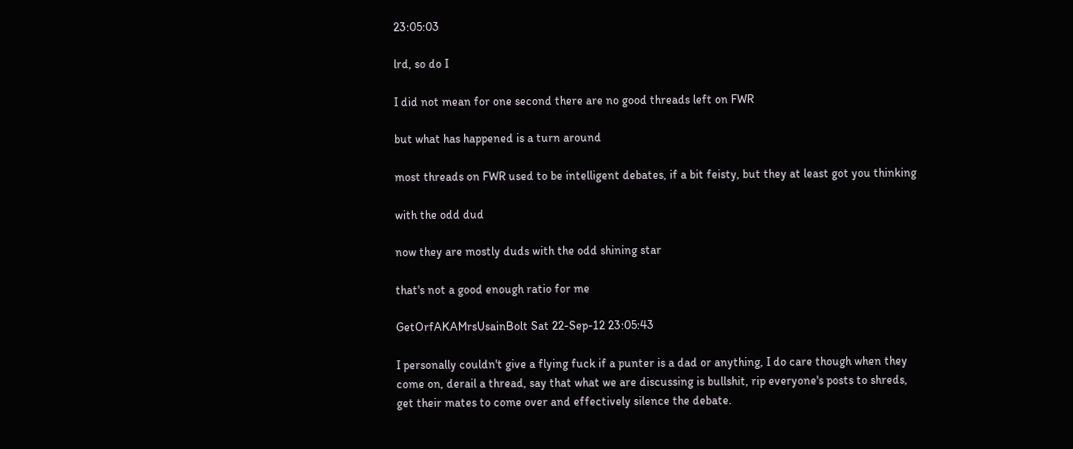23:05:03

lrd, so do I

I did not mean for one second there are no good threads left on FWR

but what has happened is a turn around

most threads on FWR used to be intelligent debates, if a bit feisty, but they at least got you thinking

with the odd dud

now they are mostly duds with the odd shining star

that's not a good enough ratio for me

GetOrfAKAMrsUsainBolt Sat 22-Sep-12 23:05:43

I personally couldn't give a flying fuck if a punter is a dad or anything, I do care though when they come on, derail a thread, say that what we are discussing is bullshit, rip everyone's posts to shreds, get their mates to come over and effectively silence the debate.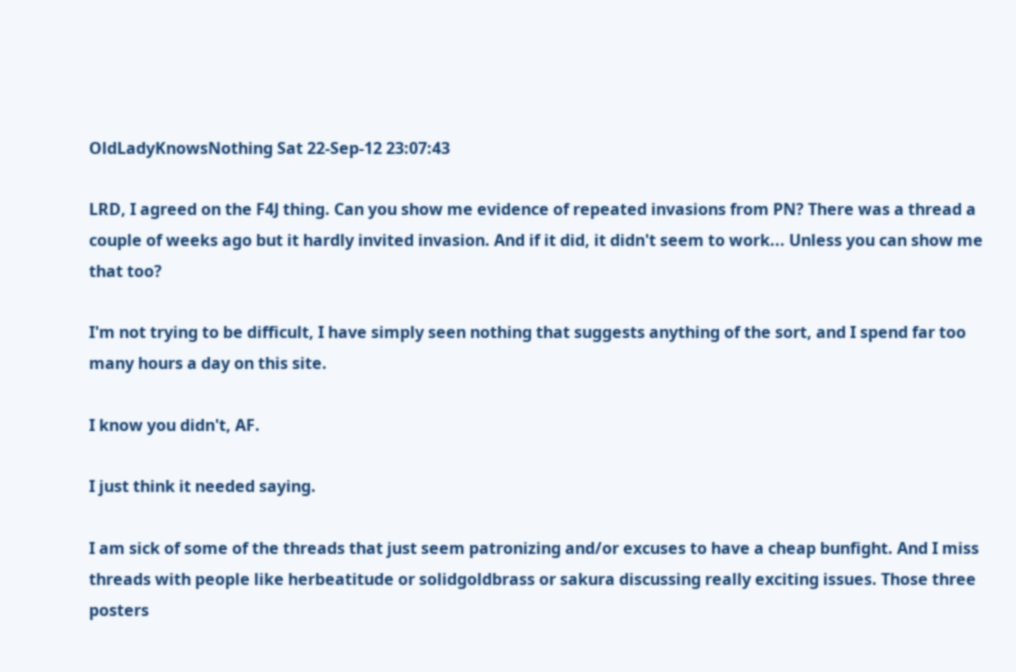OldLadyKnowsNothing Sat 22-Sep-12 23:07:43

LRD, I agreed on the F4J thing. Can you show me evidence of repeated invasions from PN? There was a thread a couple of weeks ago but it hardly invited invasion. And if it did, it didn't seem to work... Unless you can show me that too?

I'm not trying to be difficult, I have simply seen nothing that suggests anything of the sort, and I spend far too many hours a day on this site.

I know you didn't, AF.

I just think it needed saying.

I am sick of some of the threads that just seem patronizing and/or excuses to have a cheap bunfight. And I miss threads with people like herbeatitude or solidgoldbrass or sakura discussing really exciting issues. Those three posters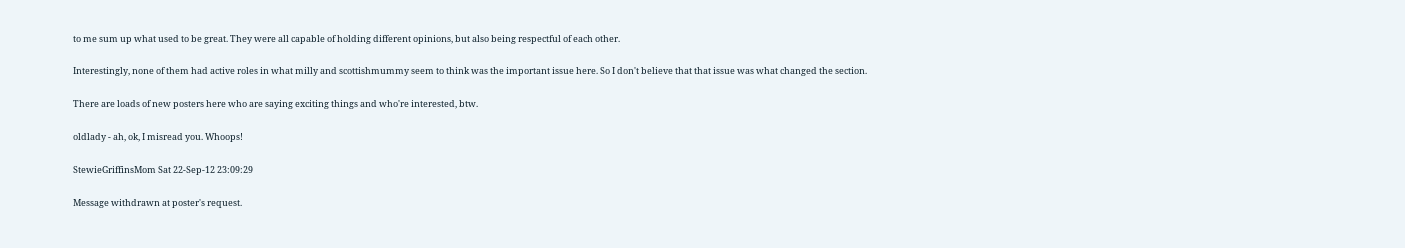to me sum up what used to be great. They were all capable of holding different opinions, but also being respectful of each other.

Interestingly, none of them had active roles in what milly and scottishmummy seem to think was the important issue here. So I don't believe that that issue was what changed the section.

There are loads of new posters here who are saying exciting things and who're interested, btw.

oldlady - ah, ok, I misread you. Whoops!

StewieGriffinsMom Sat 22-Sep-12 23:09:29

Message withdrawn at poster's request.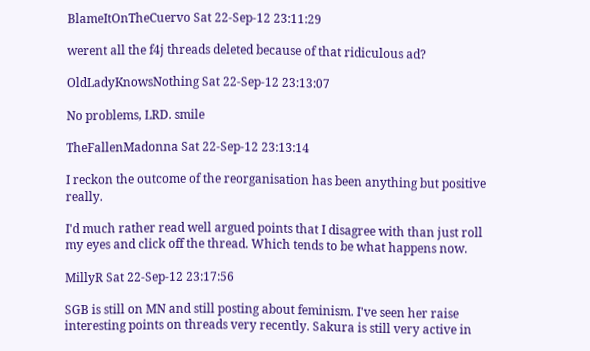BlameItOnTheCuervo Sat 22-Sep-12 23:11:29

werent all the f4j threads deleted because of that ridiculous ad?

OldLadyKnowsNothing Sat 22-Sep-12 23:13:07

No problems, LRD. smile

TheFallenMadonna Sat 22-Sep-12 23:13:14

I reckon the outcome of the reorganisation has been anything but positive really.

I'd much rather read well argued points that I disagree with than just roll my eyes and click off the thread. Which tends to be what happens now.

MillyR Sat 22-Sep-12 23:17:56

SGB is still on MN and still posting about feminism. I've seen her raise interesting points on threads very recently. Sakura is still very active in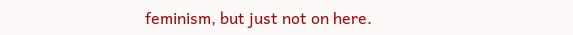feminism, but just not on here.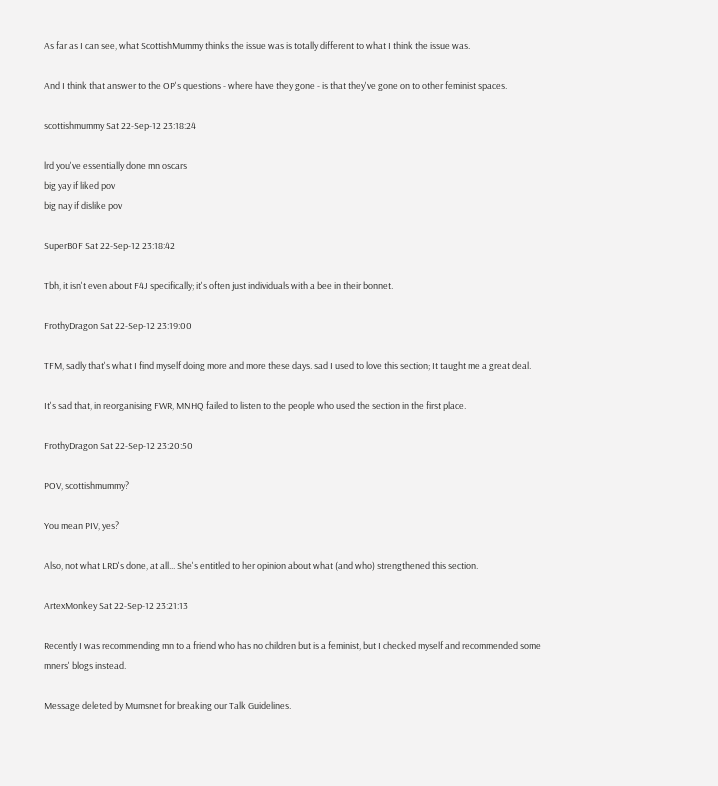As far as I can see, what ScottishMummy thinks the issue was is totally different to what I think the issue was.

And I think that answer to the OP's questions - where have they gone - is that they've gone on to other feminist spaces.

scottishmummy Sat 22-Sep-12 23:18:24

lrd you've essentially done mn oscars
big yay if liked pov
big nay if dislike pov

SuperB0F Sat 22-Sep-12 23:18:42

Tbh, it isn't even about F4J specifically; it's often just individuals with a bee in their bonnet.

FrothyDragon Sat 22-Sep-12 23:19:00

TFM, sadly that's what I find myself doing more and more these days. sad I used to love this section; It taught me a great deal.

It's sad that, in reorganising FWR, MNHQ failed to listen to the people who used the section in the first place.

FrothyDragon Sat 22-Sep-12 23:20:50

POV, scottishmummy?

You mean PIV, yes?

Also, not what LRD's done, at all... She's entitled to her opinion about what (and who) strengthened this section.

ArtexMonkey Sat 22-Sep-12 23:21:13

Recently I was recommending mn to a friend who has no children but is a feminist, but I checked myself and recommended some mners' blogs instead.

Message deleted by Mumsnet for breaking our Talk Guidelines.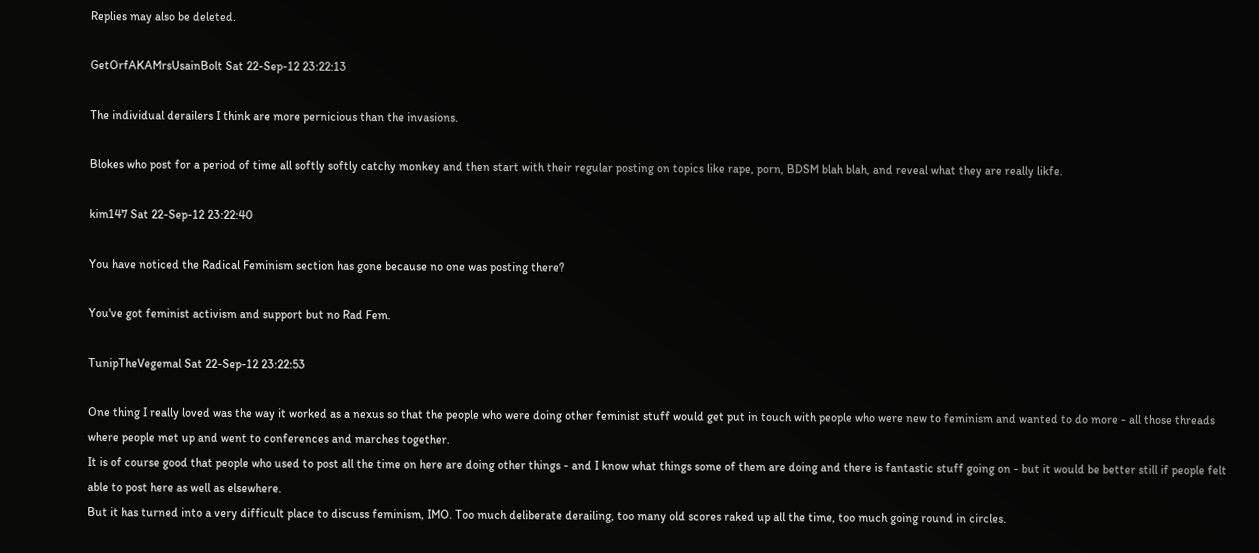Replies may also be deleted.

GetOrfAKAMrsUsainBolt Sat 22-Sep-12 23:22:13

The individual derailers I think are more pernicious than the invasions.

Blokes who post for a period of time all softly softly catchy monkey and then start with their regular posting on topics like rape, porn, BDSM blah blah, and reveal what they are really likfe.

kim147 Sat 22-Sep-12 23:22:40

You have noticed the Radical Feminism section has gone because no one was posting there?

You've got feminist activism and support but no Rad Fem.

TunipTheVegemal Sat 22-Sep-12 23:22:53

One thing I really loved was the way it worked as a nexus so that the people who were doing other feminist stuff would get put in touch with people who were new to feminism and wanted to do more - all those threads where people met up and went to conferences and marches together.
It is of course good that people who used to post all the time on here are doing other things - and I know what things some of them are doing and there is fantastic stuff going on - but it would be better still if people felt able to post here as well as elsewhere.
But it has turned into a very difficult place to discuss feminism, IMO. Too much deliberate derailing, too many old scores raked up all the time, too much going round in circles.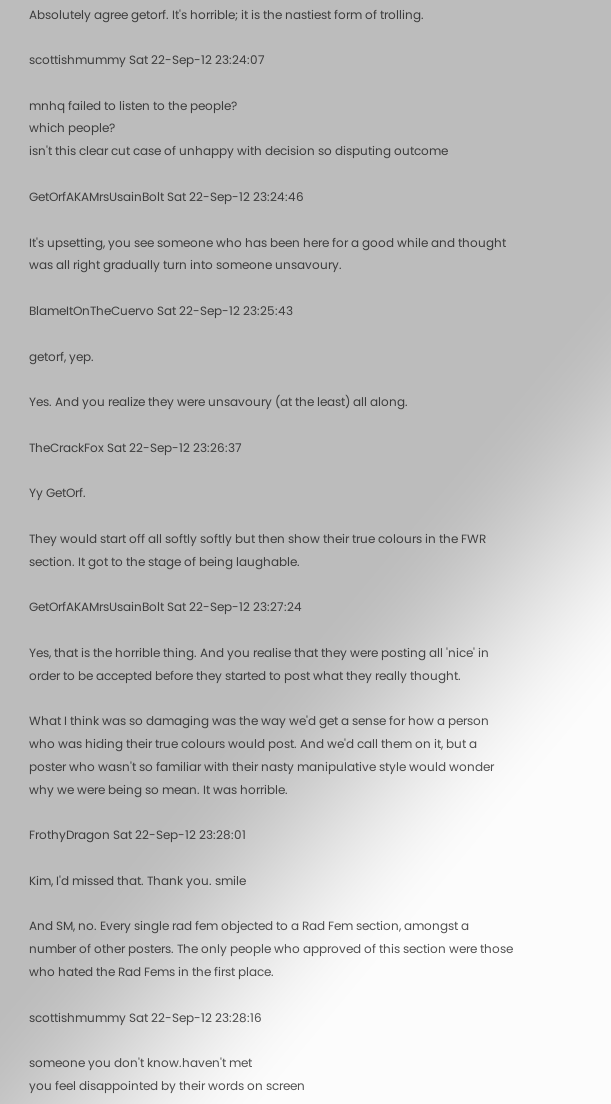Absolutely agree getorf. It's horrible; it is the nastiest form of trolling.

scottishmummy Sat 22-Sep-12 23:24:07

mnhq failed to listen to the people?
which people?
isn't this clear cut case of unhappy with decision so disputing outcome

GetOrfAKAMrsUsainBolt Sat 22-Sep-12 23:24:46

It's upsetting, you see someone who has been here for a good while and thought was all right gradually turn into someone unsavoury.

BlameItOnTheCuervo Sat 22-Sep-12 23:25:43

getorf, yep.

Yes. And you realize they were unsavoury (at the least) all along.

TheCrackFox Sat 22-Sep-12 23:26:37

Yy GetOrf.

They would start off all softly softly but then show their true colours in the FWR section. It got to the stage of being laughable.

GetOrfAKAMrsUsainBolt Sat 22-Sep-12 23:27:24

Yes, that is the horrible thing. And you realise that they were posting all 'nice' in order to be accepted before they started to post what they really thought.

What I think was so damaging was the way we'd get a sense for how a person who was hiding their true colours would post. And we'd call them on it, but a poster who wasn't so familiar with their nasty manipulative style would wonder why we were being so mean. It was horrible.

FrothyDragon Sat 22-Sep-12 23:28:01

Kim, I'd missed that. Thank you. smile

And SM, no. Every single rad fem objected to a Rad Fem section, amongst a number of other posters. The only people who approved of this section were those who hated the Rad Fems in the first place.

scottishmummy Sat 22-Sep-12 23:28:16

someone you don't know.haven't met
you feel disappointed by their words on screen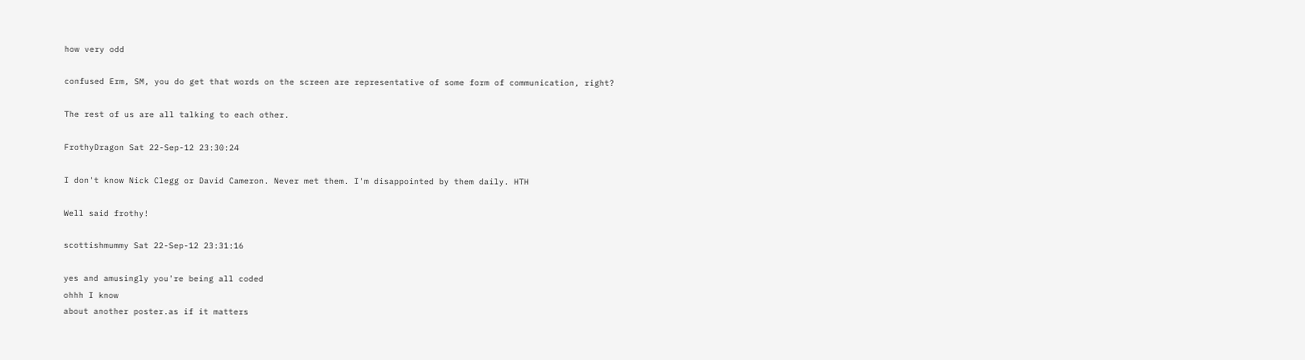how very odd

confused Erm, SM, you do get that words on the screen are representative of some form of communication, right?

The rest of us are all talking to each other.

FrothyDragon Sat 22-Sep-12 23:30:24

I don't know Nick Clegg or David Cameron. Never met them. I'm disappointed by them daily. HTH

Well said frothy!

scottishmummy Sat 22-Sep-12 23:31:16

yes and amusingly you're being all coded
ohhh I know
about another poster.as if it matters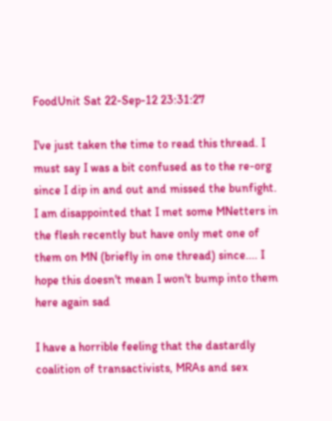FoodUnit Sat 22-Sep-12 23:31:27

I've just taken the time to read this thread. I must say I was a bit confused as to the re-org since I dip in and out and missed the bunfight. I am disappointed that I met some MNetters in the flesh recently but have only met one of them on MN (briefly in one thread) since.... I hope this doesn't mean I won't bump into them here again sad

I have a horrible feeling that the dastardly coalition of transactivists, MRAs and sex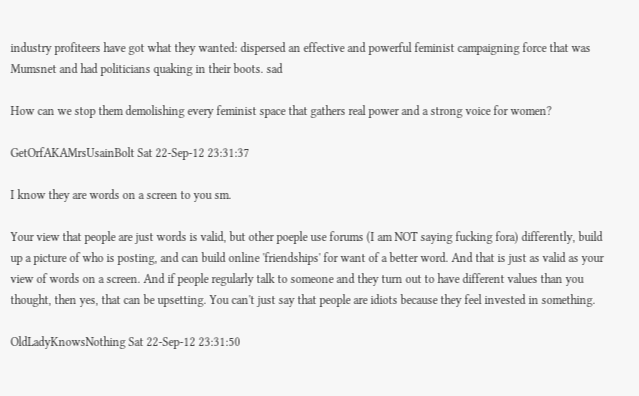industry profiteers have got what they wanted: dispersed an effective and powerful feminist campaigning force that was Mumsnet and had politicians quaking in their boots. sad

How can we stop them demolishing every feminist space that gathers real power and a strong voice for women?

GetOrfAKAMrsUsainBolt Sat 22-Sep-12 23:31:37

I know they are words on a screen to you sm.

Your view that people are just words is valid, but other poeple use forums (I am NOT saying fucking fora) differently, build up a picture of who is posting, and can build online 'friendships' for want of a better word. And that is just as valid as your view of words on a screen. And if people regularly talk to someone and they turn out to have different values than you thought, then yes, that can be upsetting. You can't just say that people are idiots because they feel invested in something.

OldLadyKnowsNothing Sat 22-Sep-12 23:31:50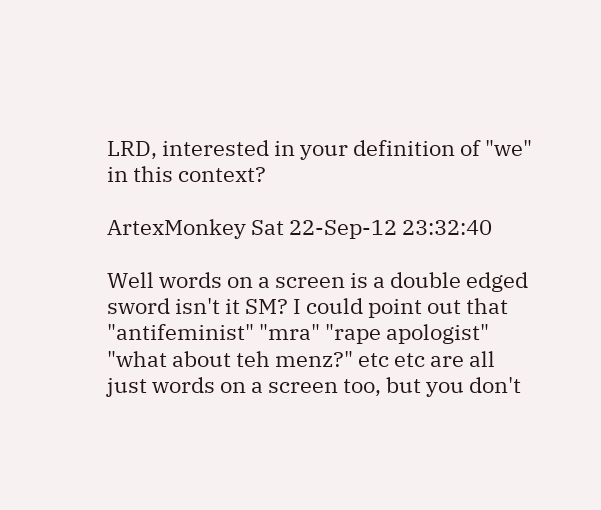LRD, interested in your definition of "we" in this context?

ArtexMonkey Sat 22-Sep-12 23:32:40

Well words on a screen is a double edged sword isn't it SM? I could point out that "antifeminist" "mra" "rape apologist" "what about teh menz?" etc etc are all just words on a screen too, but you don't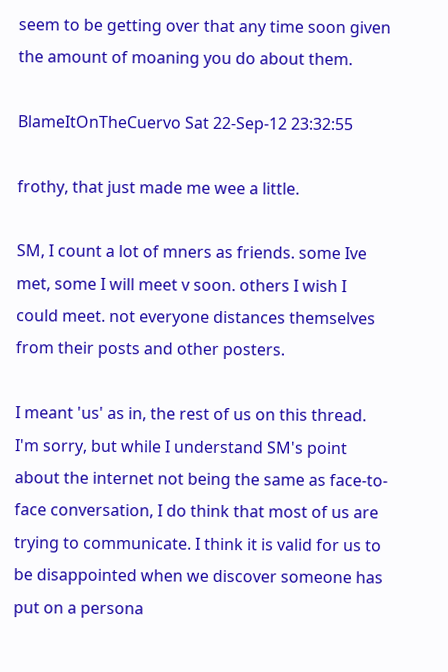seem to be getting over that any time soon given the amount of moaning you do about them.

BlameItOnTheCuervo Sat 22-Sep-12 23:32:55

frothy, that just made me wee a little.

SM, I count a lot of mners as friends. some Ive met, some I will meet v soon. others I wish I could meet. not everyone distances themselves from their posts and other posters.

I meant 'us' as in, the rest of us on this thread. I'm sorry, but while I understand SM's point about the internet not being the same as face-to-face conversation, I do think that most of us are trying to communicate. I think it is valid for us to be disappointed when we discover someone has put on a persona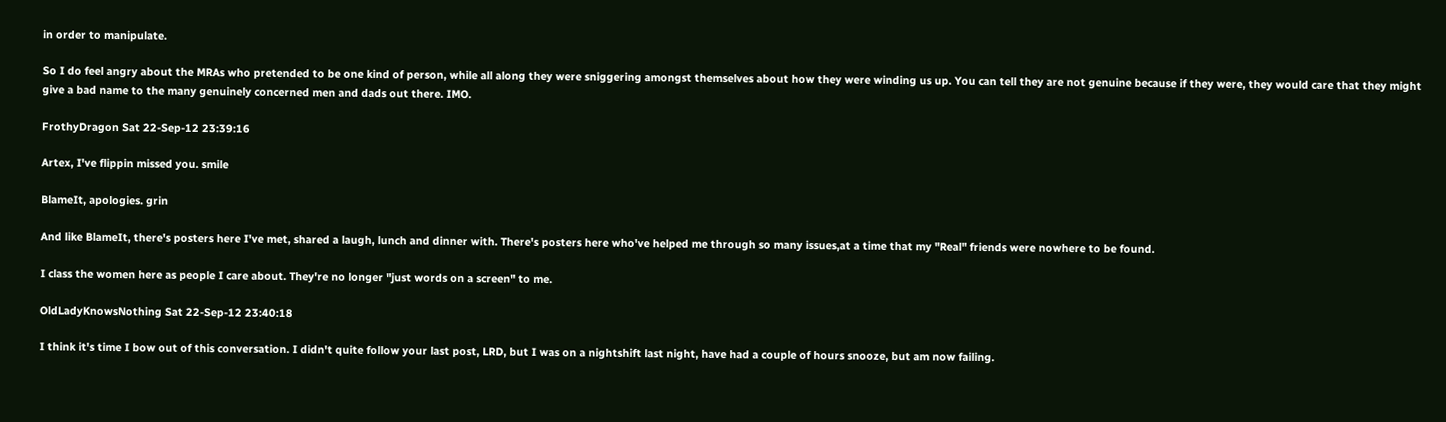in order to manipulate.

So I do feel angry about the MRAs who pretended to be one kind of person, while all along they were sniggering amongst themselves about how they were winding us up. You can tell they are not genuine because if they were, they would care that they might give a bad name to the many genuinely concerned men and dads out there. IMO.

FrothyDragon Sat 22-Sep-12 23:39:16

Artex, I've flippin missed you. smile

BlameIt, apologies. grin

And like BlameIt, there's posters here I've met, shared a laugh, lunch and dinner with. There's posters here who've helped me through so many issues,at a time that my "Real" friends were nowhere to be found.

I class the women here as people I care about. They're no longer "just words on a screen" to me.

OldLadyKnowsNothing Sat 22-Sep-12 23:40:18

I think it's time I bow out of this conversation. I didn't quite follow your last post, LRD, but I was on a nightshift last night, have had a couple of hours snooze, but am now failing.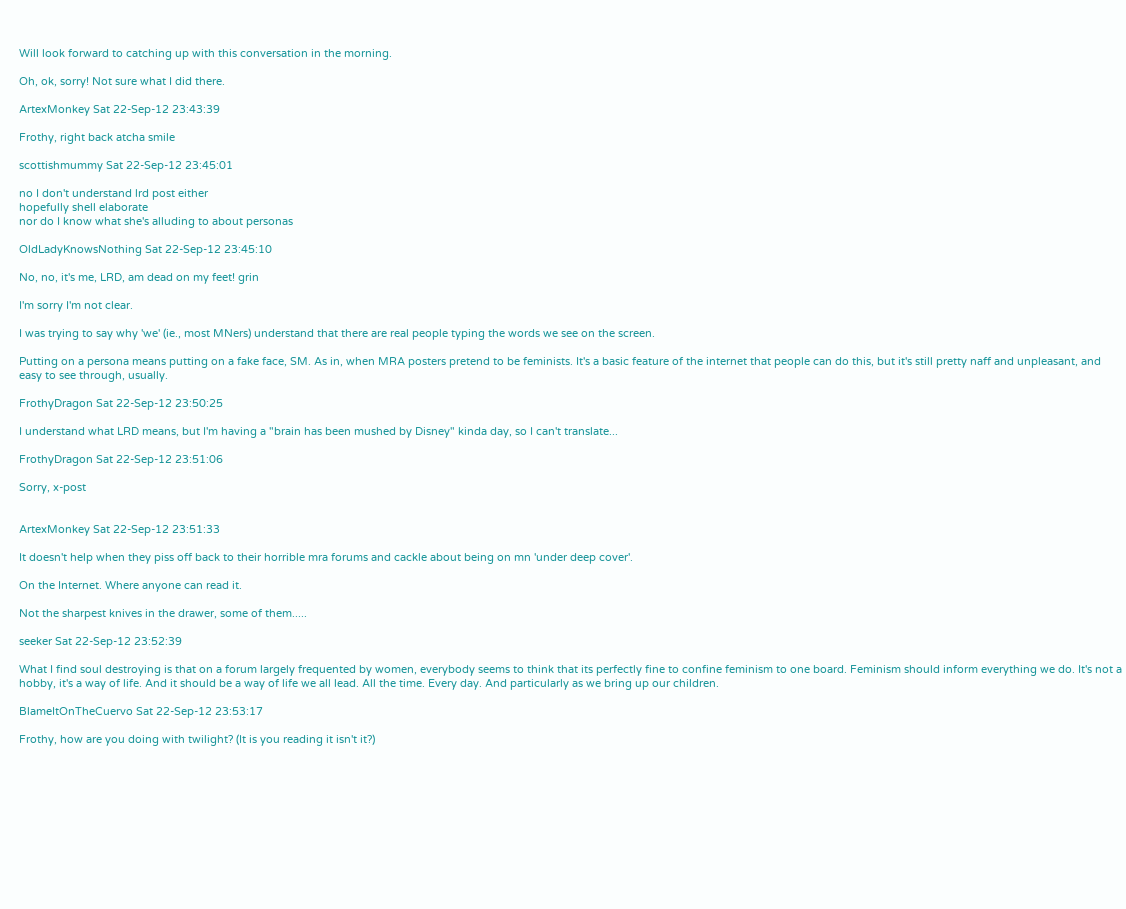Will look forward to catching up with this conversation in the morning.

Oh, ok, sorry! Not sure what I did there.

ArtexMonkey Sat 22-Sep-12 23:43:39

Frothy, right back atcha smile

scottishmummy Sat 22-Sep-12 23:45:01

no I don't understand lrd post either
hopefully shell elaborate
nor do I know what she's alluding to about personas

OldLadyKnowsNothing Sat 22-Sep-12 23:45:10

No, no, it's me, LRD, am dead on my feet! grin

I'm sorry I'm not clear.

I was trying to say why 'we' (ie., most MNers) understand that there are real people typing the words we see on the screen.

Putting on a persona means putting on a fake face, SM. As in, when MRA posters pretend to be feminists. It's a basic feature of the internet that people can do this, but it's still pretty naff and unpleasant, and easy to see through, usually.

FrothyDragon Sat 22-Sep-12 23:50:25

I understand what LRD means, but I'm having a "brain has been mushed by Disney" kinda day, so I can't translate...

FrothyDragon Sat 22-Sep-12 23:51:06

Sorry, x-post


ArtexMonkey Sat 22-Sep-12 23:51:33

It doesn't help when they piss off back to their horrible mra forums and cackle about being on mn 'under deep cover'.

On the Internet. Where anyone can read it.

Not the sharpest knives in the drawer, some of them.....

seeker Sat 22-Sep-12 23:52:39

What I find soul destroying is that on a forum largely frequented by women, everybody seems to think that its perfectly fine to confine feminism to one board. Feminism should inform everything we do. It's not a hobby, it's a way of life. And it should be a way of life we all lead. All the time. Every day. And particularly as we bring up our children.

BlameItOnTheCuervo Sat 22-Sep-12 23:53:17

Frothy, how are you doing with twilight? (It is you reading it isn't it?)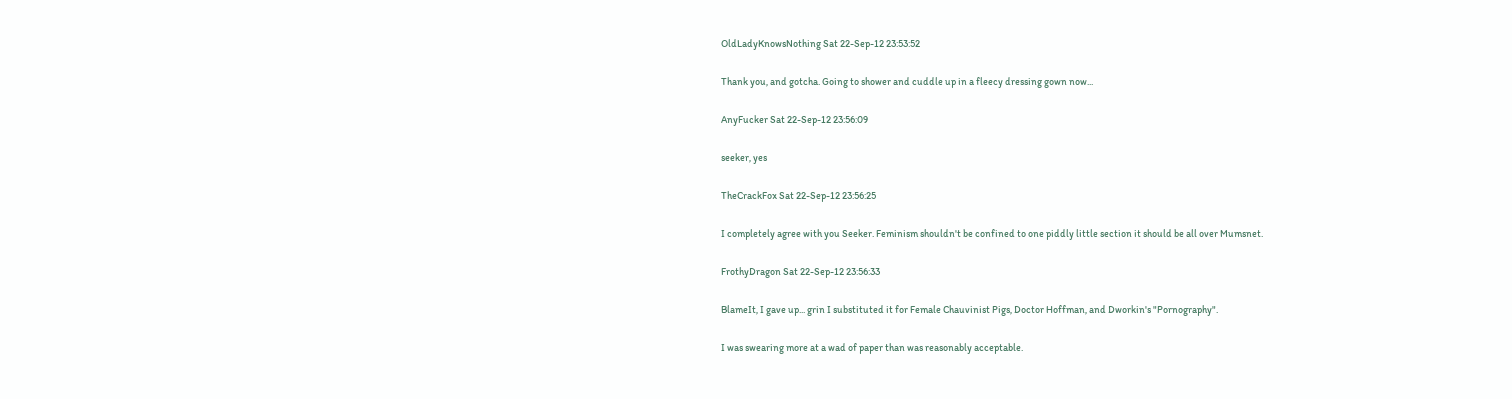OldLadyKnowsNothing Sat 22-Sep-12 23:53:52

Thank you, and gotcha. Going to shower and cuddle up in a fleecy dressing gown now...

AnyFucker Sat 22-Sep-12 23:56:09

seeker, yes

TheCrackFox Sat 22-Sep-12 23:56:25

I completely agree with you Seeker. Feminism shouldn't be confined to one piddly little section it should be all over Mumsnet.

FrothyDragon Sat 22-Sep-12 23:56:33

BlameIt, I gave up... grin I substituted it for Female Chauvinist Pigs, Doctor Hoffman, and Dworkin's "Pornography".

I was swearing more at a wad of paper than was reasonably acceptable.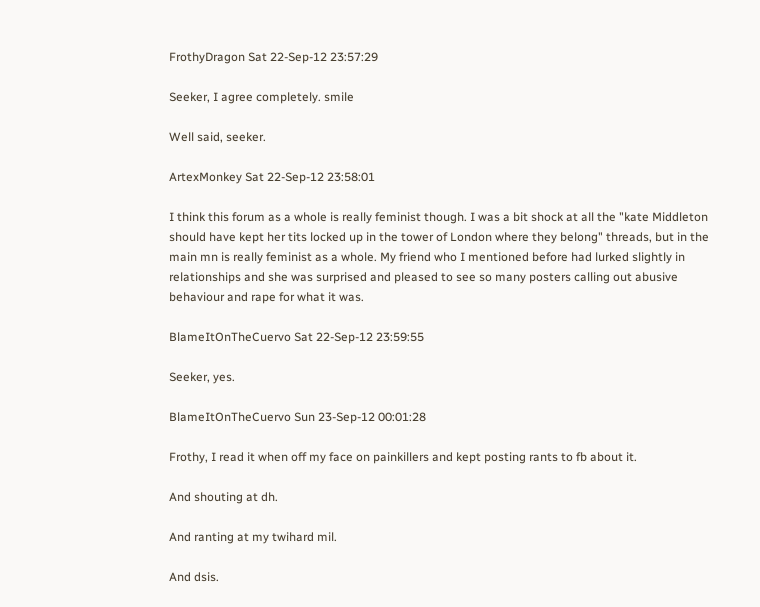FrothyDragon Sat 22-Sep-12 23:57:29

Seeker, I agree completely. smile

Well said, seeker.

ArtexMonkey Sat 22-Sep-12 23:58:01

I think this forum as a whole is really feminist though. I was a bit shock at all the "kate Middleton should have kept her tits locked up in the tower of London where they belong" threads, but in the main mn is really feminist as a whole. My friend who I mentioned before had lurked slightly in relationships and she was surprised and pleased to see so many posters calling out abusive behaviour and rape for what it was.

BlameItOnTheCuervo Sat 22-Sep-12 23:59:55

Seeker, yes.

BlameItOnTheCuervo Sun 23-Sep-12 00:01:28

Frothy, I read it when off my face on painkillers and kept posting rants to fb about it.

And shouting at dh.

And ranting at my twihard mil.

And dsis.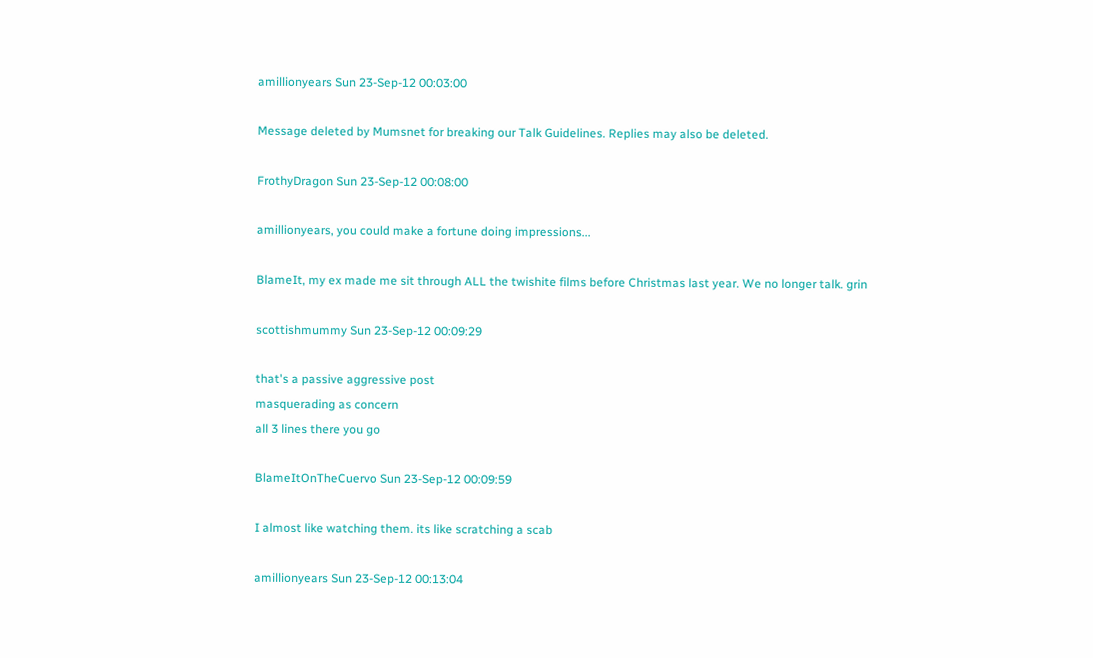amillionyears Sun 23-Sep-12 00:03:00

Message deleted by Mumsnet for breaking our Talk Guidelines. Replies may also be deleted.

FrothyDragon Sun 23-Sep-12 00:08:00

amillionyears, you could make a fortune doing impressions...

BlameIt, my ex made me sit through ALL the twishite films before Christmas last year. We no longer talk. grin

scottishmummy Sun 23-Sep-12 00:09:29

that's a passive aggressive post
masquerading as concern
all 3 lines there you go

BlameItOnTheCuervo Sun 23-Sep-12 00:09:59

I almost like watching them. its like scratching a scab

amillionyears Sun 23-Sep-12 00:13:04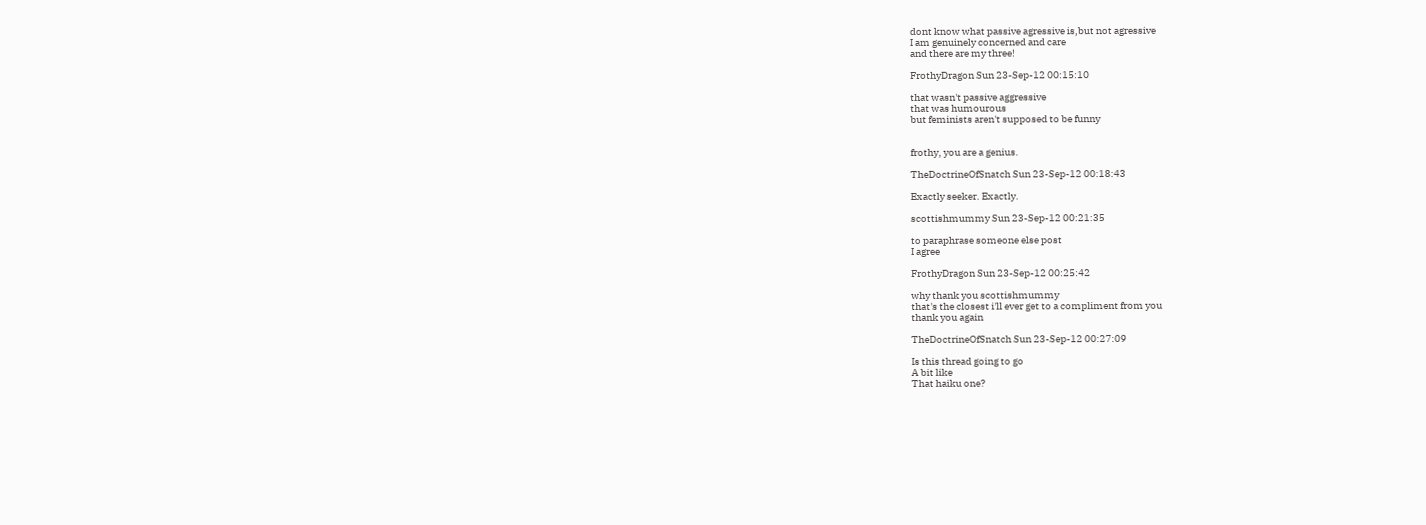dont know what passive agressive is,but not agressive
I am genuinely concerned and care
and there are my three!

FrothyDragon Sun 23-Sep-12 00:15:10

that wasn't passive aggressive
that was humourous
but feminists aren't supposed to be funny


frothy, you are a genius.

TheDoctrineOfSnatch Sun 23-Sep-12 00:18:43

Exactly seeker. Exactly.

scottishmummy Sun 23-Sep-12 00:21:35

to paraphrase someone else post
I agree

FrothyDragon Sun 23-Sep-12 00:25:42

why thank you scottishmummy
that's the closest i'll ever get to a compliment from you
thank you again

TheDoctrineOfSnatch Sun 23-Sep-12 00:27:09

Is this thread going to go
A bit like
That haiku one?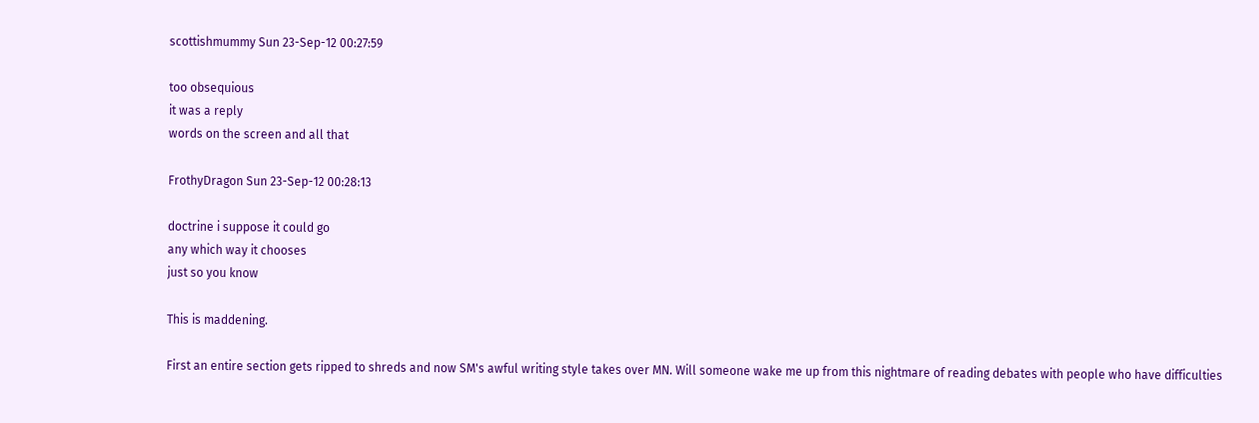scottishmummy Sun 23-Sep-12 00:27:59

too obsequious
it was a reply
words on the screen and all that

FrothyDragon Sun 23-Sep-12 00:28:13

doctrine i suppose it could go
any which way it chooses
just so you know

This is maddening.

First an entire section gets ripped to shreds and now SM's awful writing style takes over MN. Will someone wake me up from this nightmare of reading debates with people who have difficulties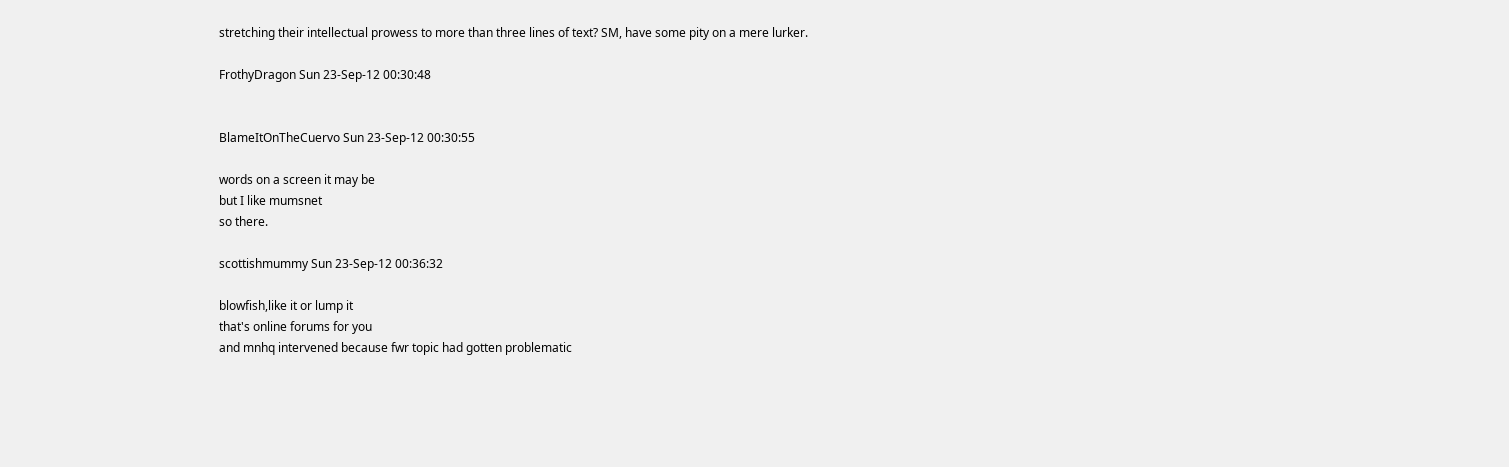stretching their intellectual prowess to more than three lines of text? SM, have some pity on a mere lurker.

FrothyDragon Sun 23-Sep-12 00:30:48


BlameItOnTheCuervo Sun 23-Sep-12 00:30:55

words on a screen it may be
but I like mumsnet
so there.

scottishmummy Sun 23-Sep-12 00:36:32

blowfish,like it or lump it
that's online forums for you
and mnhq intervened because fwr topic had gotten problematic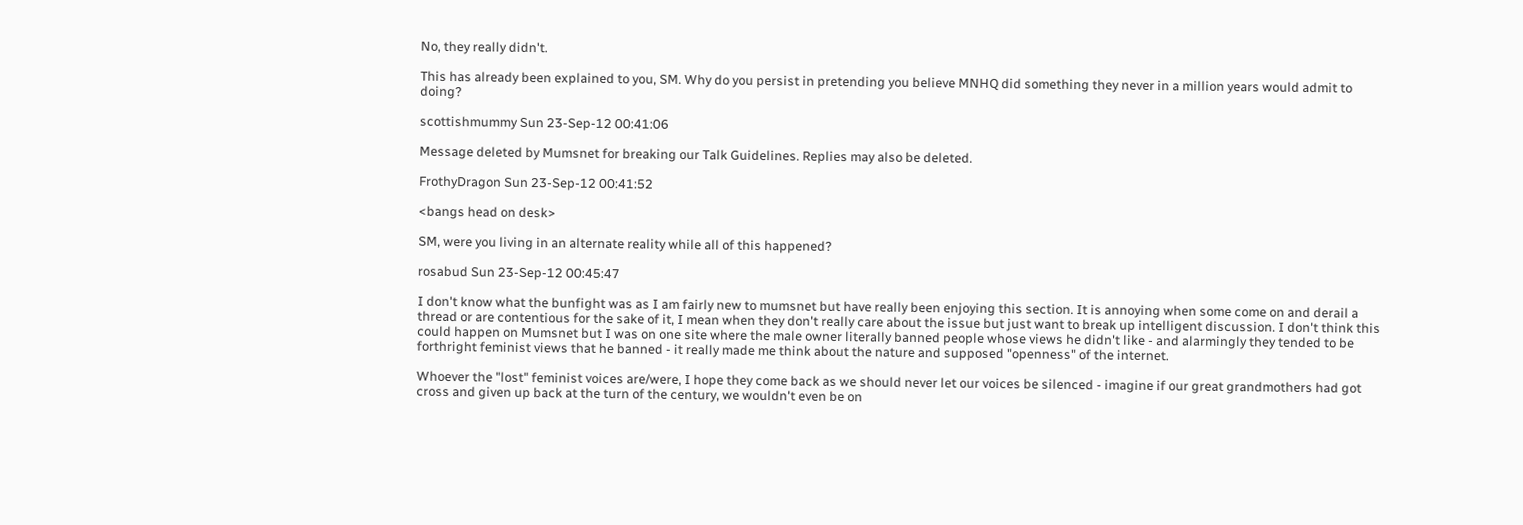No, they really didn't.

This has already been explained to you, SM. Why do you persist in pretending you believe MNHQ did something they never in a million years would admit to doing?

scottishmummy Sun 23-Sep-12 00:41:06

Message deleted by Mumsnet for breaking our Talk Guidelines. Replies may also be deleted.

FrothyDragon Sun 23-Sep-12 00:41:52

<bangs head on desk>

SM, were you living in an alternate reality while all of this happened?

rosabud Sun 23-Sep-12 00:45:47

I don't know what the bunfight was as I am fairly new to mumsnet but have really been enjoying this section. It is annoying when some come on and derail a thread or are contentious for the sake of it, I mean when they don't really care about the issue but just want to break up intelligent discussion. I don't think this could happen on Mumsnet but I was on one site where the male owner literally banned people whose views he didn't like - and alarmingly they tended to be forthright feminist views that he banned - it really made me think about the nature and supposed "openness" of the internet.

Whoever the "lost" feminist voices are/were, I hope they come back as we should never let our voices be silenced - imagine if our great grandmothers had got cross and given up back at the turn of the century, we wouldn't even be on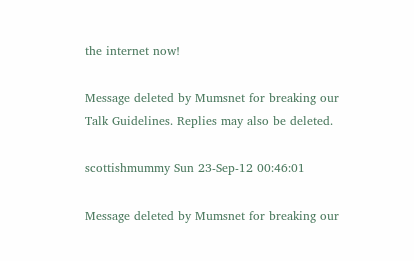the internet now!

Message deleted by Mumsnet for breaking our Talk Guidelines. Replies may also be deleted.

scottishmummy Sun 23-Sep-12 00:46:01

Message deleted by Mumsnet for breaking our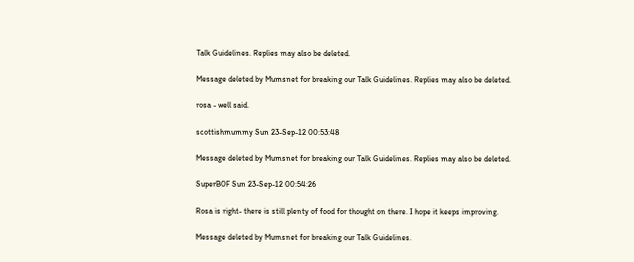Talk Guidelines. Replies may also be deleted.

Message deleted by Mumsnet for breaking our Talk Guidelines. Replies may also be deleted.

rosa - well said.

scottishmummy Sun 23-Sep-12 00:53:48

Message deleted by Mumsnet for breaking our Talk Guidelines. Replies may also be deleted.

SuperB0F Sun 23-Sep-12 00:54:26

Rosa is right- there is still plenty of food for thought on there. I hope it keeps improving.

Message deleted by Mumsnet for breaking our Talk Guidelines.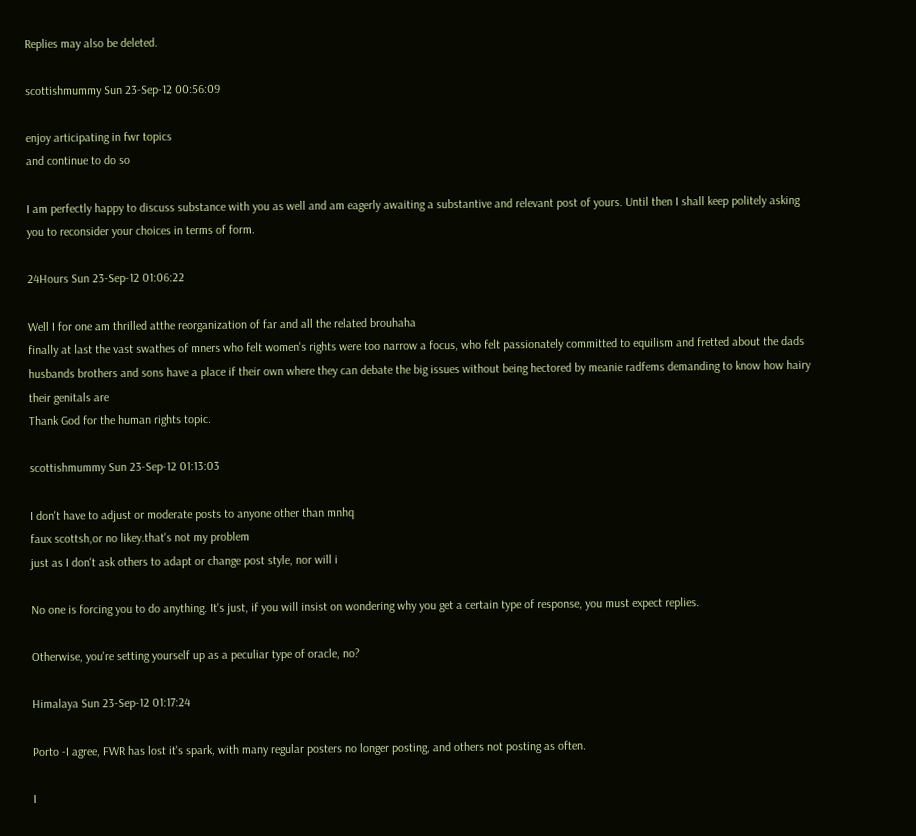Replies may also be deleted.

scottishmummy Sun 23-Sep-12 00:56:09

enjoy articipating in fwr topics
and continue to do so

I am perfectly happy to discuss substance with you as well and am eagerly awaiting a substantive and relevant post of yours. Until then I shall keep politely asking you to reconsider your choices in terms of form.

24Hours Sun 23-Sep-12 01:06:22

Well I for one am thrilled atthe reorganization of far and all the related brouhaha
finally at last the vast swathes of mners who felt women's rights were too narrow a focus, who felt passionately committed to equilism and fretted about the dads husbands brothers and sons have a place if their own where they can debate the big issues without being hectored by meanie radfems demanding to know how hairy their genitals are
Thank God for the human rights topic.

scottishmummy Sun 23-Sep-12 01:13:03

I don't have to adjust or moderate posts to anyone other than mnhq
faux scottsh,or no likey.that's not my problem
just as I don't ask others to adapt or change post style, nor will i

No one is forcing you to do anything. It's just, if you will insist on wondering why you get a certain type of response, you must expect replies.

Otherwise, you're setting yourself up as a peculiar type of oracle, no?

Himalaya Sun 23-Sep-12 01:17:24

Porto -I agree, FWR has lost it's spark, with many regular posters no longer posting, and others not posting as often.

I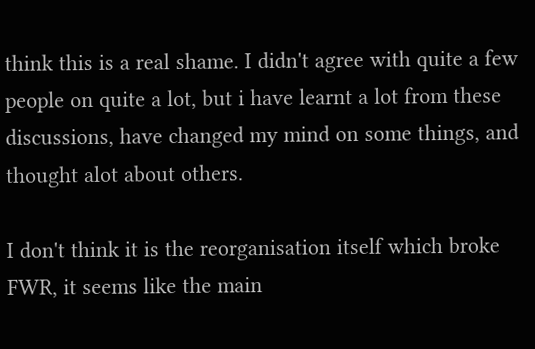think this is a real shame. I didn't agree with quite a few people on quite a lot, but i have learnt a lot from these discussions, have changed my mind on some things, and thought alot about others.

I don't think it is the reorganisation itself which broke FWR, it seems like the main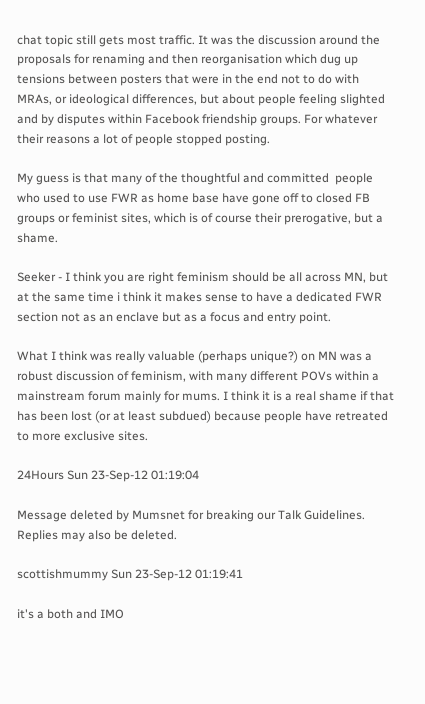chat topic still gets most traffic. It was the discussion around the proposals for renaming and then reorganisation which dug up tensions between posters that were in the end not to do with  MRAs, or ideological differences, but about people feeling slighted and by disputes within Facebook friendship groups. For whatever their reasons a lot of people stopped posting.

My guess is that many of the thoughtful and committed  people who used to use FWR as home base have gone off to closed FB groups or feminist sites, which is of course their prerogative, but a shame.

Seeker - I think you are right feminism should be all across MN, but at the same time i think it makes sense to have a dedicated FWR section not as an enclave but as a focus and entry point.

What I think was really valuable (perhaps unique?) on MN was a robust discussion of feminism, with many different POVs within a mainstream forum mainly for mums. I think it is a real shame if that has been lost (or at least subdued) because people have retreated to more exclusive sites.

24Hours Sun 23-Sep-12 01:19:04

Message deleted by Mumsnet for breaking our Talk Guidelines. Replies may also be deleted.

scottishmummy Sun 23-Sep-12 01:19:41

it's a both and IMO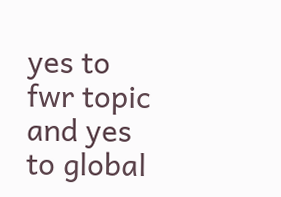yes to fwr topic
and yes to global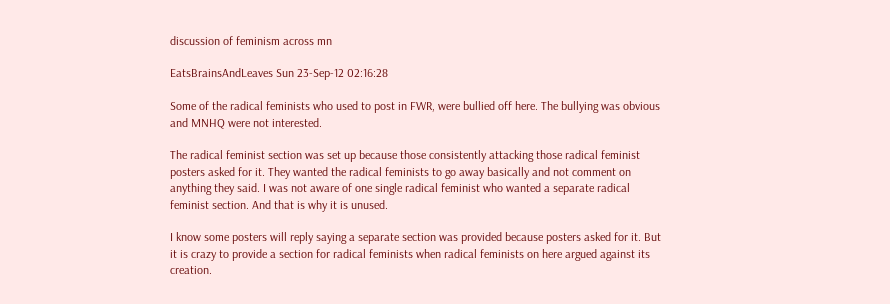discussion of feminism across mn

EatsBrainsAndLeaves Sun 23-Sep-12 02:16:28

Some of the radical feminists who used to post in FWR, were bullied off here. The bullying was obvious and MNHQ were not interested.

The radical feminist section was set up because those consistently attacking those radical feminist posters asked for it. They wanted the radical feminists to go away basically and not comment on anything they said. I was not aware of one single radical feminist who wanted a separate radical feminist section. And that is why it is unused.

I know some posters will reply saying a separate section was provided because posters asked for it. But it is crazy to provide a section for radical feminists when radical feminists on here argued against its creation.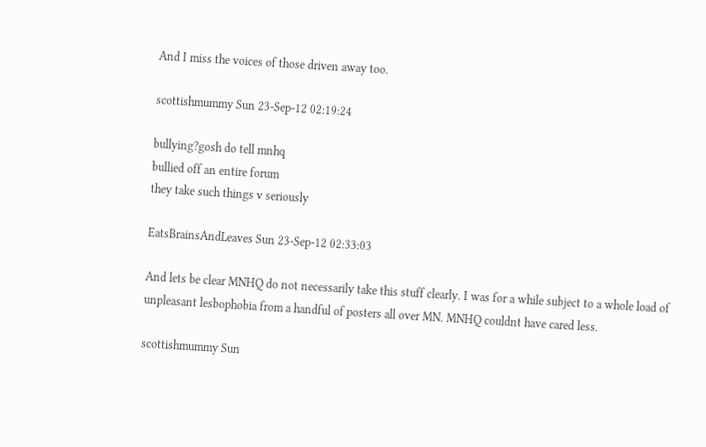And I miss the voices of those driven away too.

scottishmummy Sun 23-Sep-12 02:19:24

bullying?gosh do tell mnhq
bullied off an entire forum
they take such things v seriously

EatsBrainsAndLeaves Sun 23-Sep-12 02:33:03

And lets be clear MNHQ do not necessarily take this stuff clearly. I was for a while subject to a whole load of unpleasant lesbophobia from a handful of posters all over MN. MNHQ couldnt have cared less.

scottishmummy Sun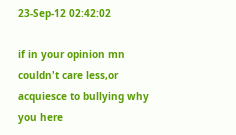23-Sep-12 02:42:02

if in your opinion mn couldn't care less,or acquiesce to bullying why you here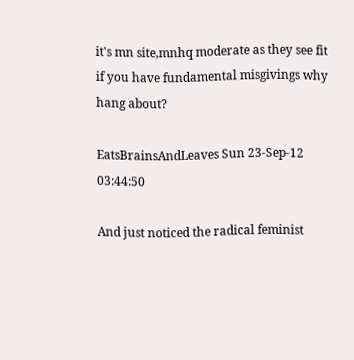it's mn site,mnhq moderate as they see fit
if you have fundamental misgivings why hang about?

EatsBrainsAndLeaves Sun 23-Sep-12 03:44:50

And just noticed the radical feminist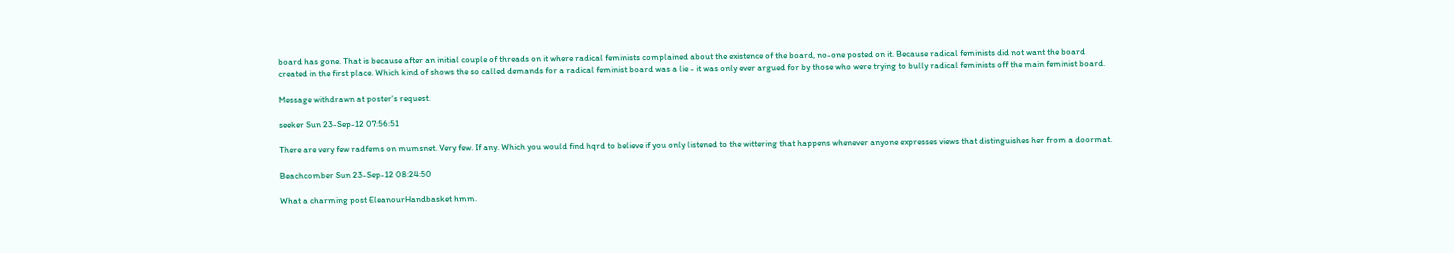board has gone. That is because after an initial couple of threads on it where radical feminists complained about the existence of the board, no-one posted on it. Because radical feminists did not want the board created in the first place. Which kind of shows the so called demands for a radical feminist board was a lie - it was only ever argued for by those who were trying to bully radical feminists off the main feminist board.

Message withdrawn at poster's request.

seeker Sun 23-Sep-12 07:56:51

There are very few radfems on mumsnet. Very few. If any. Which you would find hqrd to believe if you only listened to the wittering that happens whenever anyone expresses views that distinguishes her from a doormat.

Beachcomber Sun 23-Sep-12 08:24:50

What a charming post EleanourHandbasket hmm.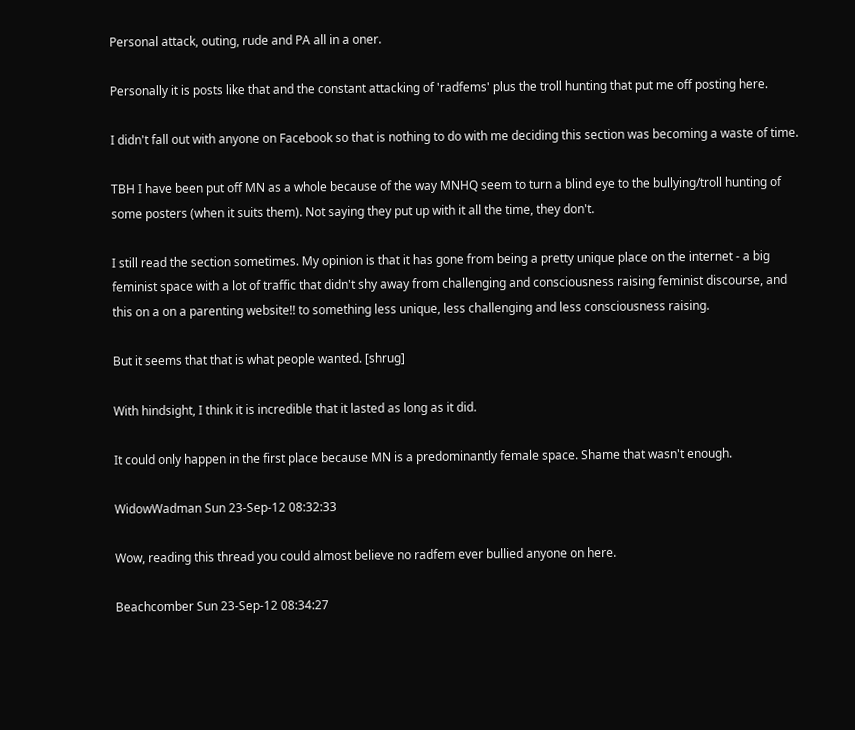Personal attack, outing, rude and PA all in a oner.

Personally it is posts like that and the constant attacking of 'radfems' plus the troll hunting that put me off posting here.

I didn't fall out with anyone on Facebook so that is nothing to do with me deciding this section was becoming a waste of time.

TBH I have been put off MN as a whole because of the way MNHQ seem to turn a blind eye to the bullying/troll hunting of some posters (when it suits them). Not saying they put up with it all the time, they don't.

I still read the section sometimes. My opinion is that it has gone from being a pretty unique place on the internet - a big feminist space with a lot of traffic that didn't shy away from challenging and consciousness raising feminist discourse, and this on a on a parenting website!! to something less unique, less challenging and less consciousness raising.

But it seems that that is what people wanted. [shrug]

With hindsight, I think it is incredible that it lasted as long as it did.

It could only happen in the first place because MN is a predominantly female space. Shame that wasn't enough.

WidowWadman Sun 23-Sep-12 08:32:33

Wow, reading this thread you could almost believe no radfem ever bullied anyone on here.

Beachcomber Sun 23-Sep-12 08:34:27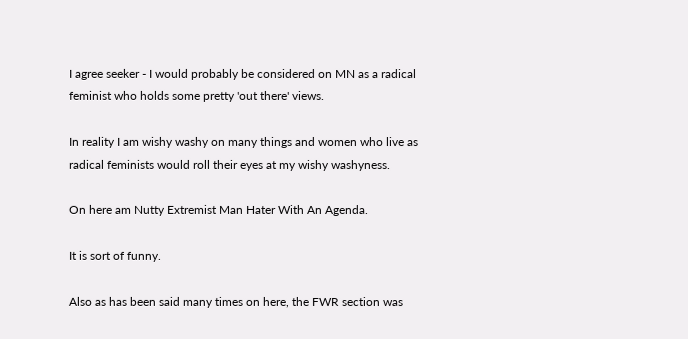I agree seeker - I would probably be considered on MN as a radical feminist who holds some pretty 'out there' views.

In reality I am wishy washy on many things and women who live as radical feminists would roll their eyes at my wishy washyness.

On here am Nutty Extremist Man Hater With An Agenda.

It is sort of funny.

Also as has been said many times on here, the FWR section was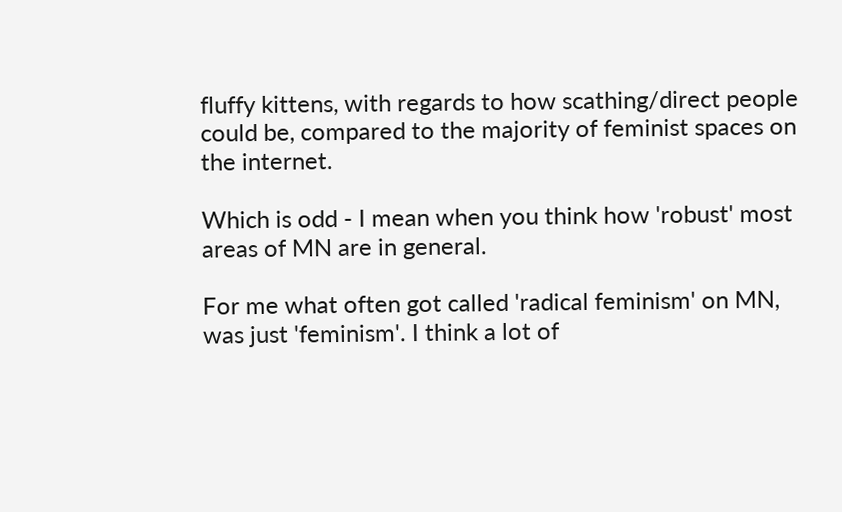fluffy kittens, with regards to how scathing/direct people could be, compared to the majority of feminist spaces on the internet.

Which is odd - I mean when you think how 'robust' most areas of MN are in general.

For me what often got called 'radical feminism' on MN, was just 'feminism'. I think a lot of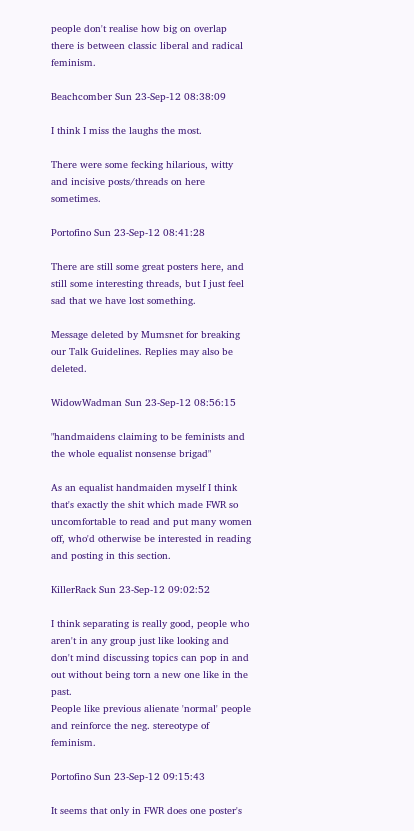people don't realise how big on overlap there is between classic liberal and radical feminism.

Beachcomber Sun 23-Sep-12 08:38:09

I think I miss the laughs the most.

There were some fecking hilarious, witty and incisive posts/threads on here sometimes.

Portofino Sun 23-Sep-12 08:41:28

There are still some great posters here, and still some interesting threads, but I just feel sad that we have lost something.

Message deleted by Mumsnet for breaking our Talk Guidelines. Replies may also be deleted.

WidowWadman Sun 23-Sep-12 08:56:15

"handmaidens claiming to be feminists and the whole equalist nonsense brigad"

As an equalist handmaiden myself I think that's exactly the shit which made FWR so uncomfortable to read and put many women off, who'd otherwise be interested in reading and posting in this section.

KillerRack Sun 23-Sep-12 09:02:52

I think separating is really good, people who aren't in any group just like looking and don't mind discussing topics can pop in and out without being torn a new one like in the past.
People like previous alienate 'normal' people and reinforce the neg. stereotype of feminism.

Portofino Sun 23-Sep-12 09:15:43

It seems that only in FWR does one poster's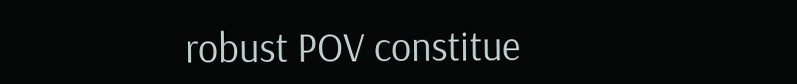robust POV constitue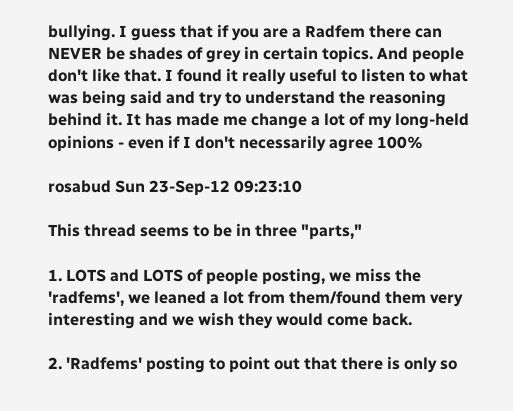bullying. I guess that if you are a Radfem there can NEVER be shades of grey in certain topics. And people don't like that. I found it really useful to listen to what was being said and try to understand the reasoning behind it. It has made me change a lot of my long-held opinions - even if I don't necessarily agree 100%

rosabud Sun 23-Sep-12 09:23:10

This thread seems to be in three "parts,"

1. LOTS and LOTS of people posting, we miss the 'radfems', we leaned a lot from them/found them very interesting and we wish they would come back.

2. 'Radfems' posting to point out that there is only so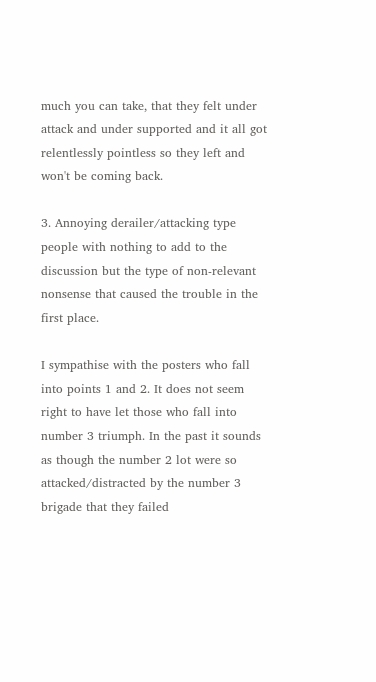much you can take, that they felt under attack and under supported and it all got relentlessly pointless so they left and won't be coming back.

3. Annoying derailer/attacking type people with nothing to add to the discussion but the type of non-relevant nonsense that caused the trouble in the first place.

I sympathise with the posters who fall into points 1 and 2. It does not seem right to have let those who fall into number 3 triumph. In the past it sounds as though the number 2 lot were so attacked/distracted by the number 3 brigade that they failed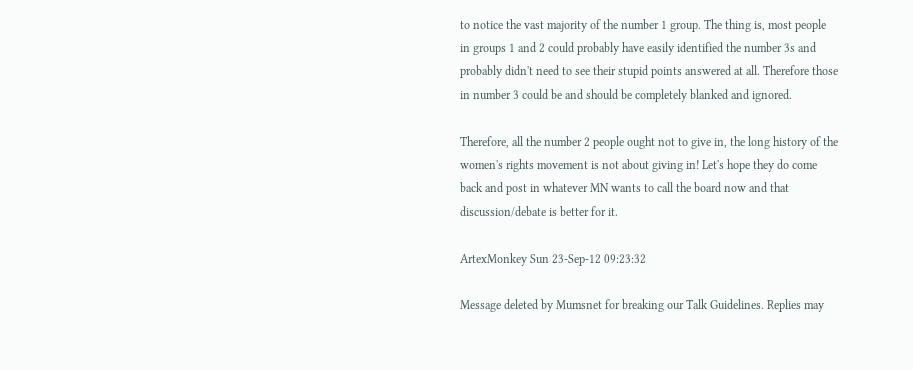to notice the vast majority of the number 1 group. The thing is, most people in groups 1 and 2 could probably have easily identified the number 3s and probably didn't need to see their stupid points answered at all. Therefore those in number 3 could be and should be completely blanked and ignored.

Therefore, all the number 2 people ought not to give in, the long history of the women's rights movement is not about giving in! Let's hope they do come back and post in whatever MN wants to call the board now and that discussion/debate is better for it.

ArtexMonkey Sun 23-Sep-12 09:23:32

Message deleted by Mumsnet for breaking our Talk Guidelines. Replies may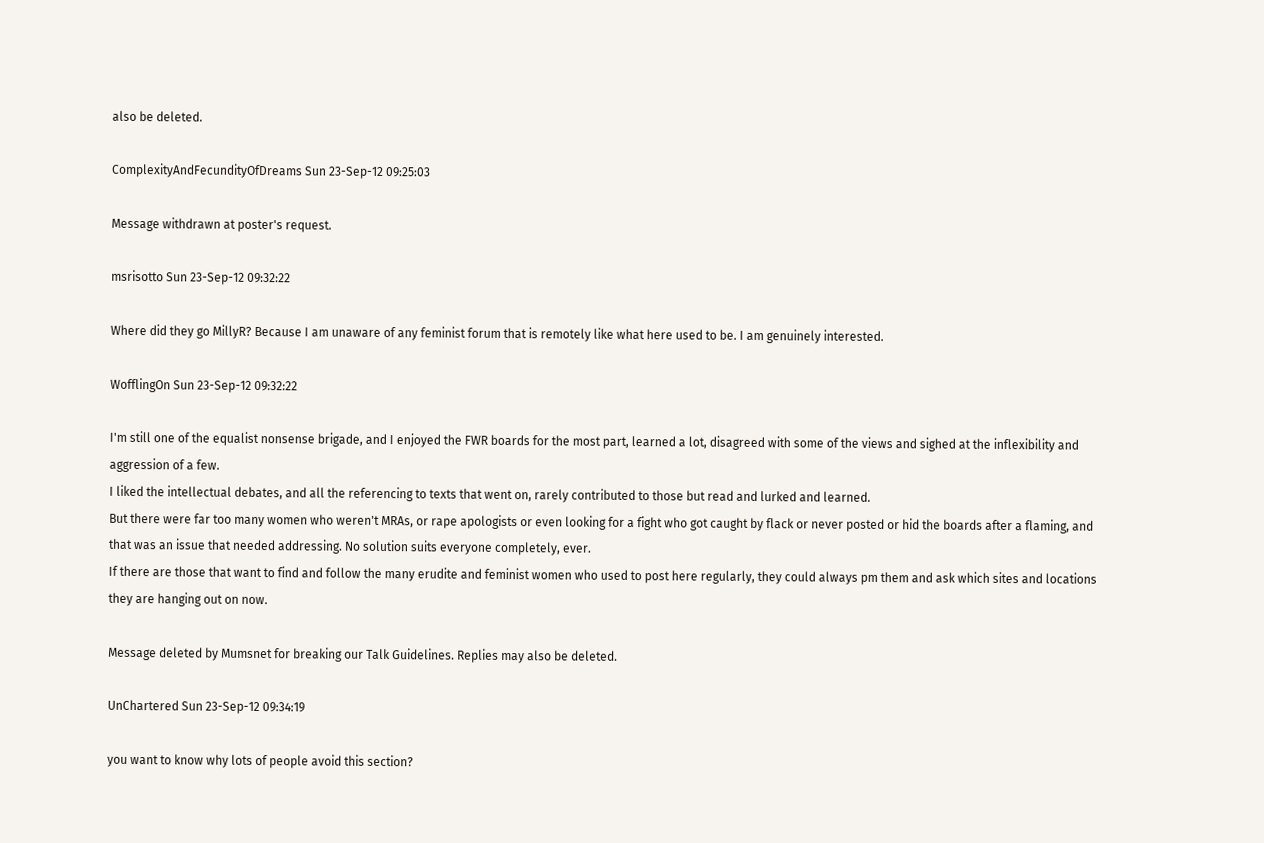also be deleted.

ComplexityAndFecundityOfDreams Sun 23-Sep-12 09:25:03

Message withdrawn at poster's request.

msrisotto Sun 23-Sep-12 09:32:22

Where did they go MillyR? Because I am unaware of any feminist forum that is remotely like what here used to be. I am genuinely interested.

WofflingOn Sun 23-Sep-12 09:32:22

I'm still one of the equalist nonsense brigade, and I enjoyed the FWR boards for the most part, learned a lot, disagreed with some of the views and sighed at the inflexibility and aggression of a few.
I liked the intellectual debates, and all the referencing to texts that went on, rarely contributed to those but read and lurked and learned.
But there were far too many women who weren't MRAs, or rape apologists or even looking for a fight who got caught by flack or never posted or hid the boards after a flaming, and that was an issue that needed addressing. No solution suits everyone completely, ever.
If there are those that want to find and follow the many erudite and feminist women who used to post here regularly, they could always pm them and ask which sites and locations they are hanging out on now.

Message deleted by Mumsnet for breaking our Talk Guidelines. Replies may also be deleted.

UnChartered Sun 23-Sep-12 09:34:19

you want to know why lots of people avoid this section?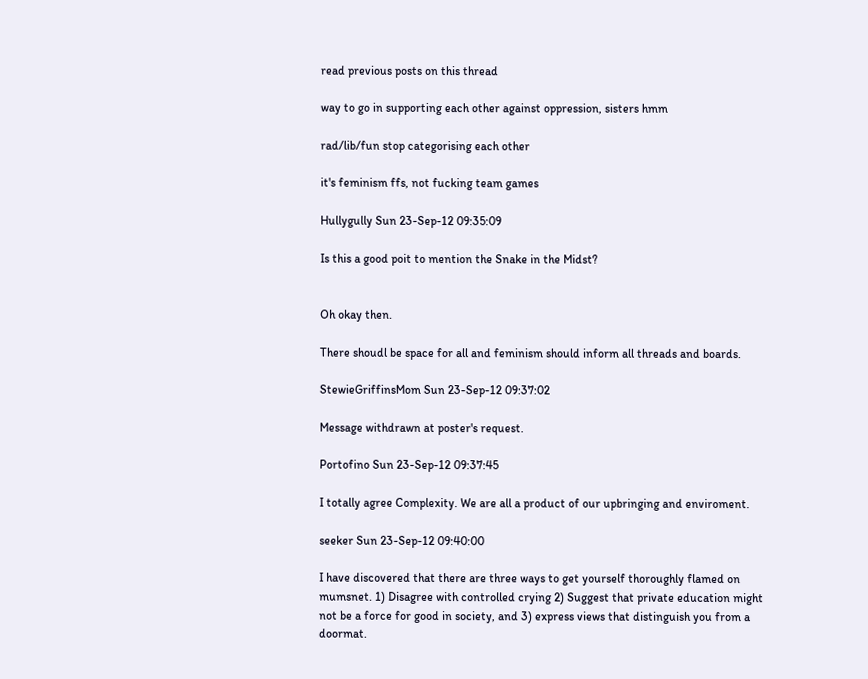read previous posts on this thread

way to go in supporting each other against oppression, sisters hmm

rad/lib/fun stop categorising each other

it's feminism ffs, not fucking team games

Hullygully Sun 23-Sep-12 09:35:09

Is this a good poit to mention the Snake in the Midst?


Oh okay then.

There shoudl be space for all and feminism should inform all threads and boards.

StewieGriffinsMom Sun 23-Sep-12 09:37:02

Message withdrawn at poster's request.

Portofino Sun 23-Sep-12 09:37:45

I totally agree Complexity. We are all a product of our upbringing and enviroment.

seeker Sun 23-Sep-12 09:40:00

I have discovered that there are three ways to get yourself thoroughly flamed on mumsnet. 1) Disagree with controlled crying 2) Suggest that private education might not be a force for good in society, and 3) express views that distinguish you from a doormat.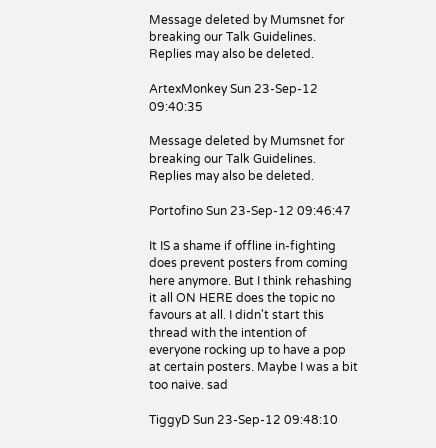Message deleted by Mumsnet for breaking our Talk Guidelines. Replies may also be deleted.

ArtexMonkey Sun 23-Sep-12 09:40:35

Message deleted by Mumsnet for breaking our Talk Guidelines. Replies may also be deleted.

Portofino Sun 23-Sep-12 09:46:47

It IS a shame if offline in-fighting does prevent posters from coming here anymore. But I think rehashing it all ON HERE does the topic no favours at all. I didn't start this thread with the intention of everyone rocking up to have a pop at certain posters. Maybe I was a bit too naive. sad

TiggyD Sun 23-Sep-12 09:48:10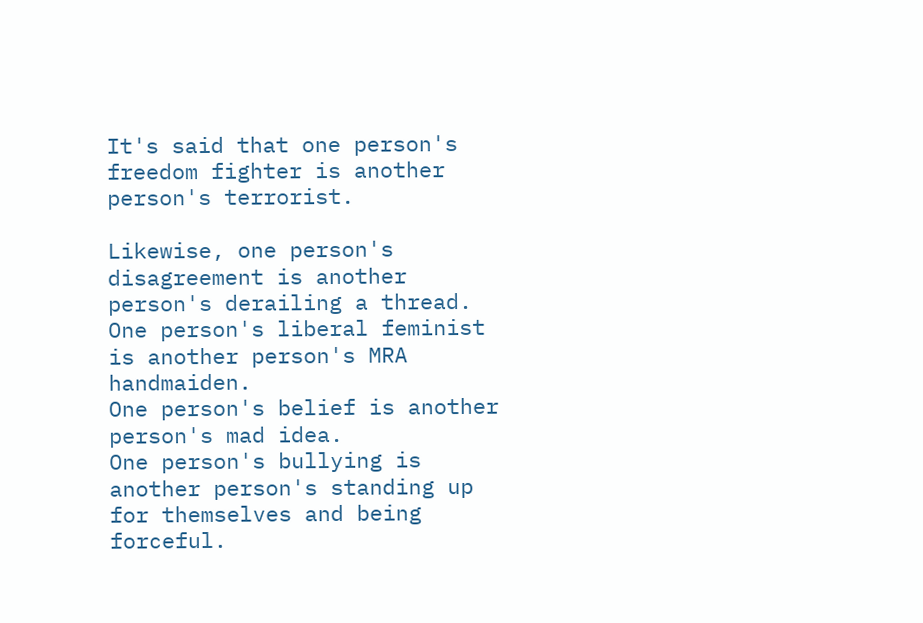It's said that one person's freedom fighter is another person's terrorist.

Likewise, one person's disagreement is another person's derailing a thread.
One person's liberal feminist is another person's MRA handmaiden.
One person's belief is another person's mad idea.
One person's bullying is another person's standing up for themselves and being forceful.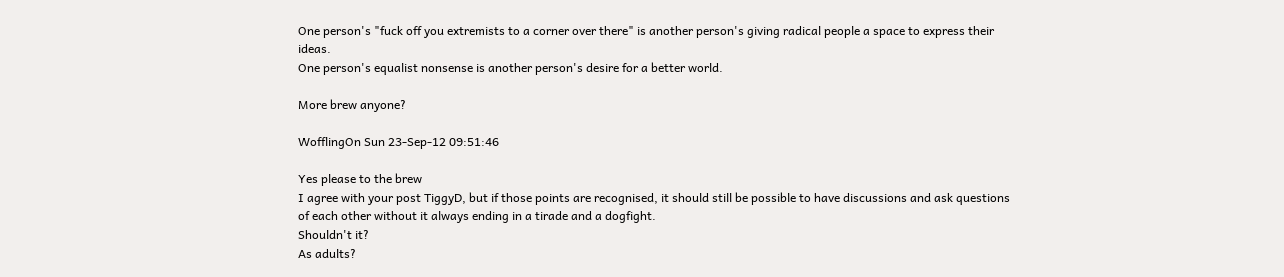One person's "fuck off you extremists to a corner over there" is another person's giving radical people a space to express their ideas.
One person's equalist nonsense is another person's desire for a better world.

More brew anyone?

WofflingOn Sun 23-Sep-12 09:51:46

Yes please to the brew
I agree with your post TiggyD, but if those points are recognised, it should still be possible to have discussions and ask questions of each other without it always ending in a tirade and a dogfight.
Shouldn't it?
As adults?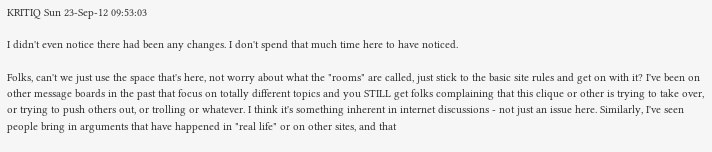KRITIQ Sun 23-Sep-12 09:53:03

I didn't even notice there had been any changes. I don't spend that much time here to have noticed.

Folks, can't we just use the space that's here, not worry about what the "rooms" are called, just stick to the basic site rules and get on with it? I've been on other message boards in the past that focus on totally different topics and you STILL get folks complaining that this clique or other is trying to take over, or trying to push others out, or trolling or whatever. I think it's something inherent in internet discussions - not just an issue here. Similarly, I've seen people bring in arguments that have happened in "real life" or on other sites, and that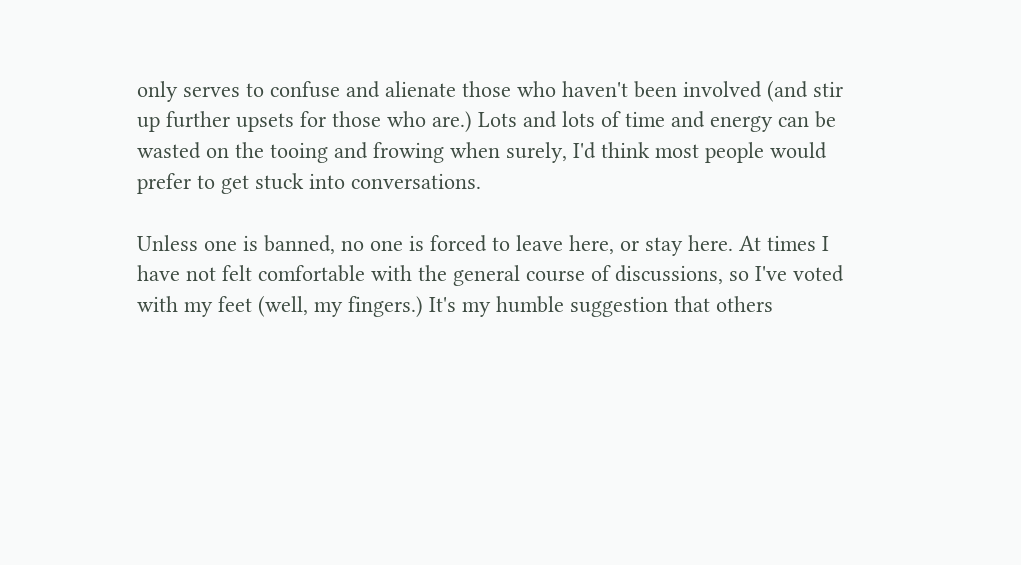only serves to confuse and alienate those who haven't been involved (and stir up further upsets for those who are.) Lots and lots of time and energy can be wasted on the tooing and frowing when surely, I'd think most people would prefer to get stuck into conversations.

Unless one is banned, no one is forced to leave here, or stay here. At times I have not felt comfortable with the general course of discussions, so I've voted with my feet (well, my fingers.) It's my humble suggestion that others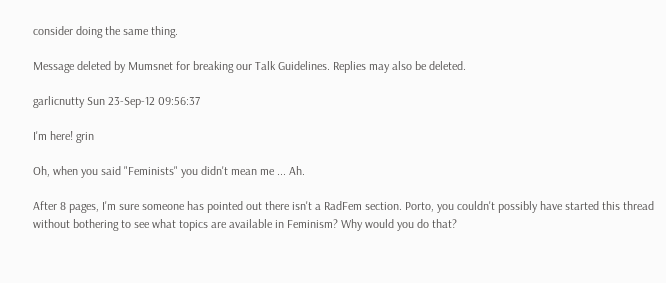consider doing the same thing.

Message deleted by Mumsnet for breaking our Talk Guidelines. Replies may also be deleted.

garlicnutty Sun 23-Sep-12 09:56:37

I'm here! grin

Oh, when you said "Feminists" you didn't mean me ... Ah.

After 8 pages, I'm sure someone has pointed out there isn't a RadFem section. Porto, you couldn't possibly have started this thread without bothering to see what topics are available in Feminism? Why would you do that?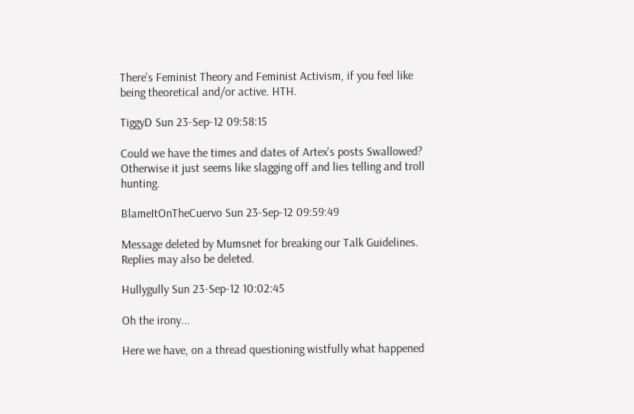There's Feminist Theory and Feminist Activism, if you feel like being theoretical and/or active. HTH.

TiggyD Sun 23-Sep-12 09:58:15

Could we have the times and dates of Artex's posts Swallowed? Otherwise it just seems like slagging off and lies telling and troll hunting.

BlameItOnTheCuervo Sun 23-Sep-12 09:59:49

Message deleted by Mumsnet for breaking our Talk Guidelines. Replies may also be deleted.

Hullygully Sun 23-Sep-12 10:02:45

Oh the irony...

Here we have, on a thread questioning wistfully what happened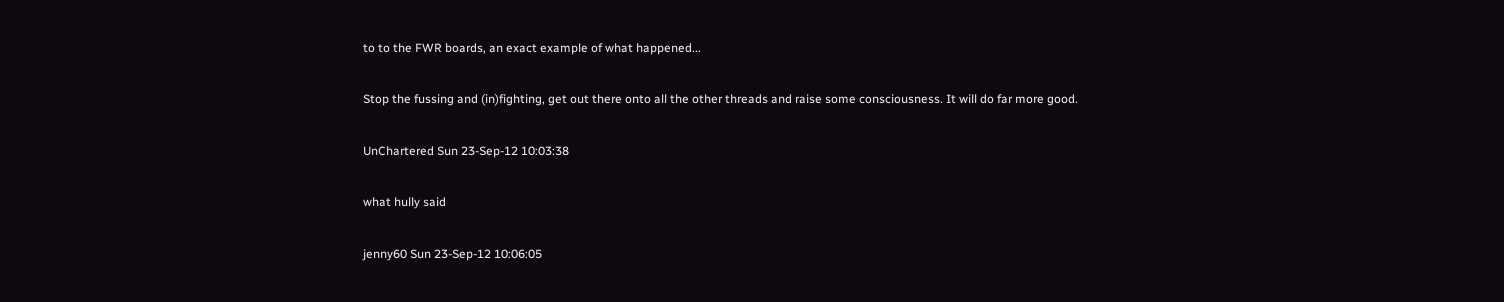to to the FWR boards, an exact example of what happened...

Stop the fussing and (in)fighting, get out there onto all the other threads and raise some consciousness. It will do far more good.

UnChartered Sun 23-Sep-12 10:03:38

what hully said

jenny60 Sun 23-Sep-12 10:06:05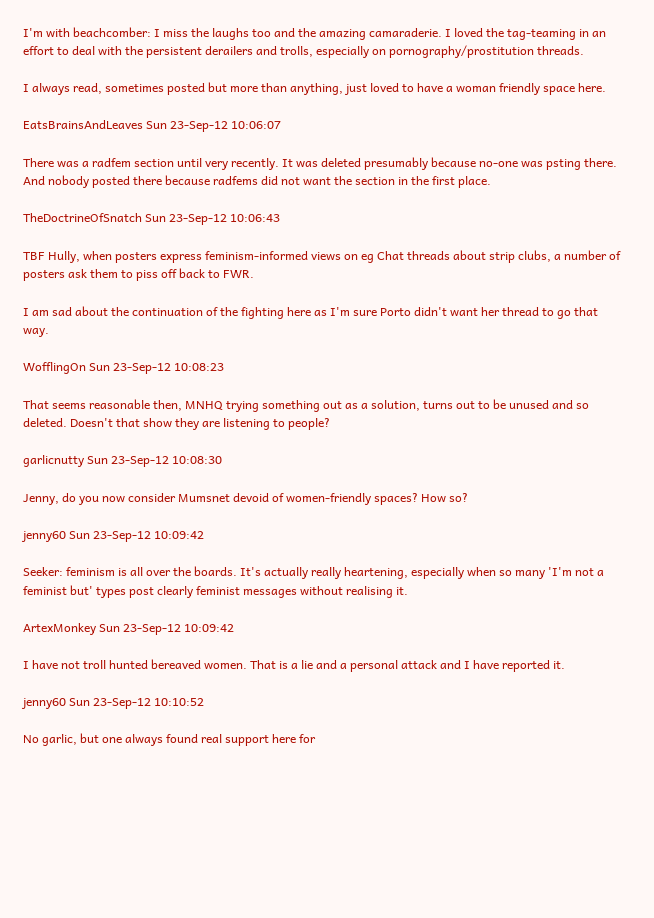I'm with beachcomber: I miss the laughs too and the amazing camaraderie. I loved the tag-teaming in an effort to deal with the persistent derailers and trolls, especially on pornography/prostitution threads.

I always read, sometimes posted but more than anything, just loved to have a woman friendly space here.

EatsBrainsAndLeaves Sun 23-Sep-12 10:06:07

There was a radfem section until very recently. It was deleted presumably because no-one was psting there. And nobody posted there because radfems did not want the section in the first place.

TheDoctrineOfSnatch Sun 23-Sep-12 10:06:43

TBF Hully, when posters express feminism-informed views on eg Chat threads about strip clubs, a number of posters ask them to piss off back to FWR.

I am sad about the continuation of the fighting here as I'm sure Porto didn't want her thread to go that way.

WofflingOn Sun 23-Sep-12 10:08:23

That seems reasonable then, MNHQ trying something out as a solution, turns out to be unused and so deleted. Doesn't that show they are listening to people?

garlicnutty Sun 23-Sep-12 10:08:30

Jenny, do you now consider Mumsnet devoid of women-friendly spaces? How so?

jenny60 Sun 23-Sep-12 10:09:42

Seeker: feminism is all over the boards. It's actually really heartening, especially when so many 'I'm not a feminist but' types post clearly feminist messages without realising it.

ArtexMonkey Sun 23-Sep-12 10:09:42

I have not troll hunted bereaved women. That is a lie and a personal attack and I have reported it.

jenny60 Sun 23-Sep-12 10:10:52

No garlic, but one always found real support here for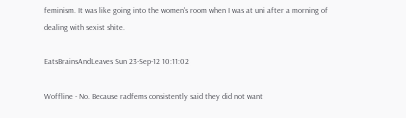feminism. It was like going into the women's room when I was at uni after a morning of dealing with sexist shite.

EatsBrainsAndLeaves Sun 23-Sep-12 10:11:02

Woffline - No. Because radfems consistently said they did not want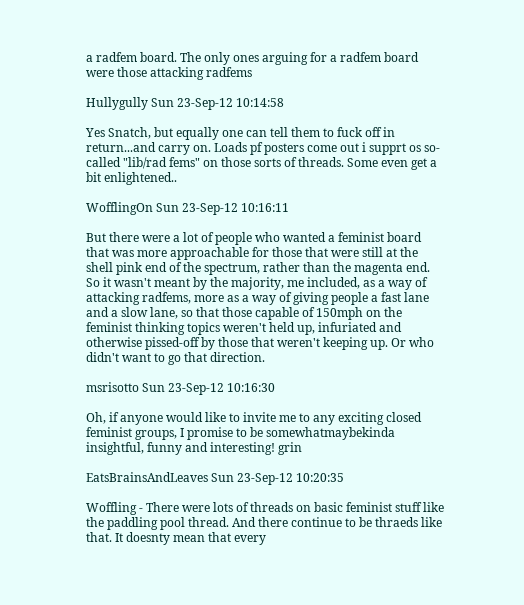a radfem board. The only ones arguing for a radfem board were those attacking radfems

Hullygully Sun 23-Sep-12 10:14:58

Yes Snatch, but equally one can tell them to fuck off in return...and carry on. Loads pf posters come out i supprt os so-called "lib/rad fems" on those sorts of threads. Some even get a bit enlightened..

WofflingOn Sun 23-Sep-12 10:16:11

But there were a lot of people who wanted a feminist board that was more approachable for those that were still at the shell pink end of the spectrum, rather than the magenta end. So it wasn't meant by the majority, me included, as a way of attacking radfems, more as a way of giving people a fast lane and a slow lane, so that those capable of 150mph on the feminist thinking topics weren't held up, infuriated and otherwise pissed-off by those that weren't keeping up. Or who didn't want to go that direction.

msrisotto Sun 23-Sep-12 10:16:30

Oh, if anyone would like to invite me to any exciting closed feminist groups, I promise to be somewhatmaybekinda insightful, funny and interesting! grin

EatsBrainsAndLeaves Sun 23-Sep-12 10:20:35

Woffling - There were lots of threads on basic feminist stuff like the paddling pool thread. And there continue to be thraeds like that. It doesnty mean that every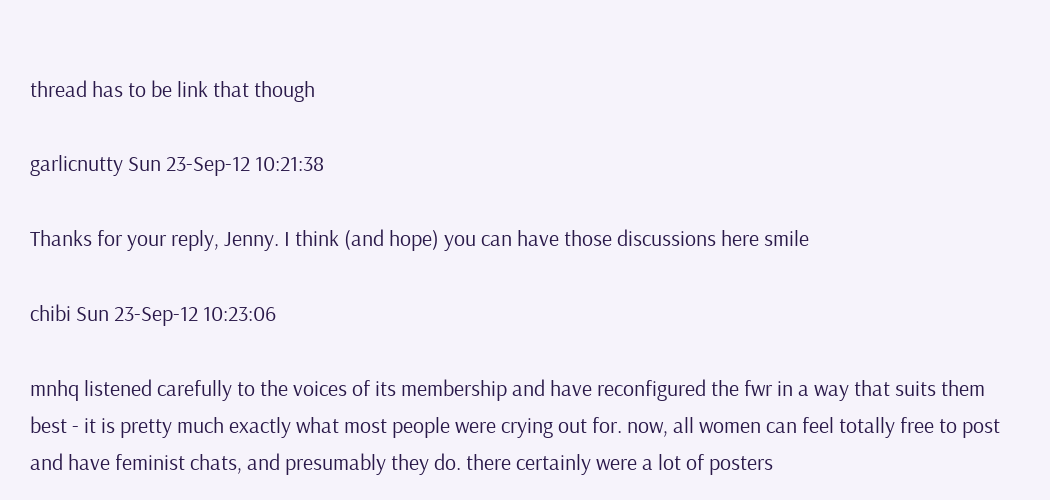thread has to be link that though

garlicnutty Sun 23-Sep-12 10:21:38

Thanks for your reply, Jenny. I think (and hope) you can have those discussions here smile

chibi Sun 23-Sep-12 10:23:06

mnhq listened carefully to the voices of its membership and have reconfigured the fwr in a way that suits them best - it is pretty much exactly what most people were crying out for. now, all women can feel totally free to post and have feminist chats, and presumably they do. there certainly were a lot of posters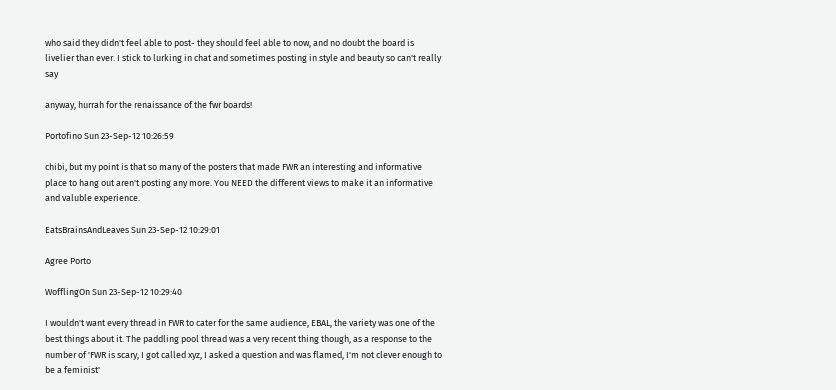who said they didn't feel able to post- they should feel able to now, and no doubt the board is livelier than ever. I stick to lurking in chat and sometimes posting in style and beauty so can't really say

anyway, hurrah for the renaissance of the fwr boards!

Portofino Sun 23-Sep-12 10:26:59

chibi, but my point is that so many of the posters that made FWR an interesting and informative place to hang out aren't posting any more. You NEED the different views to make it an informative and valuble experience.

EatsBrainsAndLeaves Sun 23-Sep-12 10:29:01

Agree Porto

WofflingOn Sun 23-Sep-12 10:29:40

I wouldn't want every thread in FWR to cater for the same audience, EBAL, the variety was one of the best things about it. The paddling pool thread was a very recent thing though, as a response to the number of 'FWR is scary, I got called xyz, I asked a question and was flamed, I'm not clever enough to be a feminist'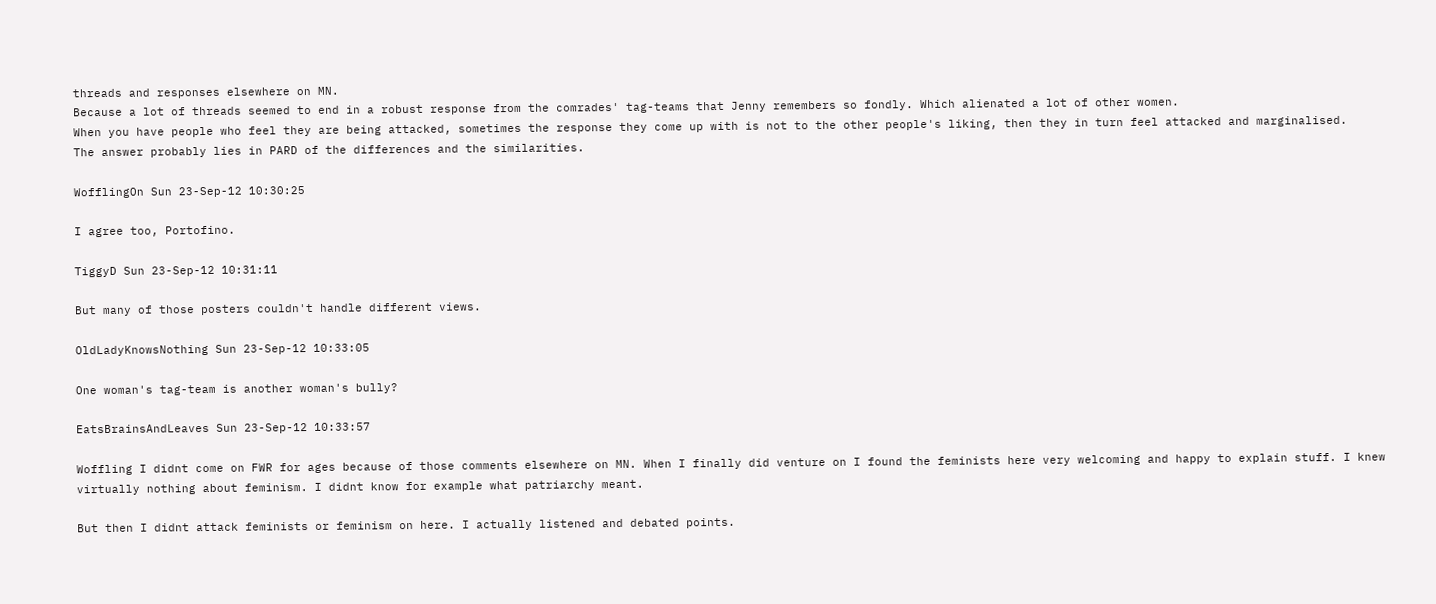threads and responses elsewhere on MN.
Because a lot of threads seemed to end in a robust response from the comrades' tag-teams that Jenny remembers so fondly. Which alienated a lot of other women.
When you have people who feel they are being attacked, sometimes the response they come up with is not to the other people's liking, then they in turn feel attacked and marginalised.
The answer probably lies in PARD of the differences and the similarities.

WofflingOn Sun 23-Sep-12 10:30:25

I agree too, Portofino.

TiggyD Sun 23-Sep-12 10:31:11

But many of those posters couldn't handle different views.

OldLadyKnowsNothing Sun 23-Sep-12 10:33:05

One woman's tag-team is another woman's bully?

EatsBrainsAndLeaves Sun 23-Sep-12 10:33:57

Woffling I didnt come on FWR for ages because of those comments elsewhere on MN. When I finally did venture on I found the feminists here very welcoming and happy to explain stuff. I knew virtually nothing about feminism. I didnt know for example what patriarchy meant.

But then I didnt attack feminists or feminism on here. I actually listened and debated points.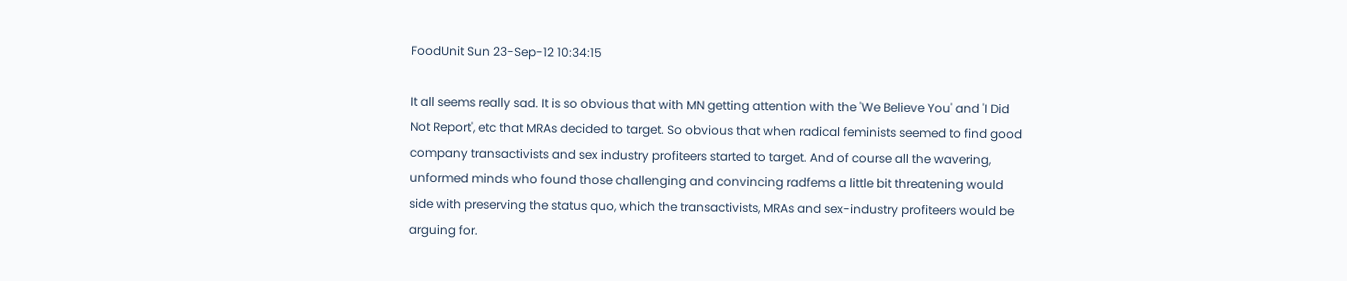FoodUnit Sun 23-Sep-12 10:34:15

It all seems really sad. It is so obvious that with MN getting attention with the 'We Believe You' and 'I Did Not Report', etc that MRAs decided to target. So obvious that when radical feminists seemed to find good company transactivists and sex industry profiteers started to target. And of course all the wavering, unformed minds who found those challenging and convincing radfems a little bit threatening would side with preserving the status quo, which the transactivists, MRAs and sex-industry profiteers would be arguing for.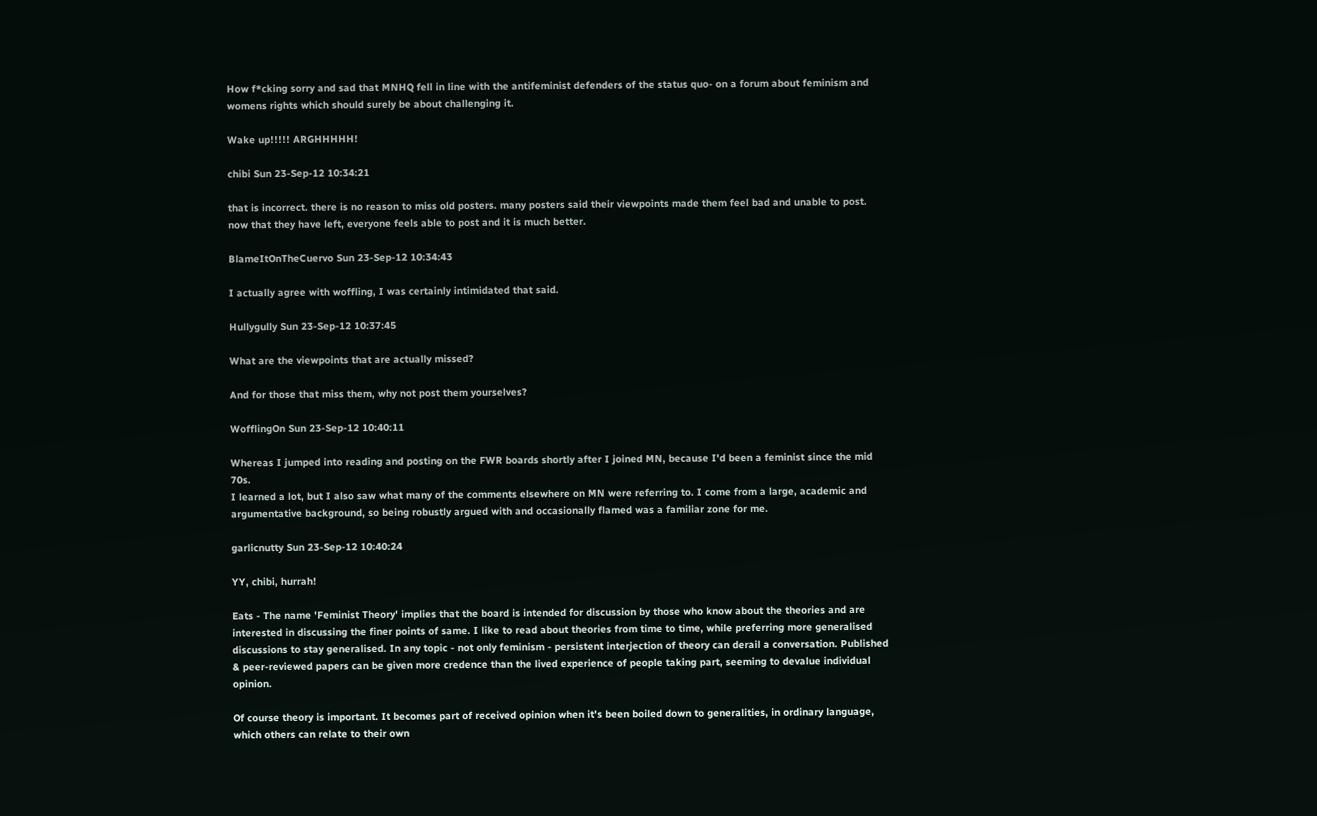How f*cking sorry and sad that MNHQ fell in line with the antifeminist defenders of the status quo- on a forum about feminism and womens rights which should surely be about challenging it.

Wake up!!!!! ARGHHHHH!

chibi Sun 23-Sep-12 10:34:21

that is incorrect. there is no reason to miss old posters. many posters said their viewpoints made them feel bad and unable to post. now that they have left, everyone feels able to post and it is much better.

BlameItOnTheCuervo Sun 23-Sep-12 10:34:43

I actually agree with woffling, I was certainly intimidated that said.

Hullygully Sun 23-Sep-12 10:37:45

What are the viewpoints that are actually missed?

And for those that miss them, why not post them yourselves?

WofflingOn Sun 23-Sep-12 10:40:11

Whereas I jumped into reading and posting on the FWR boards shortly after I joined MN, because I'd been a feminist since the mid 70s.
I learned a lot, but I also saw what many of the comments elsewhere on MN were referring to. I come from a large, academic and argumentative background, so being robustly argued with and occasionally flamed was a familiar zone for me.

garlicnutty Sun 23-Sep-12 10:40:24

YY, chibi, hurrah!

Eats - The name 'Feminist Theory' implies that the board is intended for discussion by those who know about the theories and are interested in discussing the finer points of same. I like to read about theories from time to time, while preferring more generalised discussions to stay generalised. In any topic - not only feminism - persistent interjection of theory can derail a conversation. Published & peer-reviewed papers can be given more credence than the lived experience of people taking part, seeming to devalue individual opinion.

Of course theory is important. It becomes part of received opinion when it's been boiled down to generalities, in ordinary language, which others can relate to their own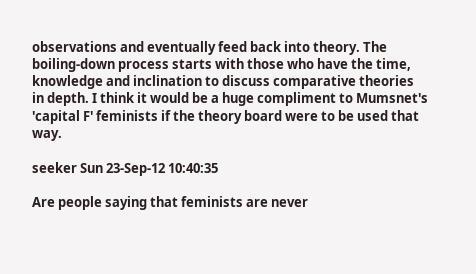observations and eventually feed back into theory. The boiling-down process starts with those who have the time, knowledge and inclination to discuss comparative theories in depth. I think it would be a huge compliment to Mumsnet's 'capital F' feminists if the theory board were to be used that way.

seeker Sun 23-Sep-12 10:40:35

Are people saying that feminists are never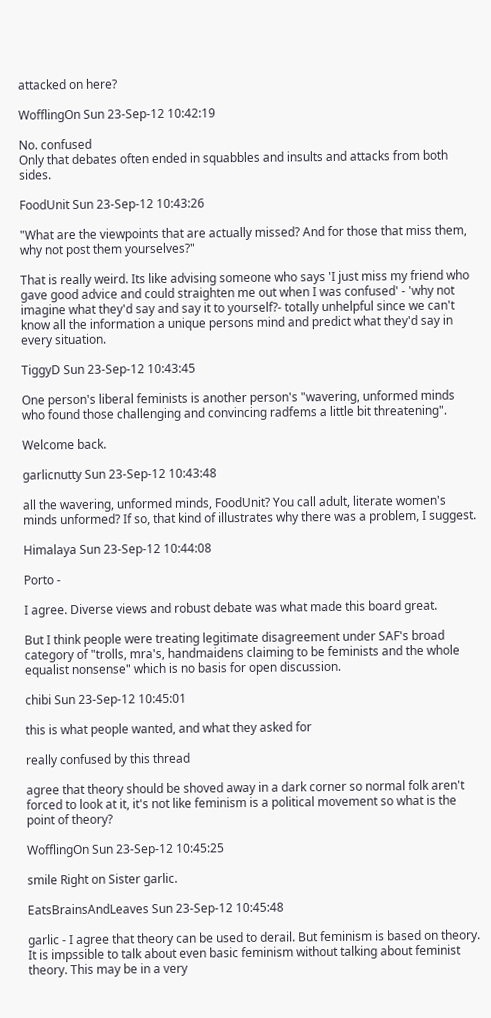attacked on here?

WofflingOn Sun 23-Sep-12 10:42:19

No. confused
Only that debates often ended in squabbles and insults and attacks from both sides.

FoodUnit Sun 23-Sep-12 10:43:26

"What are the viewpoints that are actually missed? And for those that miss them, why not post them yourselves?"

That is really weird. Its like advising someone who says 'I just miss my friend who gave good advice and could straighten me out when I was confused' - 'why not imagine what they'd say and say it to yourself?- totally unhelpful since we can't know all the information a unique persons mind and predict what they'd say in every situation.

TiggyD Sun 23-Sep-12 10:43:45

One person's liberal feminists is another person's "wavering, unformed minds who found those challenging and convincing radfems a little bit threatening".

Welcome back.

garlicnutty Sun 23-Sep-12 10:43:48

all the wavering, unformed minds, FoodUnit? You call adult, literate women's minds unformed? If so, that kind of illustrates why there was a problem, I suggest.

Himalaya Sun 23-Sep-12 10:44:08

Porto -

I agree. Diverse views and robust debate was what made this board great.

But I think people were treating legitimate disagreement under SAF's broad category of "trolls, mra's, handmaidens claiming to be feminists and the whole equalist nonsense" which is no basis for open discussion.

chibi Sun 23-Sep-12 10:45:01

this is what people wanted, and what they asked for

really confused by this thread

agree that theory should be shoved away in a dark corner so normal folk aren't forced to look at it, it's not like feminism is a political movement so what is the point of theory?

WofflingOn Sun 23-Sep-12 10:45:25

smile Right on Sister garlic.

EatsBrainsAndLeaves Sun 23-Sep-12 10:45:48

garlic - I agree that theory can be used to derail. But feminism is based on theory. It is impssible to talk about even basic feminism without talking about feminist theory. This may be in a very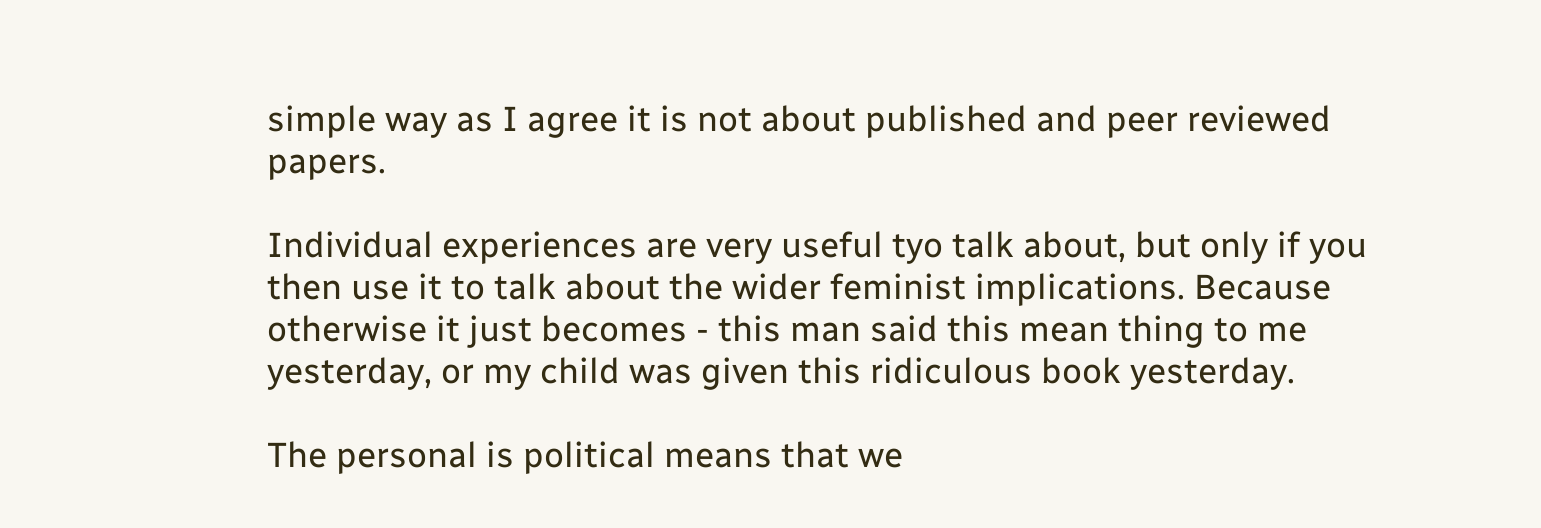simple way as I agree it is not about published and peer reviewed papers.

Individual experiences are very useful tyo talk about, but only if you then use it to talk about the wider feminist implications. Because otherwise it just becomes - this man said this mean thing to me yesterday, or my child was given this ridiculous book yesterday.

The personal is political means that we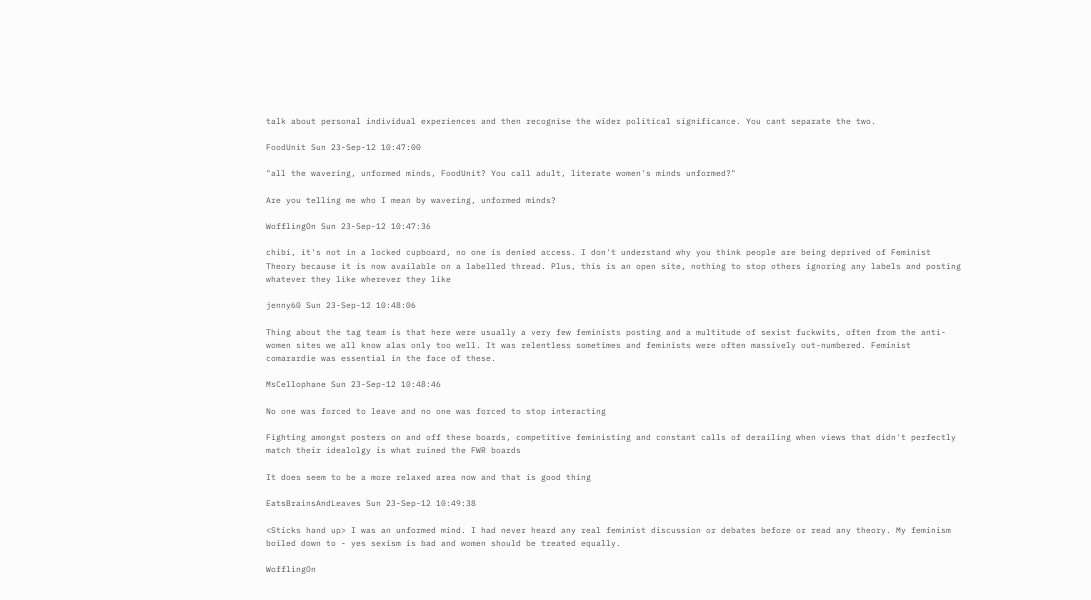talk about personal individual experiences and then recognise the wider political significance. You cant separate the two.

FoodUnit Sun 23-Sep-12 10:47:00

"all the wavering, unformed minds, FoodUnit? You call adult, literate women's minds unformed?"

Are you telling me who I mean by wavering, unformed minds?

WofflingOn Sun 23-Sep-12 10:47:36

chibi, it's not in a locked cupboard, no one is denied access. I don't understand why you think people are being deprived of Feminist Theory because it is now available on a labelled thread. Plus, this is an open site, nothing to stop others ignoring any labels and posting whatever they like wherever they like

jenny60 Sun 23-Sep-12 10:48:06

Thing about the tag team is that here were usually a very few feminists posting and a multitude of sexist fuckwits, often from the anti-women sites we all know alas only too well. It was relentless sometimes and feminists were often massively out-numbered. Feminist comarardie was essential in the face of these.

MsCellophane Sun 23-Sep-12 10:48:46

No one was forced to leave and no one was forced to stop interacting

Fighting amongst posters on and off these boards, competitive feministing and constant calls of derailing when views that didn't perfectly match their idealolgy is what ruined the FWR boards

It does seem to be a more relaxed area now and that is good thing

EatsBrainsAndLeaves Sun 23-Sep-12 10:49:38

<Sticks hand up> I was an unformed mind. I had never heard any real feminist discussion or debates before or read any theory. My feminism boiled down to - yes sexism is bad and women should be treated equally.

WofflingOn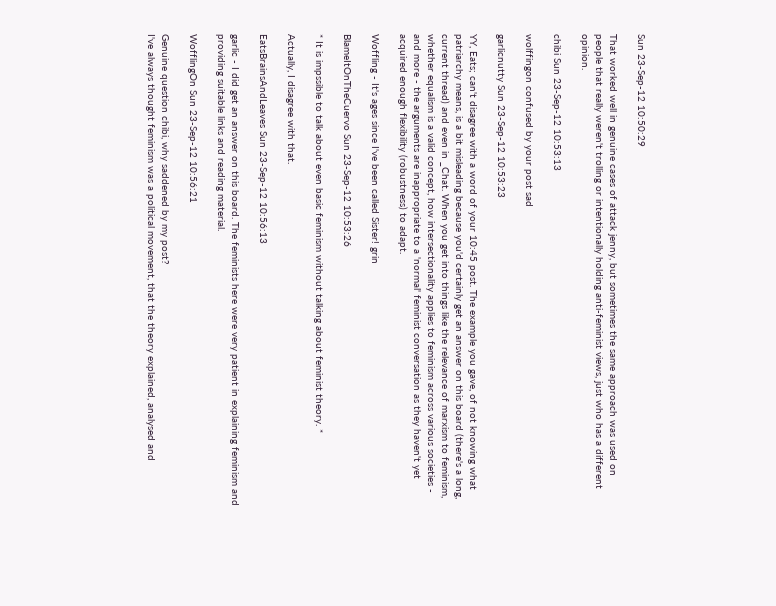Sun 23-Sep-12 10:50:29

That worked well in genuine cases of attack jenny, but sometimes the same approach was used on people that really weren't trolling or intentionally holding anti-feminist views, just who has a different opinion.

chibi Sun 23-Sep-12 10:53:13

wolffingon confused by your post sad

garlicnutty Sun 23-Sep-12 10:53:23

YY, Eats; can't disagree with a word of your 10:45 post. The example you gave, of not knowing what patriarchy means, is a bit misleading because you'd certainly get an answer on this board (there's a long, current thread) and even in _Chat. When you get into things like the relevance of marxism to feminism, whether equalism is a valid concept, how intersectionality applies to feminism across various societies - and more - the arguments are inappropriate to a 'normal' feminist conversation as they haven't yet acquired enough flexibility (robustness) to adapt.

Woffling - It's ages since I've been called Sister! grin

BlameItOnTheCuervo Sun 23-Sep-12 10:53:26

* It is impssible to talk about even basic feminism without talking about feminist theory. *

Actually, I disagree with that.

EatsBrainsAndLeaves Sun 23-Sep-12 10:56:13

garlic - I did get an answer on this board. The feminists here were very patient in explaining feminism and providing suitable links and reading material.

WofflingOn Sun 23-Sep-12 10:56:21

Genuine question chibi, why saddened by my post?
I've always thought feminism was a political movement, that the theory explained, analysed and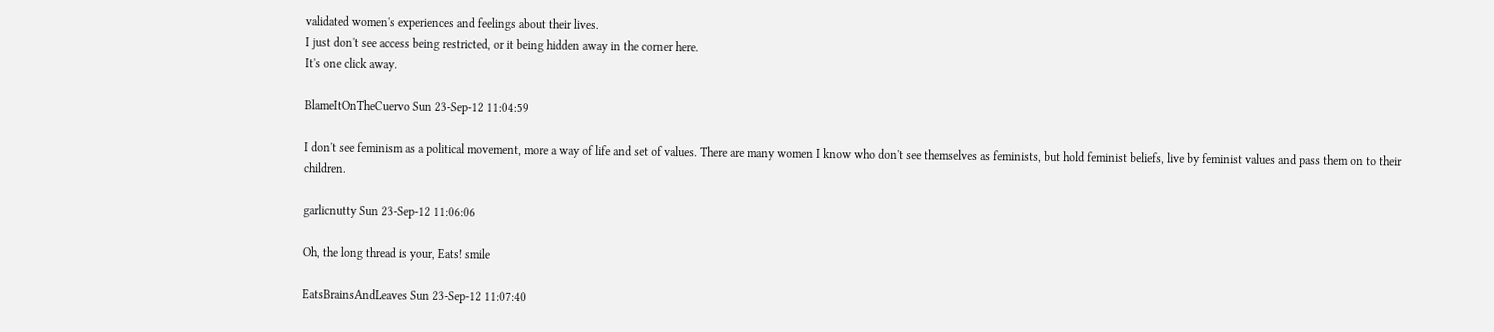validated women's experiences and feelings about their lives.
I just don't see access being restricted, or it being hidden away in the corner here.
It's one click away.

BlameItOnTheCuervo Sun 23-Sep-12 11:04:59

I don't see feminism as a political movement, more a way of life and set of values. There are many women I know who don't see themselves as feminists, but hold feminist beliefs, live by feminist values and pass them on to their children.

garlicnutty Sun 23-Sep-12 11:06:06

Oh, the long thread is your, Eats! smile

EatsBrainsAndLeaves Sun 23-Sep-12 11:07:40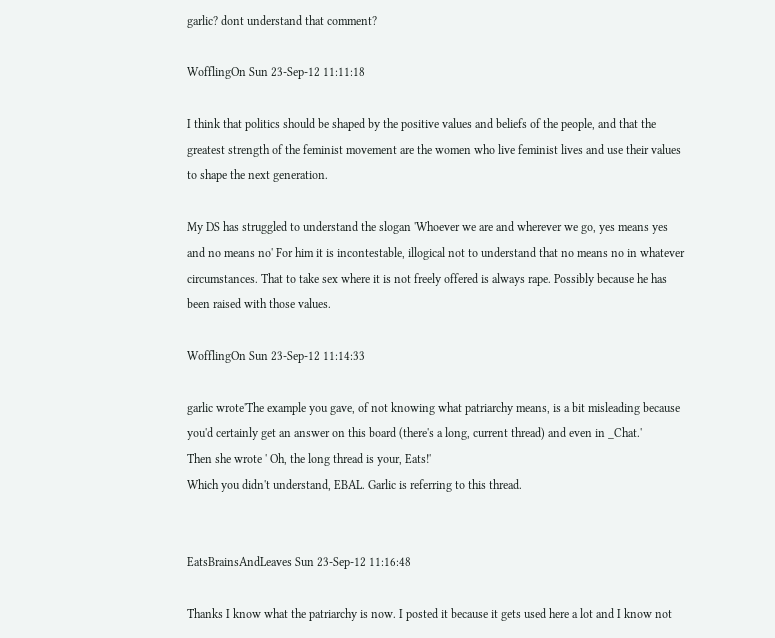garlic? dont understand that comment?

WofflingOn Sun 23-Sep-12 11:11:18

I think that politics should be shaped by the positive values and beliefs of the people, and that the greatest strength of the feminist movement are the women who live feminist lives and use their values to shape the next generation.

My DS has struggled to understand the slogan 'Whoever we are and wherever we go, yes means yes and no means no' For him it is incontestable, illogical not to understand that no means no in whatever circumstances. That to take sex where it is not freely offered is always rape. Possibly because he has been raised with those values.

WofflingOn Sun 23-Sep-12 11:14:33

garlic wrote'The example you gave, of not knowing what patriarchy means, is a bit misleading because you'd certainly get an answer on this board (there's a long, current thread) and even in _Chat.'
Then she wrote ' Oh, the long thread is your, Eats!'
Which you didn't understand, EBAL. Garlic is referring to this thread.


EatsBrainsAndLeaves Sun 23-Sep-12 11:16:48

Thanks I know what the patriarchy is now. I posted it because it gets used here a lot and I know not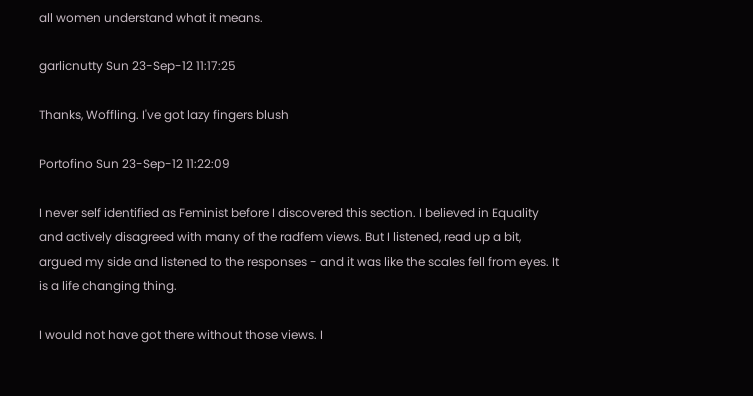all women understand what it means.

garlicnutty Sun 23-Sep-12 11:17:25

Thanks, Woffling. I've got lazy fingers blush

Portofino Sun 23-Sep-12 11:22:09

I never self identified as Feminist before I discovered this section. I believed in Equality and actively disagreed with many of the radfem views. But I listened, read up a bit, argued my side and listened to the responses - and it was like the scales fell from eyes. It is a life changing thing.

I would not have got there without those views. I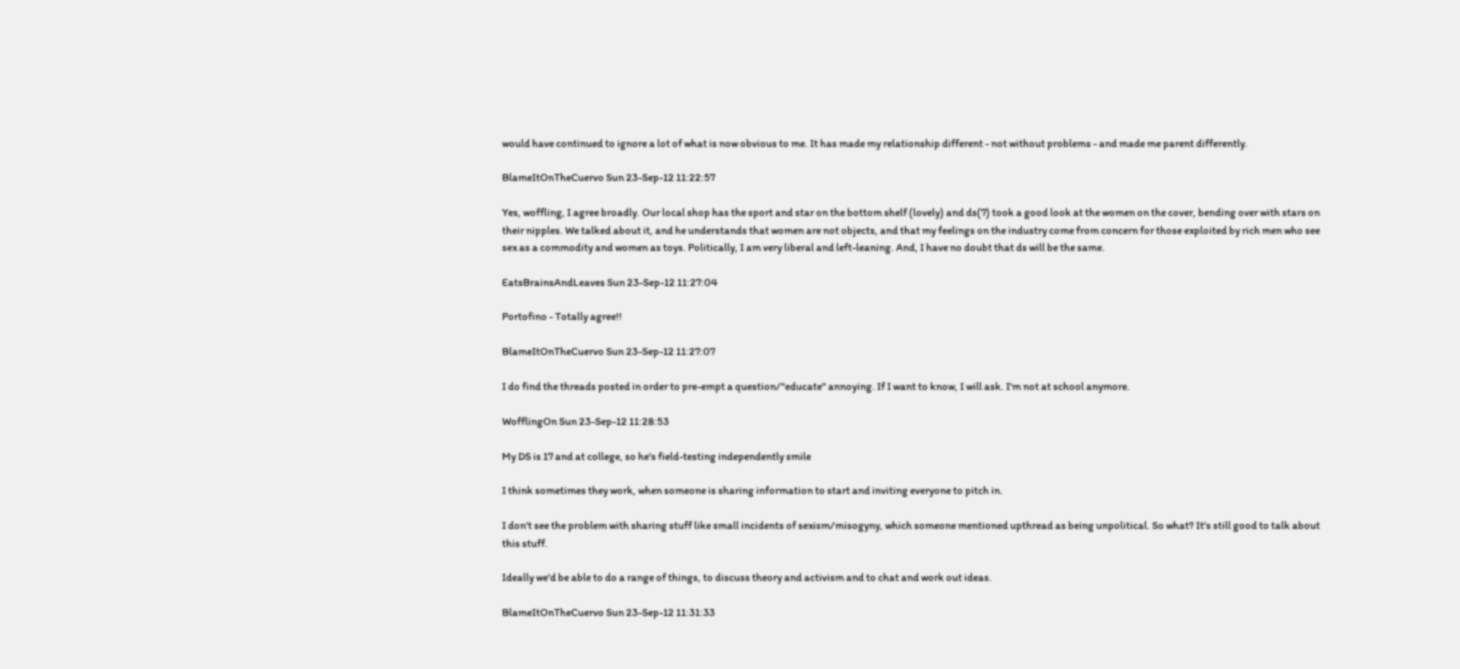would have continued to ignore a lot of what is now obvious to me. It has made my relationship different - not without problems - and made me parent differently.

BlameItOnTheCuervo Sun 23-Sep-12 11:22:57

Yes, woffling, I agree broadly. Our local shop has the sport and star on the bottom shelf (lovely) and ds(7) took a good look at the women on the cover, bending over with stars on their nipples. We talked about it, and he understands that women are not objects, and that my feelings on the industry come from concern for those exploited by rich men who see sex as a commodity and women as toys. Politically, I am very liberal and left-leaning. And, I have no doubt that ds will be the same.

EatsBrainsAndLeaves Sun 23-Sep-12 11:27:04

Portofino - Totally agree!!

BlameItOnTheCuervo Sun 23-Sep-12 11:27:07

I do find the threads posted in order to pre-empt a question/"educate" annoying. If I want to know, I will ask. I'm not at school anymore.

WofflingOn Sun 23-Sep-12 11:28:53

My DS is 17 and at college, so he's field-testing independently smile

I think sometimes they work, when someone is sharing information to start and inviting everyone to pitch in.

I don't see the problem with sharing stuff like small incidents of sexism/misogyny, which someone mentioned upthread as being unpolitical. So what? It's still good to talk about this stuff.

Ideally we'd be able to do a range of things, to discuss theory and activism and to chat and work out ideas.

BlameItOnTheCuervo Sun 23-Sep-12 11:31:33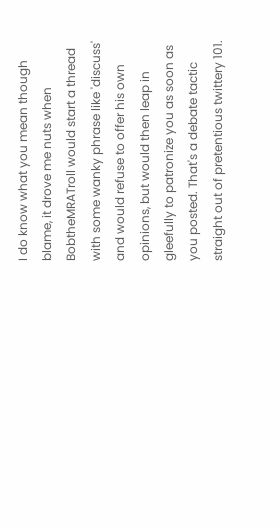I do know what you mean though blame, it drove me nuts when BobtheMRATroll would start a thread with some wanky phrase like 'discuss' and would refuse to offer his own opinions, but would then leap in gleefully to patronize you as soon as you posted. That's a debate tactic straight out of pretentious twittery 101.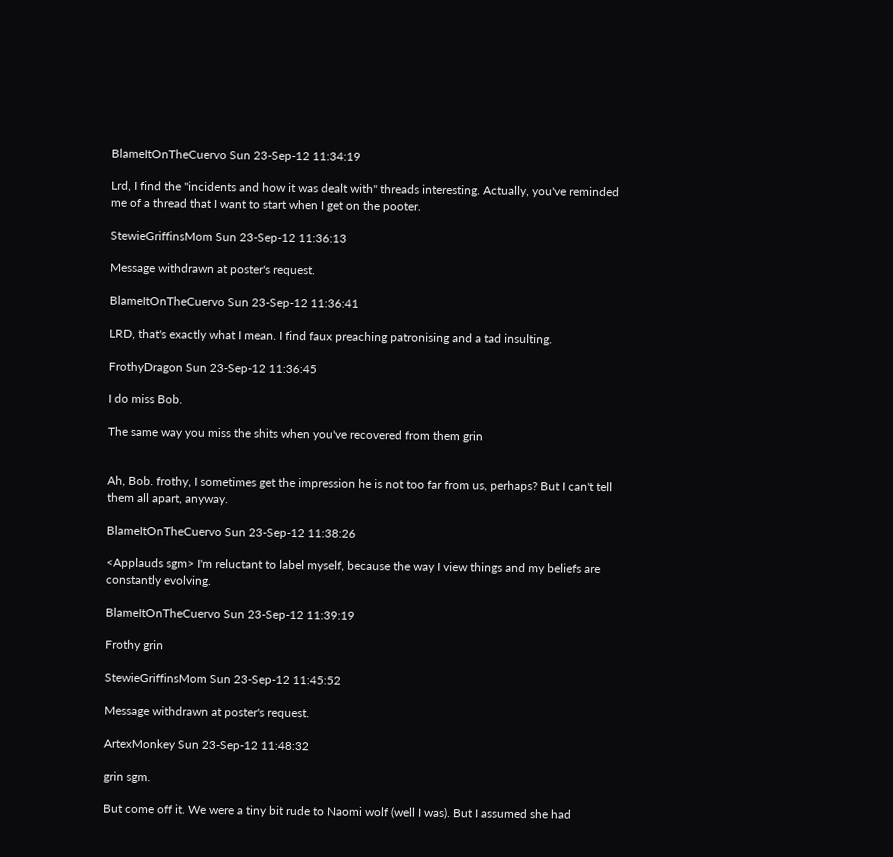BlameItOnTheCuervo Sun 23-Sep-12 11:34:19

Lrd, I find the "incidents and how it was dealt with" threads interesting. Actually, you've reminded me of a thread that I want to start when I get on the pooter.

StewieGriffinsMom Sun 23-Sep-12 11:36:13

Message withdrawn at poster's request.

BlameItOnTheCuervo Sun 23-Sep-12 11:36:41

LRD, that's exactly what I mean. I find faux preaching patronising and a tad insulting.

FrothyDragon Sun 23-Sep-12 11:36:45

I do miss Bob.

The same way you miss the shits when you've recovered from them grin


Ah, Bob. frothy, I sometimes get the impression he is not too far from us, perhaps? But I can't tell them all apart, anyway.

BlameItOnTheCuervo Sun 23-Sep-12 11:38:26

<Applauds sgm> I'm reluctant to label myself, because the way I view things and my beliefs are constantly evolving.

BlameItOnTheCuervo Sun 23-Sep-12 11:39:19

Frothy grin

StewieGriffinsMom Sun 23-Sep-12 11:45:52

Message withdrawn at poster's request.

ArtexMonkey Sun 23-Sep-12 11:48:32

grin sgm.

But come off it. We were a tiny bit rude to Naomi wolf (well I was). But I assumed she had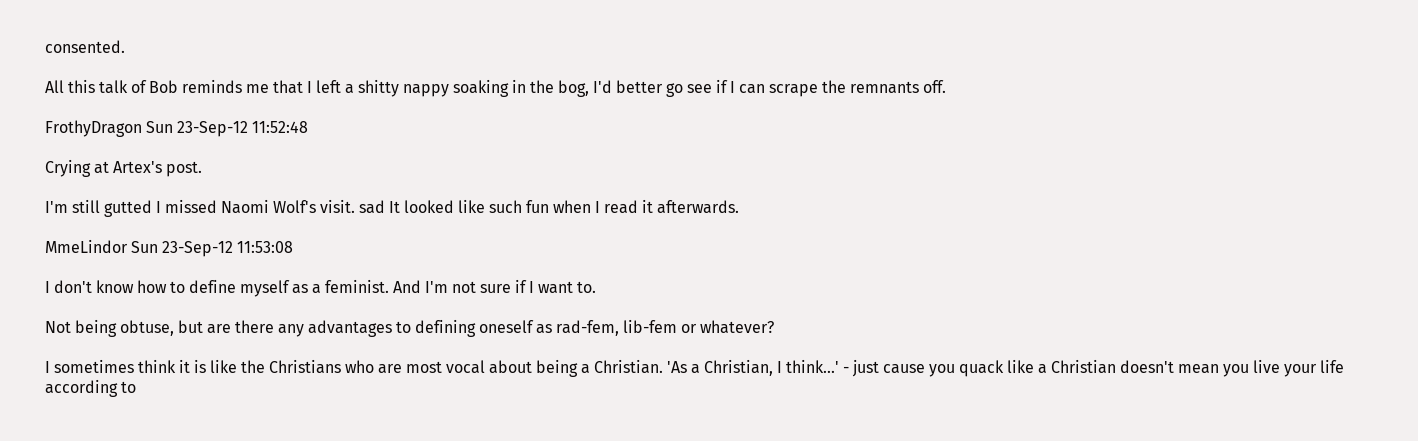consented.

All this talk of Bob reminds me that I left a shitty nappy soaking in the bog, I'd better go see if I can scrape the remnants off.

FrothyDragon Sun 23-Sep-12 11:52:48

Crying at Artex's post.

I'm still gutted I missed Naomi Wolf's visit. sad It looked like such fun when I read it afterwards.

MmeLindor Sun 23-Sep-12 11:53:08

I don't know how to define myself as a feminist. And I'm not sure if I want to.

Not being obtuse, but are there any advantages to defining oneself as rad-fem, lib-fem or whatever?

I sometimes think it is like the Christians who are most vocal about being a Christian. 'As a Christian, I think...' - just cause you quack like a Christian doesn't mean you live your life according to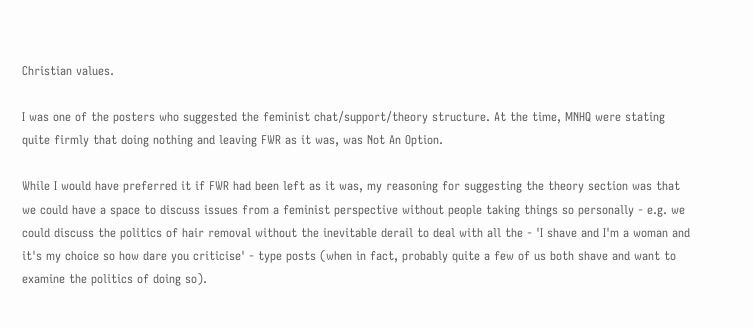Christian values.

I was one of the posters who suggested the feminist chat/support/theory structure. At the time, MNHQ were stating quite firmly that doing nothing and leaving FWR as it was, was Not An Option.

While I would have preferred it if FWR had been left as it was, my reasoning for suggesting the theory section was that we could have a space to discuss issues from a feminist perspective without people taking things so personally - e.g. we could discuss the politics of hair removal without the inevitable derail to deal with all the - 'I shave and I'm a woman and it's my choice so how dare you criticise' - type posts (when in fact, probably quite a few of us both shave and want to examine the politics of doing so).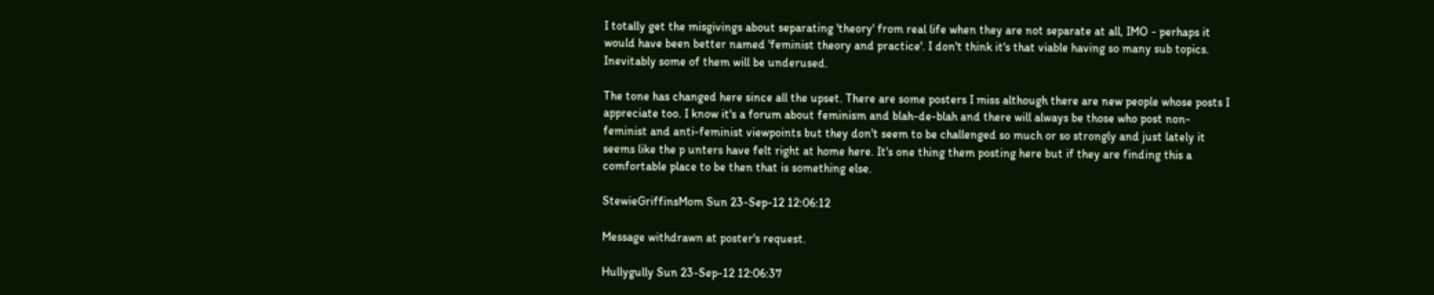I totally get the misgivings about separating 'theory' from real life when they are not separate at all, IMO - perhaps it would have been better named 'feminist theory and practice'. I don't think it's that viable having so many sub topics. Inevitably some of them will be underused.

The tone has changed here since all the upset. There are some posters I miss although there are new people whose posts I appreciate too. I know it's a forum about feminism and blah-de-blah and there will always be those who post non-feminist and anti-feminist viewpoints but they don't seem to be challenged so much or so strongly and just lately it seems like the p unters have felt right at home here. It's one thing them posting here but if they are finding this a comfortable place to be then that is something else.

StewieGriffinsMom Sun 23-Sep-12 12:06:12

Message withdrawn at poster's request.

Hullygully Sun 23-Sep-12 12:06:37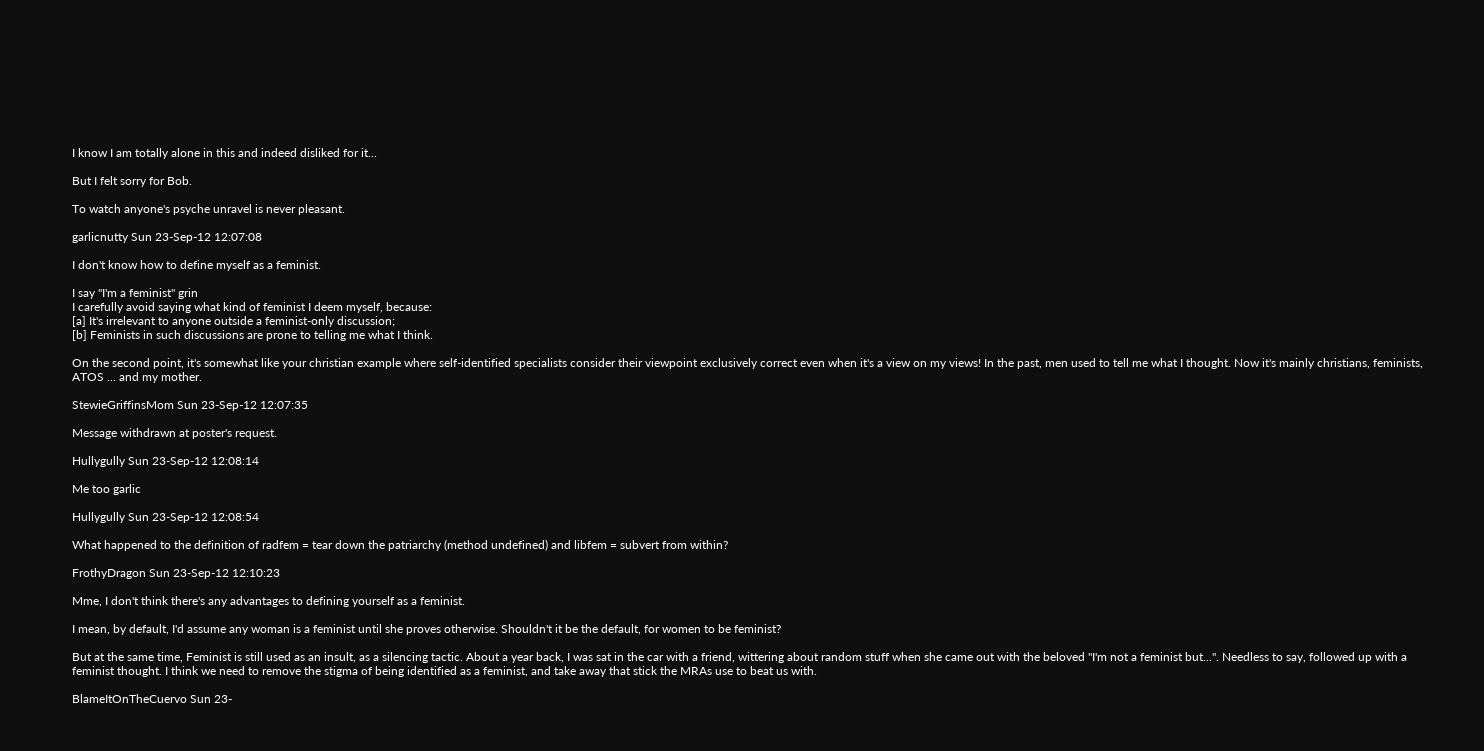I know I am totally alone in this and indeed disliked for it...

But I felt sorry for Bob.

To watch anyone's psyche unravel is never pleasant.

garlicnutty Sun 23-Sep-12 12:07:08

I don't know how to define myself as a feminist.

I say "I'm a feminist" grin
I carefully avoid saying what kind of feminist I deem myself, because:
[a] It's irrelevant to anyone outside a feminist-only discussion;
[b] Feminists in such discussions are prone to telling me what I think.

On the second point, it's somewhat like your christian example where self-identified specialists consider their viewpoint exclusively correct even when it's a view on my views! In the past, men used to tell me what I thought. Now it's mainly christians, feminists, ATOS ... and my mother.

StewieGriffinsMom Sun 23-Sep-12 12:07:35

Message withdrawn at poster's request.

Hullygully Sun 23-Sep-12 12:08:14

Me too garlic

Hullygully Sun 23-Sep-12 12:08:54

What happened to the definition of radfem = tear down the patriarchy (method undefined) and libfem = subvert from within?

FrothyDragon Sun 23-Sep-12 12:10:23

Mme, I don't think there's any advantages to defining yourself as a feminist.

I mean, by default, I'd assume any woman is a feminist until she proves otherwise. Shouldn't it be the default, for women to be feminist?

But at the same time, Feminist is still used as an insult, as a silencing tactic. About a year back, I was sat in the car with a friend, wittering about random stuff when she came out with the beloved "I'm not a feminist but...". Needless to say, followed up with a feminist thought. I think we need to remove the stigma of being identified as a feminist, and take away that stick the MRAs use to beat us with.

BlameItOnTheCuervo Sun 23-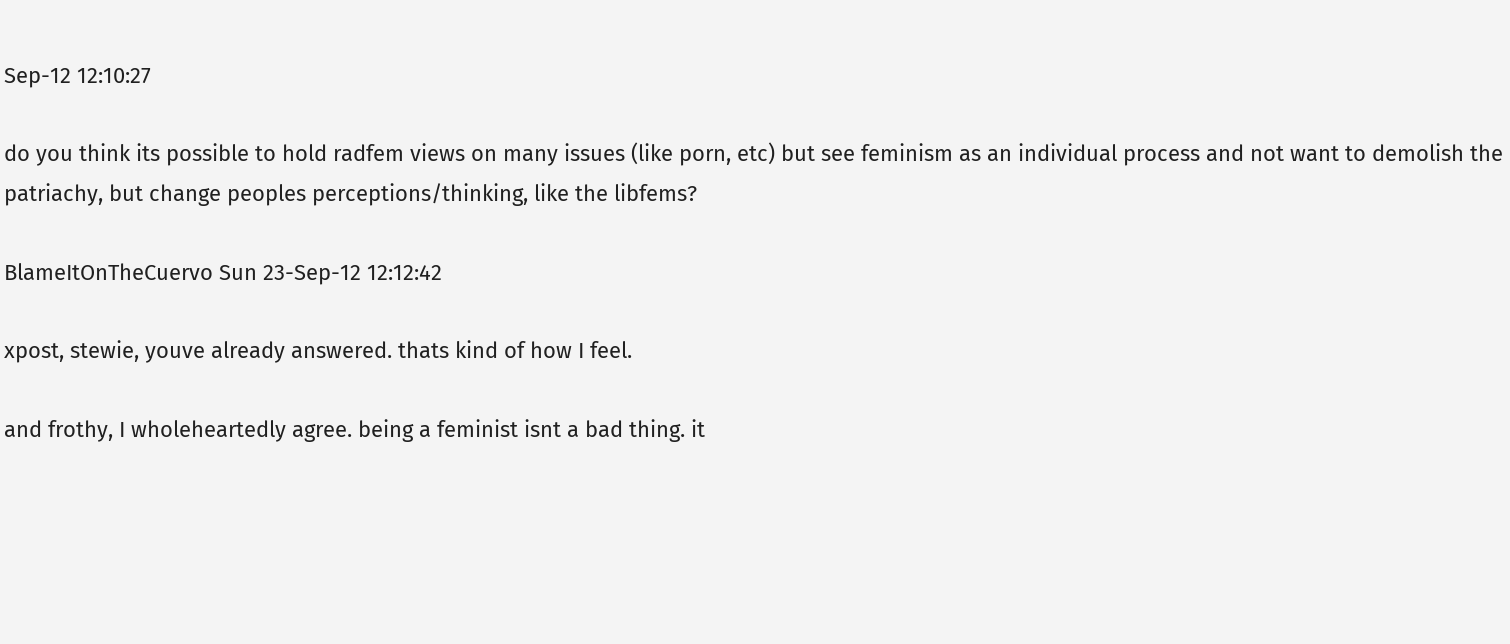Sep-12 12:10:27

do you think its possible to hold radfem views on many issues (like porn, etc) but see feminism as an individual process and not want to demolish the patriachy, but change peoples perceptions/thinking, like the libfems?

BlameItOnTheCuervo Sun 23-Sep-12 12:12:42

xpost, stewie, youve already answered. thats kind of how I feel.

and frothy, I wholeheartedly agree. being a feminist isnt a bad thing. it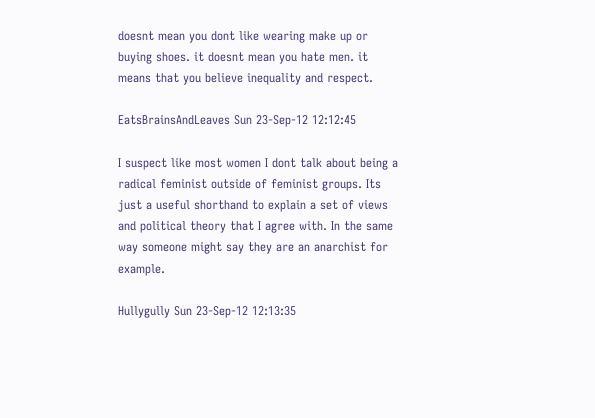doesnt mean you dont like wearing make up or buying shoes. it doesnt mean you hate men. it means that you believe inequality and respect.

EatsBrainsAndLeaves Sun 23-Sep-12 12:12:45

I suspect like most women I dont talk about being a radical feminist outside of feminist groups. Its just a useful shorthand to explain a set of views and political theory that I agree with. In the same way someone might say they are an anarchist for example.

Hullygully Sun 23-Sep-12 12:13:35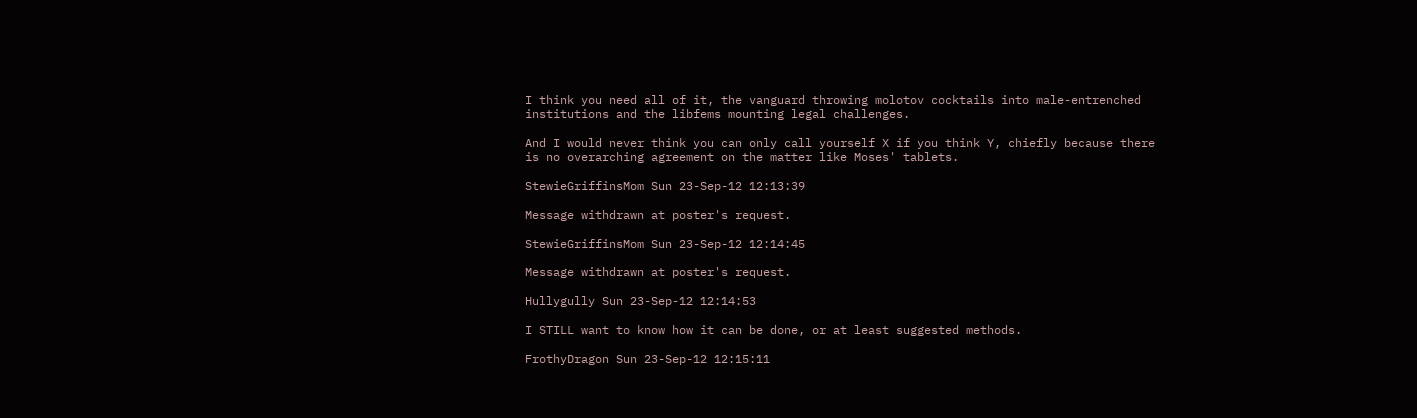I think you need all of it, the vanguard throwing molotov cocktails into male-entrenched institutions and the libfems mounting legal challenges.

And I would never think you can only call yourself X if you think Y, chiefly because there is no overarching agreement on the matter like Moses' tablets.

StewieGriffinsMom Sun 23-Sep-12 12:13:39

Message withdrawn at poster's request.

StewieGriffinsMom Sun 23-Sep-12 12:14:45

Message withdrawn at poster's request.

Hullygully Sun 23-Sep-12 12:14:53

I STILL want to know how it can be done, or at least suggested methods.

FrothyDragon Sun 23-Sep-12 12:15:11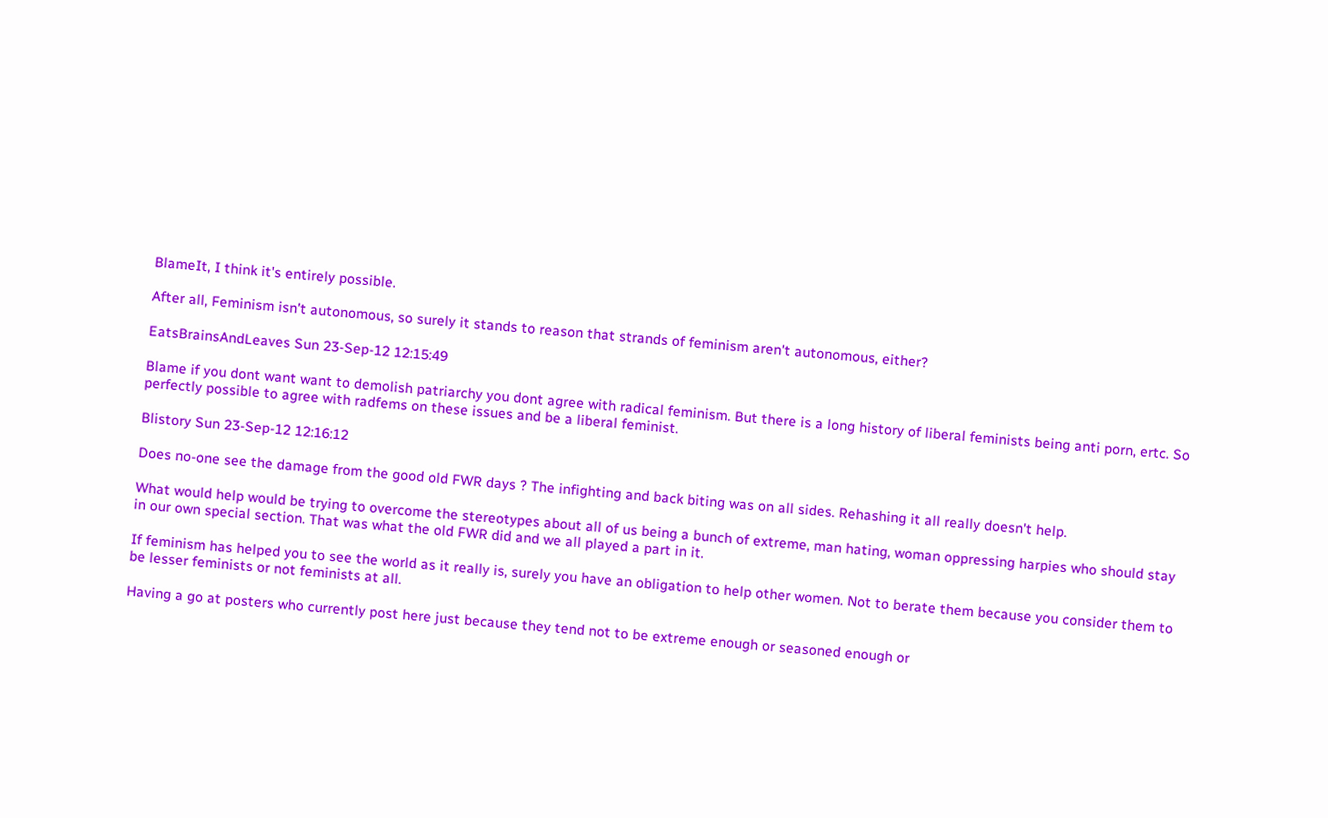BlameIt, I think it's entirely possible.

After all, Feminism isn't autonomous, so surely it stands to reason that strands of feminism aren't autonomous, either?

EatsBrainsAndLeaves Sun 23-Sep-12 12:15:49

Blame if you dont want want to demolish patriarchy you dont agree with radical feminism. But there is a long history of liberal feminists being anti porn, ertc. So perfectly possible to agree with radfems on these issues and be a liberal feminist.

Blistory Sun 23-Sep-12 12:16:12

Does no-one see the damage from the good old FWR days ? The infighting and back biting was on all sides. Rehashing it all really doesn't help.

What would help would be trying to overcome the stereotypes about all of us being a bunch of extreme, man hating, woman oppressing harpies who should stay in our own special section. That was what the old FWR did and we all played a part in it.

If feminism has helped you to see the world as it really is, surely you have an obligation to help other women. Not to berate them because you consider them to be lesser feminists or not feminists at all.

Having a go at posters who currently post here just because they tend not to be extreme enough or seasoned enough or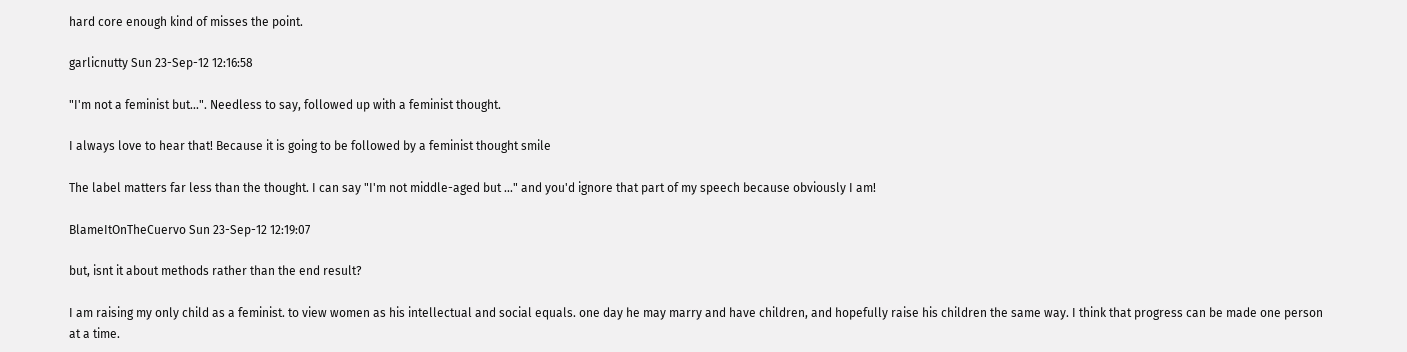hard core enough kind of misses the point.

garlicnutty Sun 23-Sep-12 12:16:58

"I'm not a feminist but...". Needless to say, followed up with a feminist thought.

I always love to hear that! Because it is going to be followed by a feminist thought smile

The label matters far less than the thought. I can say "I'm not middle-aged but ..." and you'd ignore that part of my speech because obviously I am!

BlameItOnTheCuervo Sun 23-Sep-12 12:19:07

but, isnt it about methods rather than the end result?

I am raising my only child as a feminist. to view women as his intellectual and social equals. one day he may marry and have children, and hopefully raise his children the same way. I think that progress can be made one person at a time.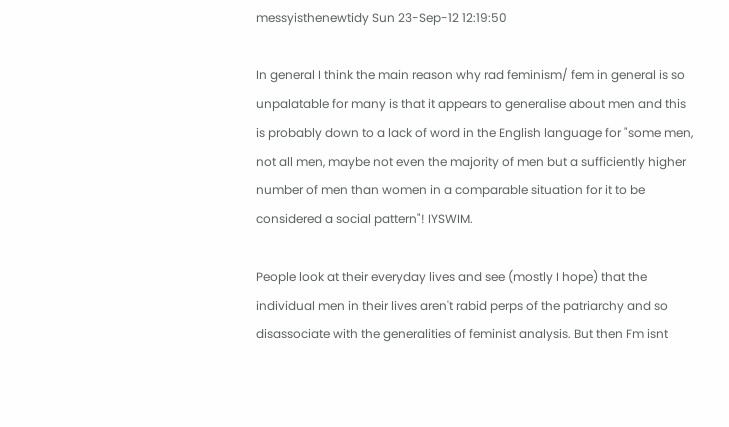messyisthenewtidy Sun 23-Sep-12 12:19:50

In general I think the main reason why rad feminism/ fem in general is so unpalatable for many is that it appears to generalise about men and this is probably down to a lack of word in the English language for "some men, not all men, maybe not even the majority of men but a sufficiently higher number of men than women in a comparable situation for it to be considered a social pattern"! IYSWIM.

People look at their everyday lives and see (mostly I hope) that the individual men in their lives aren't rabid perps of the patriarchy and so disassociate with the generalities of feminist analysis. But then Fm isnt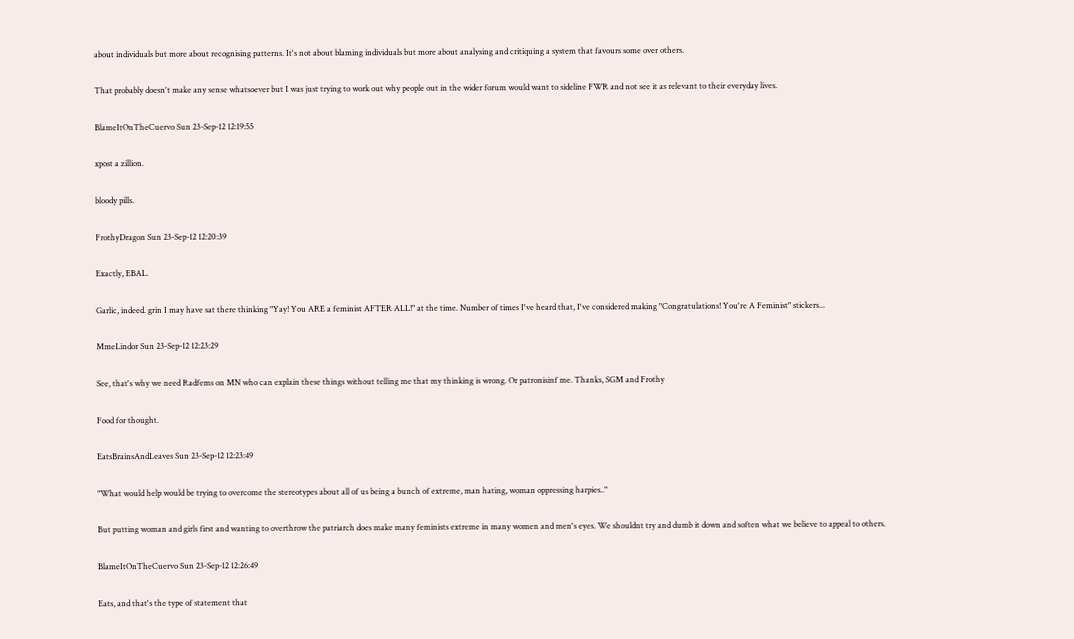about individuals but more about recognising patterns. It's not about blaming individuals but more about analysing and critiquing a system that favours some over others.

That probably doesn't make any sense whatsoever but I was just trying to work out why people out in the wider forum would want to sideline FWR and not see it as relevant to their everyday lives.

BlameItOnTheCuervo Sun 23-Sep-12 12:19:55

xpost a zillion.

bloody pills.

FrothyDragon Sun 23-Sep-12 12:20:39

Exactly, EBAL.

Garlic, indeed. grin I may have sat there thinking "Yay! You ARE a feminist AFTER ALL!" at the time. Number of times I've heard that, I've considered making "Congratulations! You're A Feminist" stickers...

MmeLindor Sun 23-Sep-12 12:23:29

See, that's why we need Radfems on MN who can explain these things without telling me that my thinking is wrong. Or patronisinf me. Thanks, SGM and Frothy

Food for thought.

EatsBrainsAndLeaves Sun 23-Sep-12 12:23:49

"What would help would be trying to overcome the stereotypes about all of us being a bunch of extreme, man hating, woman oppressing harpies.."

But putting woman and girls first and wanting to overthrow the patriarch does make many feminists extreme in many women and men's eyes. We shouldnt try and dumb it down and soften what we believe to appeal to others.

BlameItOnTheCuervo Sun 23-Sep-12 12:26:49

Eats, and that's the type of statement that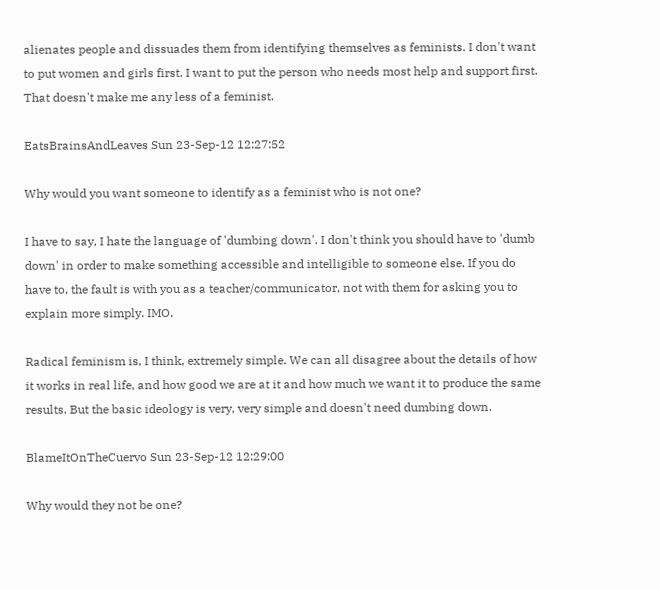alienates people and dissuades them from identifying themselves as feminists. I don't want to put women and girls first. I want to put the person who needs most help and support first. That doesn't make me any less of a feminist.

EatsBrainsAndLeaves Sun 23-Sep-12 12:27:52

Why would you want someone to identify as a feminist who is not one?

I have to say, I hate the language of 'dumbing down'. I don't think you should have to 'dumb down' in order to make something accessible and intelligible to someone else. If you do have to, the fault is with you as a teacher/communicator, not with them for asking you to explain more simply. IMO.

Radical feminism is, I think, extremely simple. We can all disagree about the details of how it works in real life, and how good we are at it and how much we want it to produce the same results. But the basic ideology is very, very simple and doesn't need dumbing down.

BlameItOnTheCuervo Sun 23-Sep-12 12:29:00

Why would they not be one?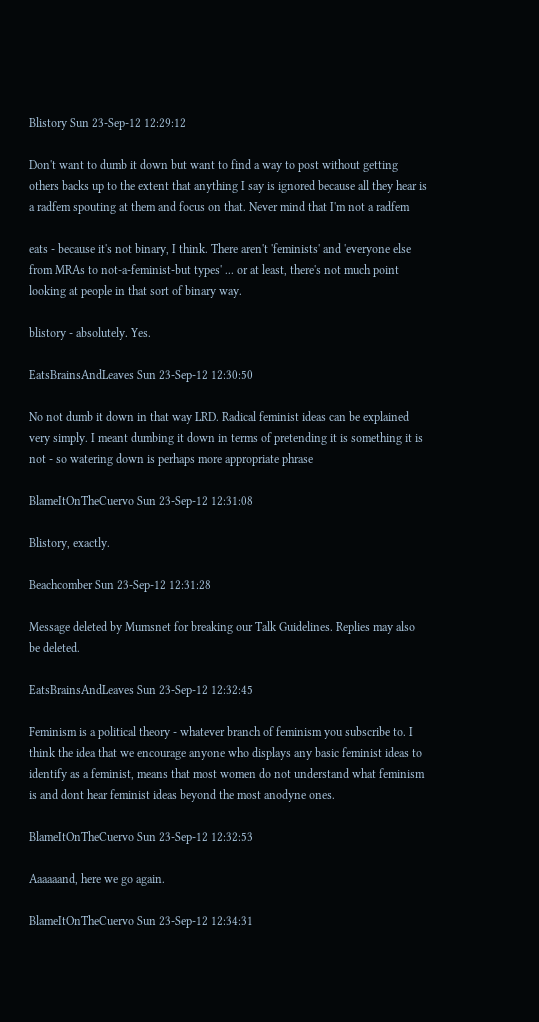Blistory Sun 23-Sep-12 12:29:12

Don't want to dumb it down but want to find a way to post without getting others backs up to the extent that anything I say is ignored because all they hear is a radfem spouting at them and focus on that. Never mind that I'm not a radfem

eats - because it's not binary, I think. There aren't 'feminists' and 'everyone else from MRAs to not-a-feminist-but types' ... or at least, there's not much point looking at people in that sort of binary way.

blistory - absolutely. Yes.

EatsBrainsAndLeaves Sun 23-Sep-12 12:30:50

No not dumb it down in that way LRD. Radical feminist ideas can be explained very simply. I meant dumbing it down in terms of pretending it is something it is not - so watering down is perhaps more appropriate phrase

BlameItOnTheCuervo Sun 23-Sep-12 12:31:08

Blistory, exactly.

Beachcomber Sun 23-Sep-12 12:31:28

Message deleted by Mumsnet for breaking our Talk Guidelines. Replies may also be deleted.

EatsBrainsAndLeaves Sun 23-Sep-12 12:32:45

Feminism is a political theory - whatever branch of feminism you subscribe to. I think the idea that we encourage anyone who displays any basic feminist ideas to identify as a feminist, means that most women do not understand what feminism is and dont hear feminist ideas beyond the most anodyne ones.

BlameItOnTheCuervo Sun 23-Sep-12 12:32:53

Aaaaaand, here we go again.

BlameItOnTheCuervo Sun 23-Sep-12 12:34:31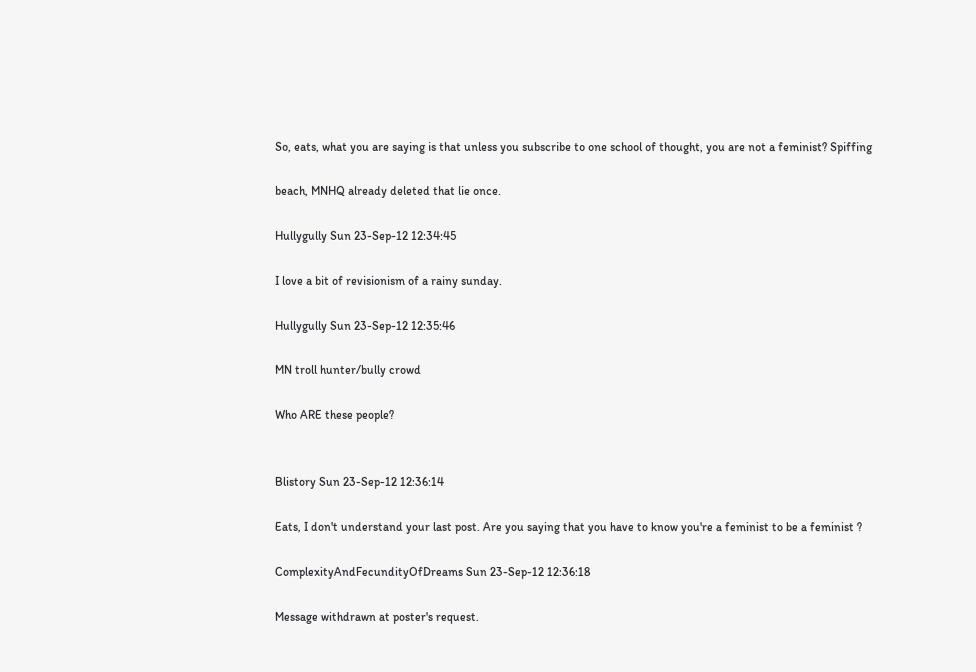So, eats, what you are saying is that unless you subscribe to one school of thought, you are not a feminist? Spiffing

beach, MNHQ already deleted that lie once.

Hullygully Sun 23-Sep-12 12:34:45

I love a bit of revisionism of a rainy sunday.

Hullygully Sun 23-Sep-12 12:35:46

MN troll hunter/bully crowd

Who ARE these people?


Blistory Sun 23-Sep-12 12:36:14

Eats, I don't understand your last post. Are you saying that you have to know you're a feminist to be a feminist ?

ComplexityAndFecundityOfDreams Sun 23-Sep-12 12:36:18

Message withdrawn at poster's request.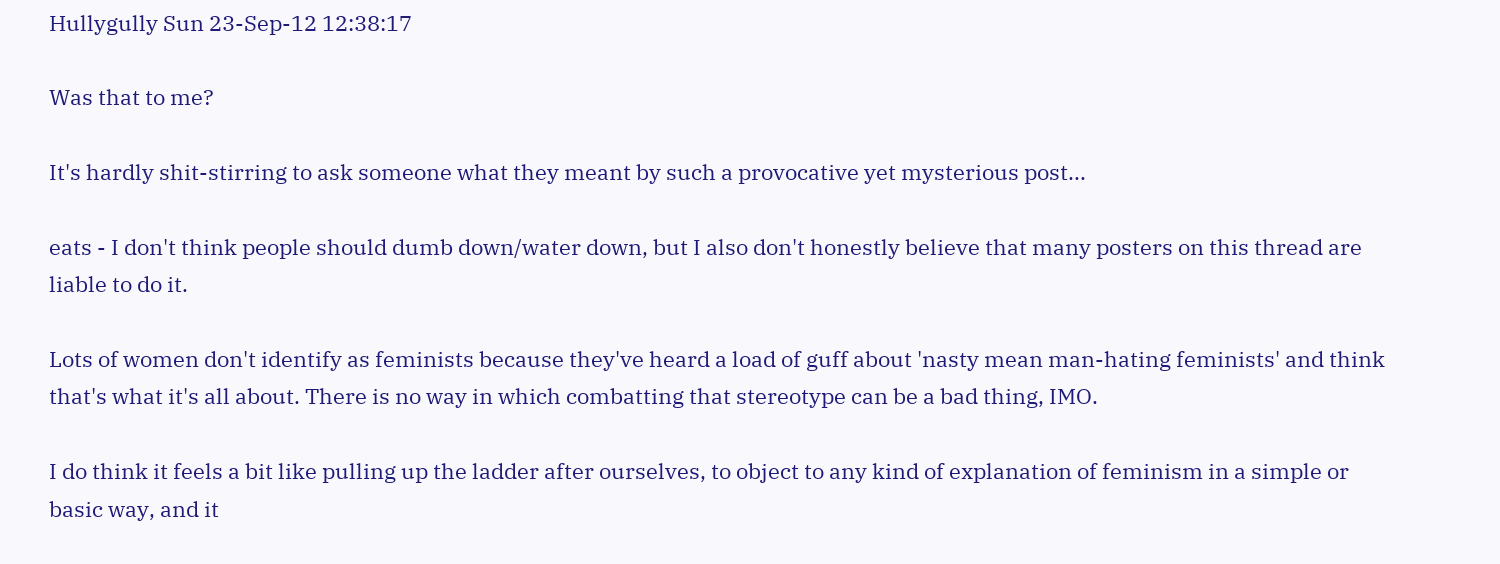Hullygully Sun 23-Sep-12 12:38:17

Was that to me?

It's hardly shit-stirring to ask someone what they meant by such a provocative yet mysterious post...

eats - I don't think people should dumb down/water down, but I also don't honestly believe that many posters on this thread are liable to do it.

Lots of women don't identify as feminists because they've heard a load of guff about 'nasty mean man-hating feminists' and think that's what it's all about. There is no way in which combatting that stereotype can be a bad thing, IMO.

I do think it feels a bit like pulling up the ladder after ourselves, to object to any kind of explanation of feminism in a simple or basic way, and it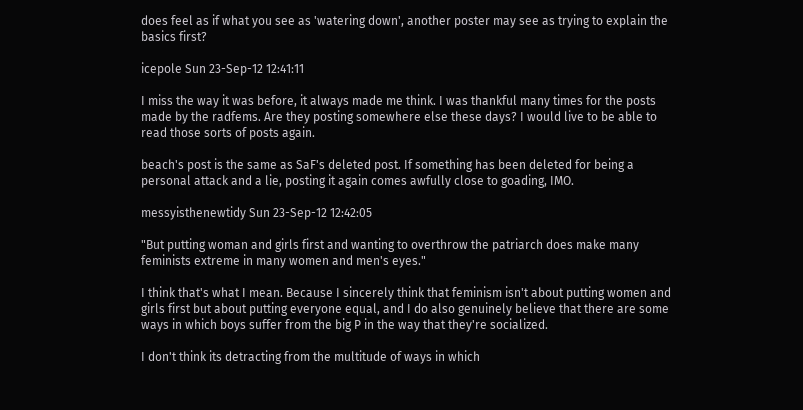does feel as if what you see as 'watering down', another poster may see as trying to explain the basics first?

icepole Sun 23-Sep-12 12:41:11

I miss the way it was before, it always made me think. I was thankful many times for the posts made by the radfems. Are they posting somewhere else these days? I would live to be able to read those sorts of posts again.

beach's post is the same as SaF's deleted post. If something has been deleted for being a personal attack and a lie, posting it again comes awfully close to goading, IMO.

messyisthenewtidy Sun 23-Sep-12 12:42:05

"But putting woman and girls first and wanting to overthrow the patriarch does make many feminists extreme in many women and men's eyes."

I think that's what I mean. Because I sincerely think that feminism isn't about putting women and girls first but about putting everyone equal, and I do also genuinely believe that there are some ways in which boys suffer from the big P in the way that they're socialized.

I don't think its detracting from the multitude of ways in which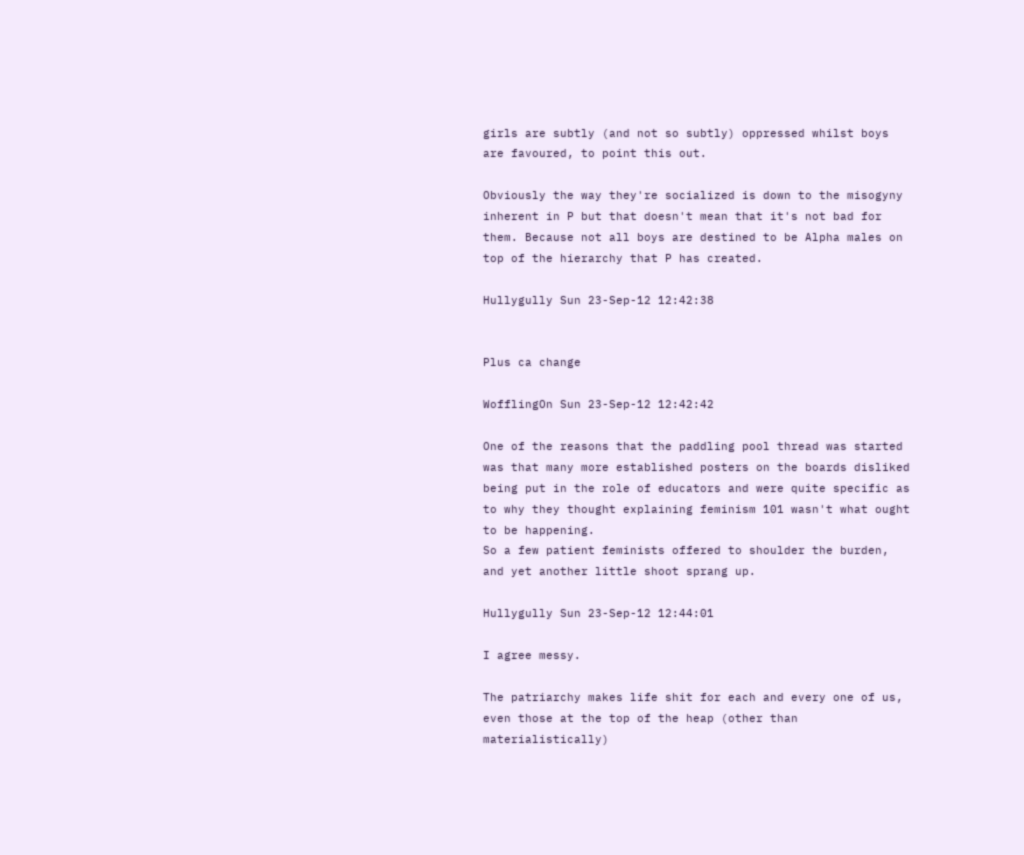girls are subtly (and not so subtly) oppressed whilst boys are favoured, to point this out.

Obviously the way they're socialized is down to the misogyny inherent in P but that doesn't mean that it's not bad for them. Because not all boys are destined to be Alpha males on top of the hierarchy that P has created.

Hullygully Sun 23-Sep-12 12:42:38


Plus ca change

WofflingOn Sun 23-Sep-12 12:42:42

One of the reasons that the paddling pool thread was started was that many more established posters on the boards disliked being put in the role of educators and were quite specific as to why they thought explaining feminism 101 wasn't what ought to be happening.
So a few patient feminists offered to shoulder the burden, and yet another little shoot sprang up.

Hullygully Sun 23-Sep-12 12:44:01

I agree messy.

The patriarchy makes life shit for each and every one of us, even those at the top of the heap (other than materialistically)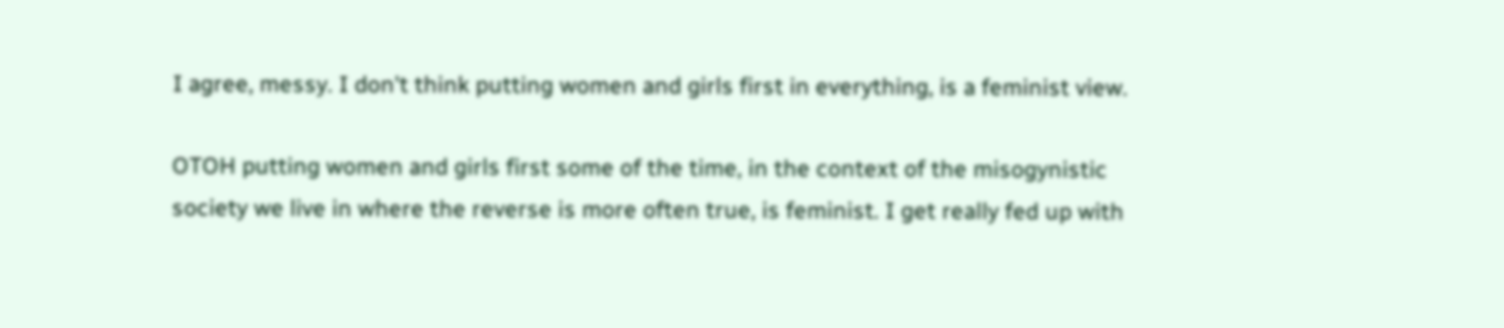I agree, messy. I don't think putting women and girls first in everything, is a feminist view.

OTOH putting women and girls first some of the time, in the context of the misogynistic society we live in where the reverse is more often true, is feminist. I get really fed up with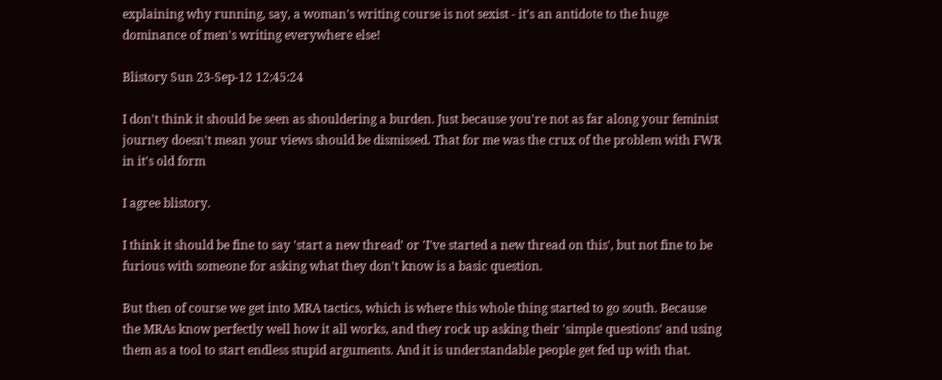explaining why running, say, a woman's writing course is not sexist - it's an antidote to the huge dominance of men's writing everywhere else!

Blistory Sun 23-Sep-12 12:45:24

I don't think it should be seen as shouldering a burden. Just because you're not as far along your feminist journey doesn't mean your views should be dismissed. That for me was the crux of the problem with FWR in it's old form

I agree blistory.

I think it should be fine to say 'start a new thread' or 'I've started a new thread on this', but not fine to be furious with someone for asking what they don't know is a basic question.

But then of course we get into MRA tactics, which is where this whole thing started to go south. Because the MRAs know perfectly well how it all works, and they rock up asking their 'simple questions' and using them as a tool to start endless stupid arguments. And it is understandable people get fed up with that.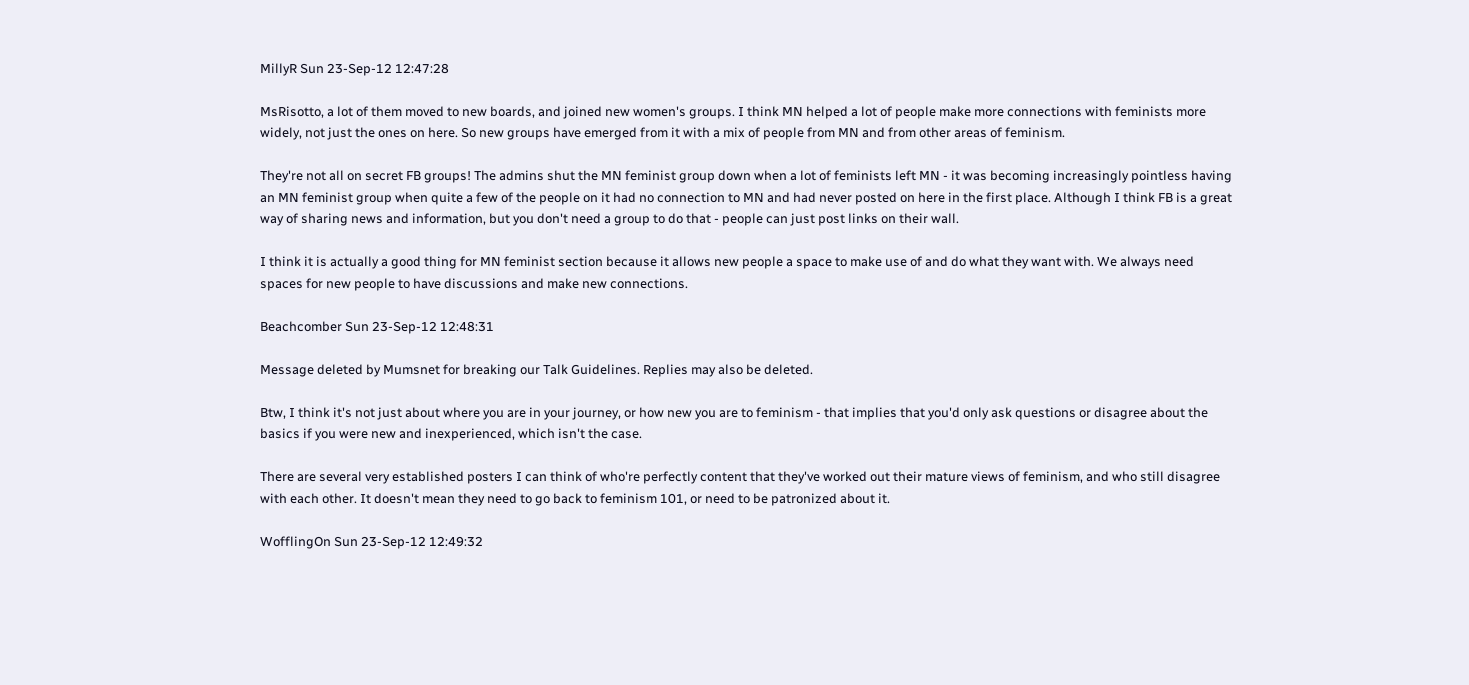MillyR Sun 23-Sep-12 12:47:28

MsRisotto, a lot of them moved to new boards, and joined new women's groups. I think MN helped a lot of people make more connections with feminists more widely, not just the ones on here. So new groups have emerged from it with a mix of people from MN and from other areas of feminism.

They're not all on secret FB groups! The admins shut the MN feminist group down when a lot of feminists left MN - it was becoming increasingly pointless having an MN feminist group when quite a few of the people on it had no connection to MN and had never posted on here in the first place. Although I think FB is a great way of sharing news and information, but you don't need a group to do that - people can just post links on their wall.

I think it is actually a good thing for MN feminist section because it allows new people a space to make use of and do what they want with. We always need spaces for new people to have discussions and make new connections.

Beachcomber Sun 23-Sep-12 12:48:31

Message deleted by Mumsnet for breaking our Talk Guidelines. Replies may also be deleted.

Btw, I think it's not just about where you are in your journey, or how new you are to feminism - that implies that you'd only ask questions or disagree about the basics if you were new and inexperienced, which isn't the case.

There are several very established posters I can think of who're perfectly content that they've worked out their mature views of feminism, and who still disagree with each other. It doesn't mean they need to go back to feminism 101, or need to be patronized about it.

WofflingOn Sun 23-Sep-12 12:49:32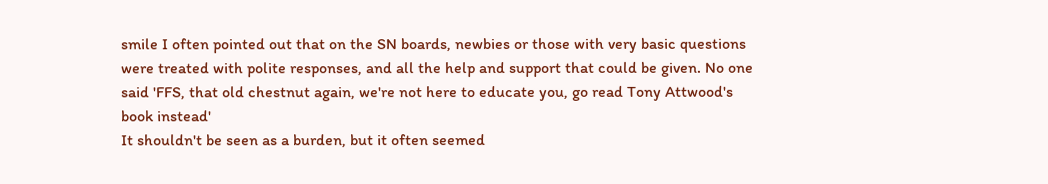smile I often pointed out that on the SN boards, newbies or those with very basic questions were treated with polite responses, and all the help and support that could be given. No one said 'FFS, that old chestnut again, we're not here to educate you, go read Tony Attwood's book instead'
It shouldn't be seen as a burden, but it often seemed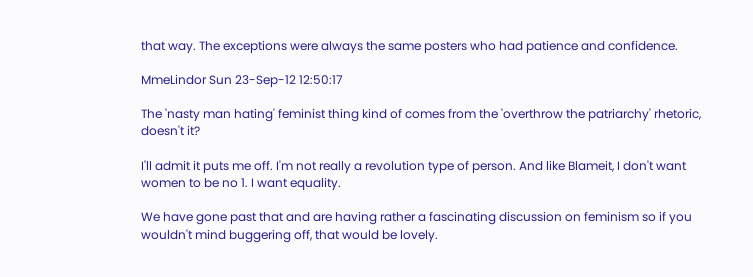that way. The exceptions were always the same posters who had patience and confidence.

MmeLindor Sun 23-Sep-12 12:50:17

The 'nasty man hating' feminist thing kind of comes from the 'overthrow the patriarchy' rhetoric, doesn't it?

I'll admit it puts me off. I'm not really a revolution type of person. And like Blameit, I don't want women to be no 1. I want equality.

We have gone past that and are having rather a fascinating discussion on feminism so if you wouldn't mind buggering off, that would be lovely.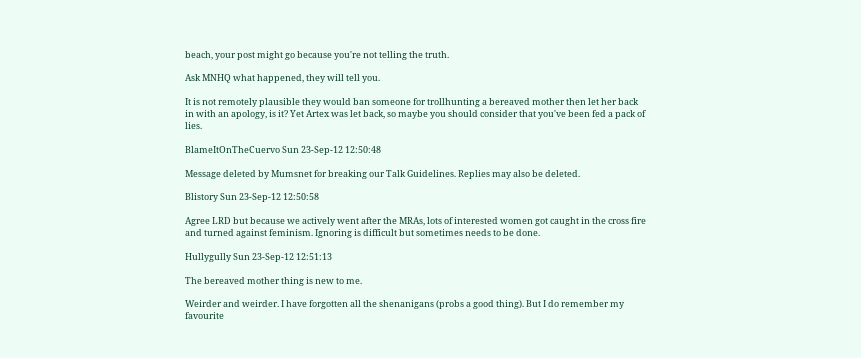beach, your post might go because you're not telling the truth.

Ask MNHQ what happened, they will tell you.

It is not remotely plausible they would ban someone for trollhunting a bereaved mother then let her back in with an apology, is it? Yet Artex was let back, so maybe you should consider that you've been fed a pack of lies.

BlameItOnTheCuervo Sun 23-Sep-12 12:50:48

Message deleted by Mumsnet for breaking our Talk Guidelines. Replies may also be deleted.

Blistory Sun 23-Sep-12 12:50:58

Agree LRD but because we actively went after the MRAs, lots of interested women got caught in the cross fire and turned against feminism. Ignoring is difficult but sometimes needs to be done.

Hullygully Sun 23-Sep-12 12:51:13

The bereaved mother thing is new to me.

Weirder and weirder. I have forgotten all the shenanigans (probs a good thing). But I do remember my favourite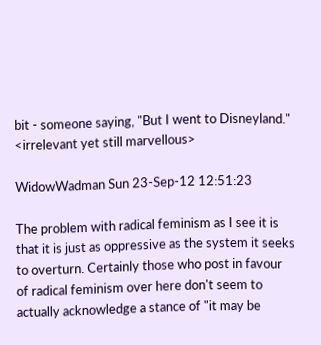bit - someone saying, "But I went to Disneyland." <irrelevant yet still marvellous>

WidowWadman Sun 23-Sep-12 12:51:23

The problem with radical feminism as I see it is that it is just as oppressive as the system it seeks to overturn. Certainly those who post in favour of radical feminism over here don't seem to actually acknowledge a stance of "it may be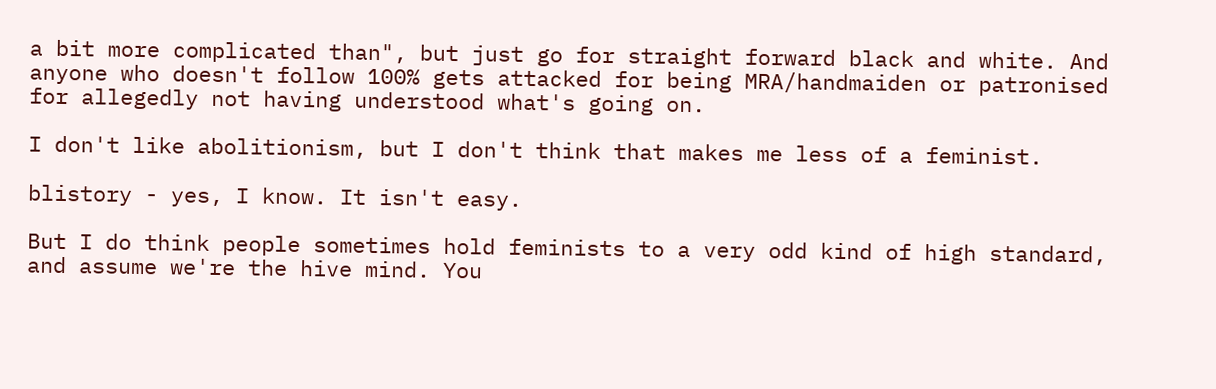a bit more complicated than", but just go for straight forward black and white. And anyone who doesn't follow 100% gets attacked for being MRA/handmaiden or patronised for allegedly not having understood what's going on.

I don't like abolitionism, but I don't think that makes me less of a feminist.

blistory - yes, I know. It isn't easy.

But I do think people sometimes hold feminists to a very odd kind of high standard, and assume we're the hive mind. You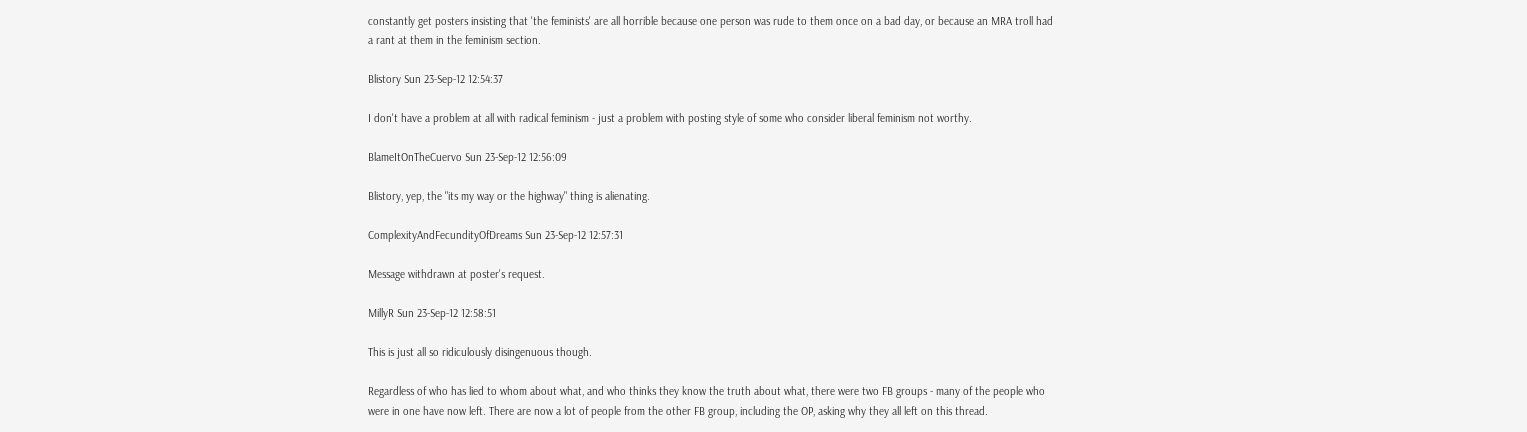constantly get posters insisting that 'the feminists' are all horrible because one person was rude to them once on a bad day, or because an MRA troll had a rant at them in the feminism section.

Blistory Sun 23-Sep-12 12:54:37

I don't have a problem at all with radical feminism - just a problem with posting style of some who consider liberal feminism not worthy.

BlameItOnTheCuervo Sun 23-Sep-12 12:56:09

Blistory, yep, the "its my way or the highway" thing is alienating.

ComplexityAndFecundityOfDreams Sun 23-Sep-12 12:57:31

Message withdrawn at poster's request.

MillyR Sun 23-Sep-12 12:58:51

This is just all so ridiculously disingenuous though.

Regardless of who has lied to whom about what, and who thinks they know the truth about what, there were two FB groups - many of the people who were in one have now left. There are now a lot of people from the other FB group, including the OP, asking why they all left on this thread.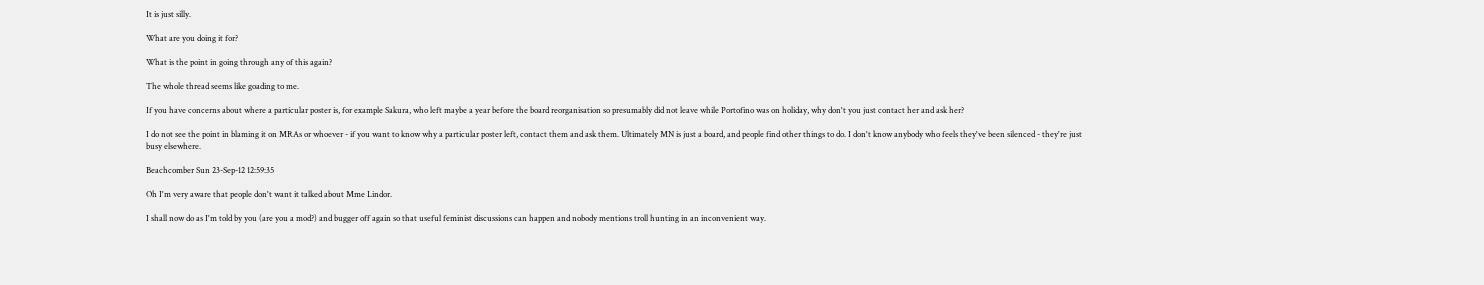It is just silly.

What are you doing it for?

What is the point in going through any of this again?

The whole thread seems like goading to me.

If you have concerns about where a particular poster is, for example Sakura, who left maybe a year before the board reorganisation so presumably did not leave while Portofino was on holiday, why don't you just contact her and ask her?

I do not see the point in blaming it on MRAs or whoever - if you want to know why a particular poster left, contact them and ask them. Ultimately MN is just a board, and people find other things to do. I don't know anybody who feels they've been silenced - they're just busy elsewhere.

Beachcomber Sun 23-Sep-12 12:59:35

Oh I'm very aware that people don't want it talked about Mme Lindor.

I shall now do as I'm told by you (are you a mod?) and bugger off again so that useful feminist discussions can happen and nobody mentions troll hunting in an inconvenient way.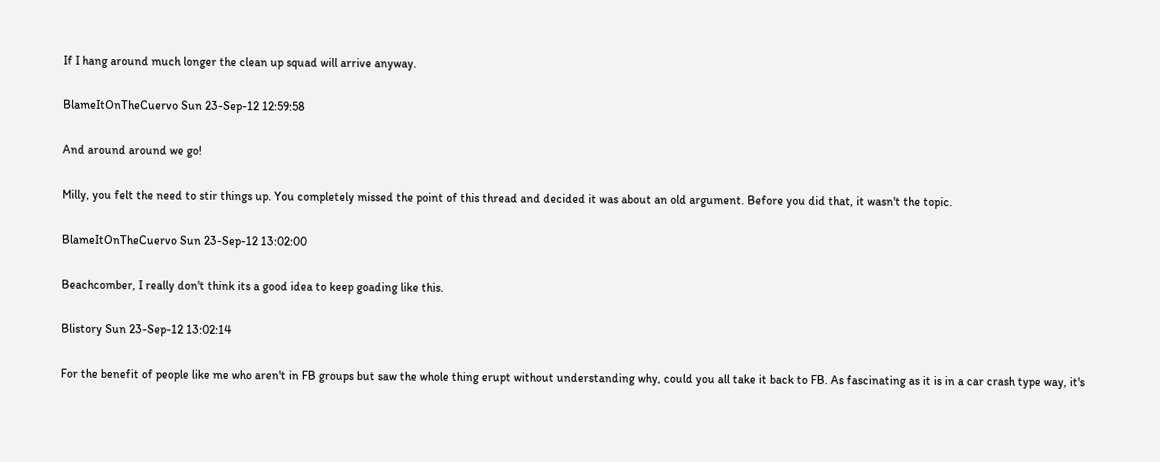If I hang around much longer the clean up squad will arrive anyway.

BlameItOnTheCuervo Sun 23-Sep-12 12:59:58

And around around we go!

Milly, you felt the need to stir things up. You completely missed the point of this thread and decided it was about an old argument. Before you did that, it wasn't the topic.

BlameItOnTheCuervo Sun 23-Sep-12 13:02:00

Beachcomber, I really don't think its a good idea to keep goading like this.

Blistory Sun 23-Sep-12 13:02:14

For the benefit of people like me who aren't in FB groups but saw the whole thing erupt without understanding why, could you all take it back to FB. As fascinating as it is in a car crash type way, it's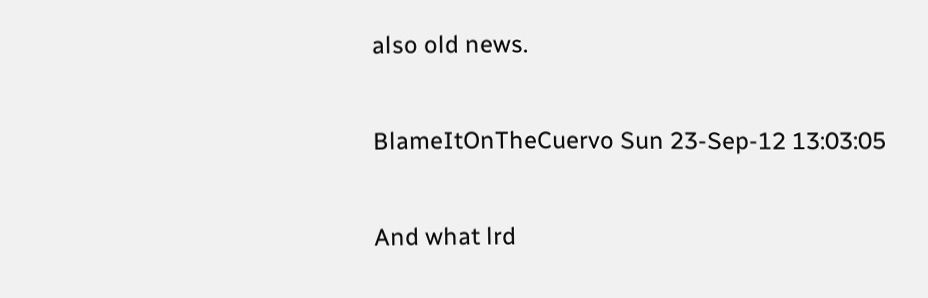also old news.

BlameItOnTheCuervo Sun 23-Sep-12 13:03:05

And what lrd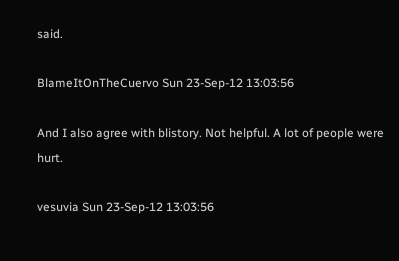said.

BlameItOnTheCuervo Sun 23-Sep-12 13:03:56

And I also agree with blistory. Not helpful. A lot of people were hurt.

vesuvia Sun 23-Sep-12 13:03:56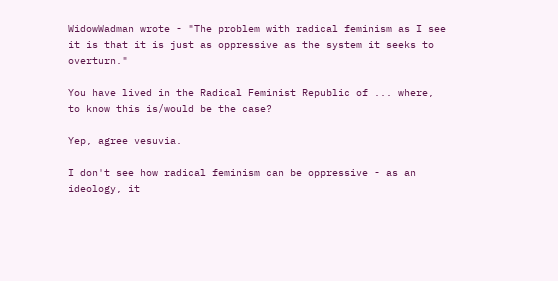WidowWadman wrote - "The problem with radical feminism as I see it is that it is just as oppressive as the system it seeks to overturn."

You have lived in the Radical Feminist Republic of ... where, to know this is/would be the case?

Yep, agree vesuvia.

I don't see how radical feminism can be oppressive - as an ideology, it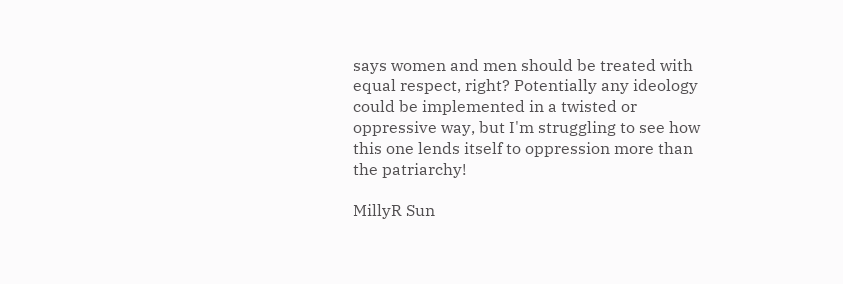says women and men should be treated with equal respect, right? Potentially any ideology could be implemented in a twisted or oppressive way, but I'm struggling to see how this one lends itself to oppression more than the patriarchy!

MillyR Sun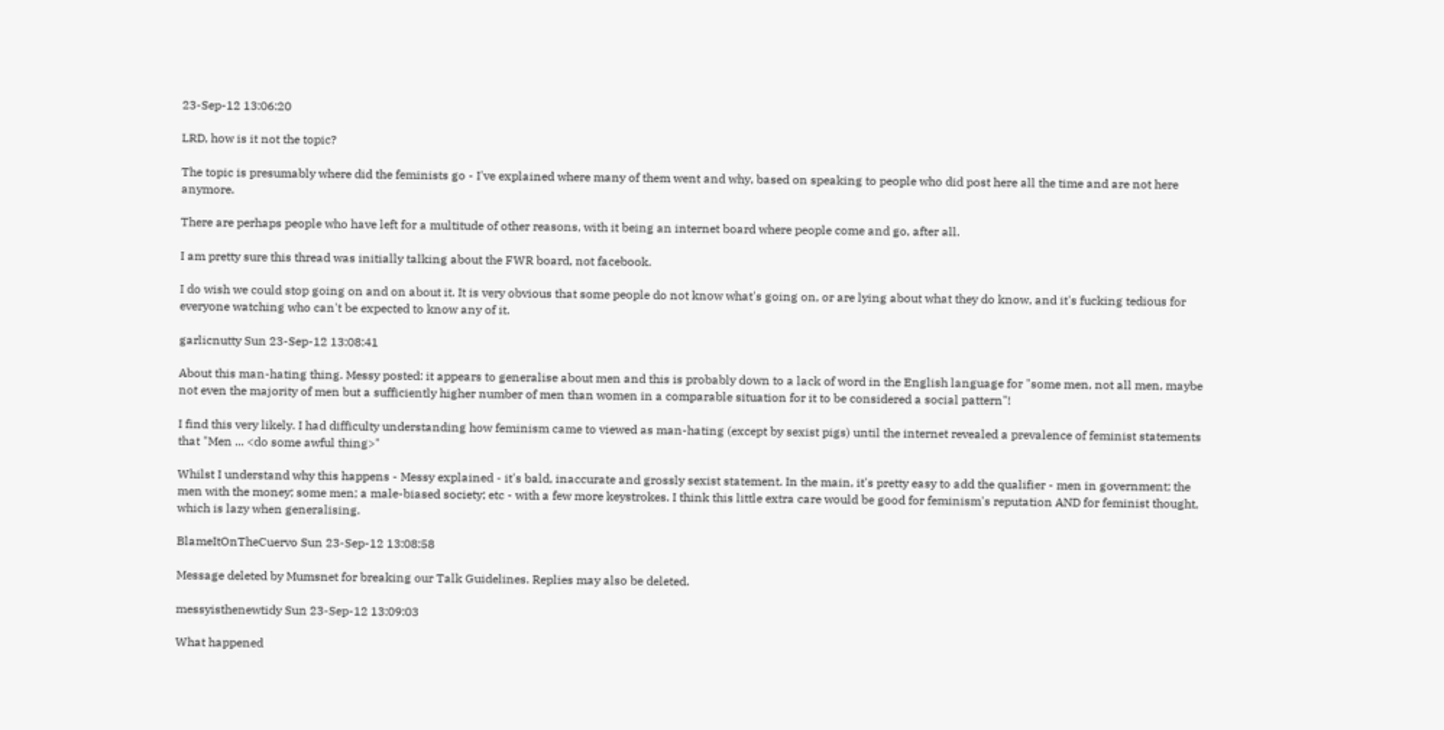23-Sep-12 13:06:20

LRD, how is it not the topic?

The topic is presumably where did the feminists go - I've explained where many of them went and why, based on speaking to people who did post here all the time and are not here anymore.

There are perhaps people who have left for a multitude of other reasons, with it being an internet board where people come and go, after all.

I am pretty sure this thread was initially talking about the FWR board, not facebook.

I do wish we could stop going on and on about it. It is very obvious that some people do not know what's going on, or are lying about what they do know, and it's fucking tedious for everyone watching who can't be expected to know any of it.

garlicnutty Sun 23-Sep-12 13:08:41

About this man-hating thing. Messy posted: it appears to generalise about men and this is probably down to a lack of word in the English language for "some men, not all men, maybe not even the majority of men but a sufficiently higher number of men than women in a comparable situation for it to be considered a social pattern"!

I find this very likely. I had difficulty understanding how feminism came to viewed as man-hating (except by sexist pigs) until the internet revealed a prevalence of feminist statements that "Men ... <do some awful thing>"

Whilst I understand why this happens - Messy explained - it's bald, inaccurate and grossly sexist statement. In the main, it's pretty easy to add the qualifier - men in government; the men with the money; some men; a male-biased society; etc - with a few more keystrokes. I think this little extra care would be good for feminism's reputation AND for feminist thought, which is lazy when generalising.

BlameItOnTheCuervo Sun 23-Sep-12 13:08:58

Message deleted by Mumsnet for breaking our Talk Guidelines. Replies may also be deleted.

messyisthenewtidy Sun 23-Sep-12 13:09:03

What happened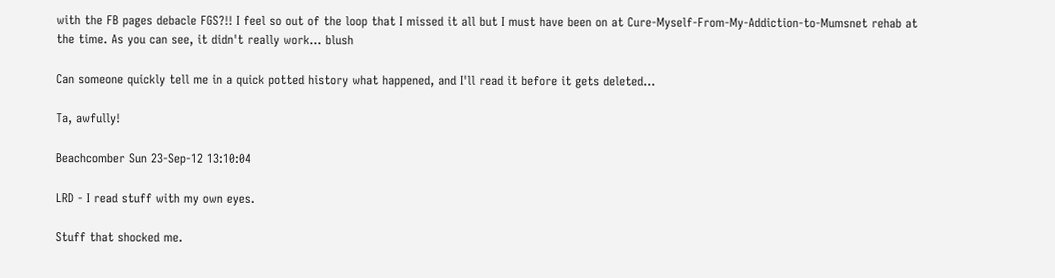with the FB pages debacle FGS?!! I feel so out of the loop that I missed it all but I must have been on at Cure-Myself-From-My-Addiction-to-Mumsnet rehab at the time. As you can see, it didn't really work... blush

Can someone quickly tell me in a quick potted history what happened, and I'll read it before it gets deleted...

Ta, awfully!

Beachcomber Sun 23-Sep-12 13:10:04

LRD - I read stuff with my own eyes.

Stuff that shocked me.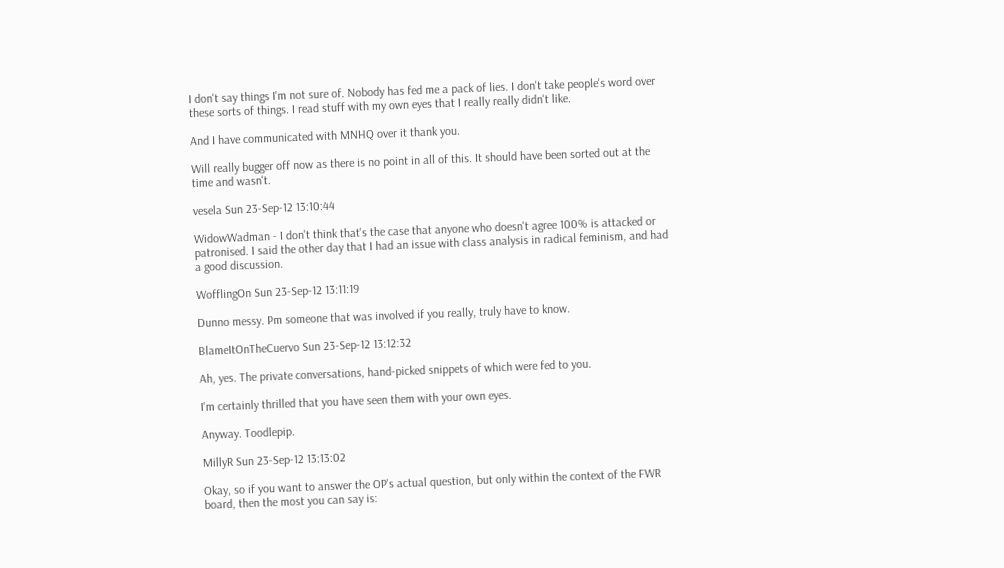I don't say things I'm not sure of. Nobody has fed me a pack of lies. I don't take people's word over these sorts of things. I read stuff with my own eyes that I really really didn't like.

And I have communicated with MNHQ over it thank you.

Will really bugger off now as there is no point in all of this. It should have been sorted out at the time and wasn't.

vesela Sun 23-Sep-12 13:10:44

WidowWadman - I don't think that's the case that anyone who doesn't agree 100% is attacked or patronised. I said the other day that I had an issue with class analysis in radical feminism, and had a good discussion.

WofflingOn Sun 23-Sep-12 13:11:19

Dunno messy. Pm someone that was involved if you really, truly have to know.

BlameItOnTheCuervo Sun 23-Sep-12 13:12:32

Ah, yes. The private conversations, hand-picked snippets of which were fed to you.

I'm certainly thrilled that you have seen them with your own eyes.

Anyway. Toodlepip.

MillyR Sun 23-Sep-12 13:13:02

Okay, so if you want to answer the OP's actual question, but only within the context of the FWR board, then the most you can say is: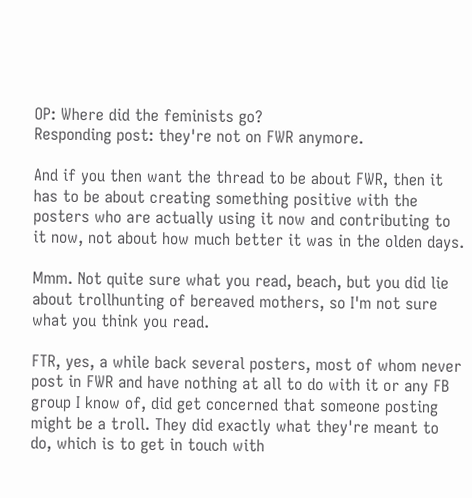OP: Where did the feminists go?
Responding post: they're not on FWR anymore.

And if you then want the thread to be about FWR, then it has to be about creating something positive with the posters who are actually using it now and contributing to it now, not about how much better it was in the olden days.

Mmm. Not quite sure what you read, beach, but you did lie about trollhunting of bereaved mothers, so I'm not sure what you think you read.

FTR, yes, a while back several posters, most of whom never post in FWR and have nothing at all to do with it or any FB group I know of, did get concerned that someone posting might be a troll. They did exactly what they're meant to do, which is to get in touch with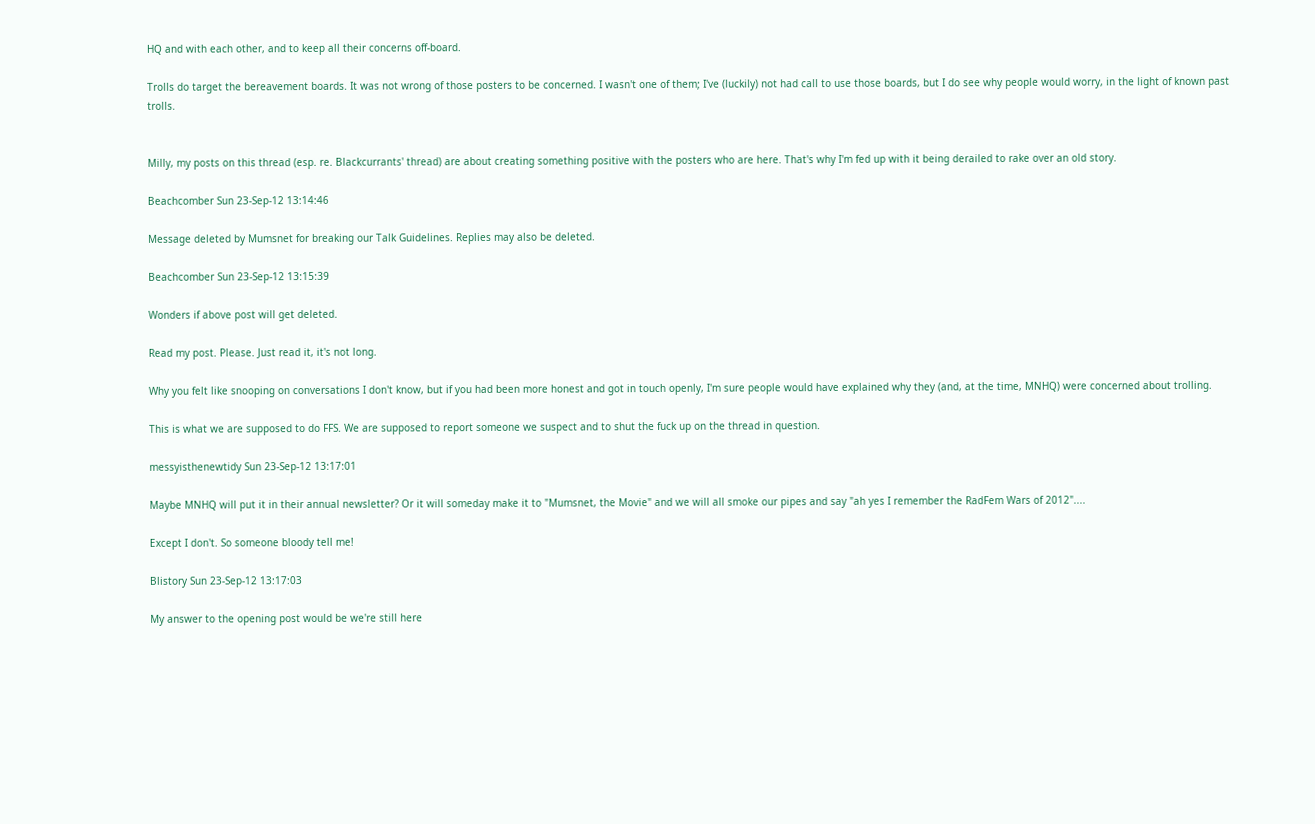HQ and with each other, and to keep all their concerns off-board.

Trolls do target the bereavement boards. It was not wrong of those posters to be concerned. I wasn't one of them; I've (luckily) not had call to use those boards, but I do see why people would worry, in the light of known past trolls.


Milly, my posts on this thread (esp. re. Blackcurrants' thread) are about creating something positive with the posters who are here. That's why I'm fed up with it being derailed to rake over an old story.

Beachcomber Sun 23-Sep-12 13:14:46

Message deleted by Mumsnet for breaking our Talk Guidelines. Replies may also be deleted.

Beachcomber Sun 23-Sep-12 13:15:39

Wonders if above post will get deleted.

Read my post. Please. Just read it, it's not long.

Why you felt like snooping on conversations I don't know, but if you had been more honest and got in touch openly, I'm sure people would have explained why they (and, at the time, MNHQ) were concerned about trolling.

This is what we are supposed to do FFS. We are supposed to report someone we suspect and to shut the fuck up on the thread in question.

messyisthenewtidy Sun 23-Sep-12 13:17:01

Maybe MNHQ will put it in their annual newsletter? Or it will someday make it to "Mumsnet, the Movie" and we will all smoke our pipes and say "ah yes I remember the RadFem Wars of 2012"....

Except I don't. So someone bloody tell me!

Blistory Sun 23-Sep-12 13:17:03

My answer to the opening post would be we're still here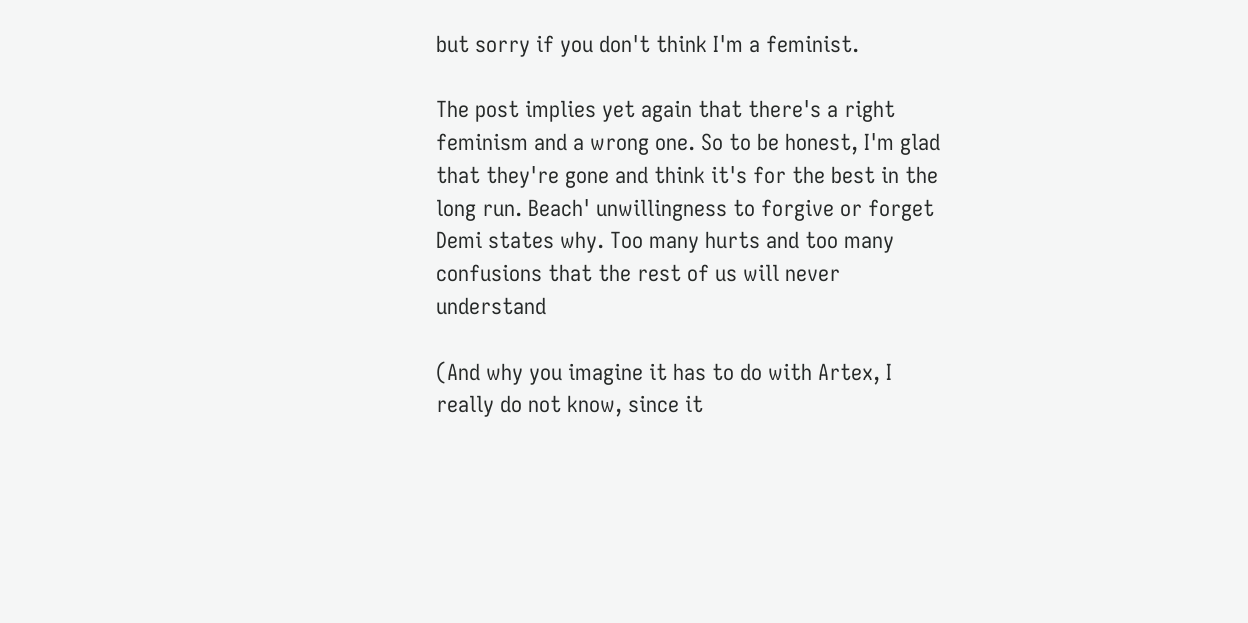but sorry if you don't think I'm a feminist.

The post implies yet again that there's a right feminism and a wrong one. So to be honest, I'm glad that they're gone and think it's for the best in the long run. Beach' unwillingness to forgive or forget Demi states why. Too many hurts and too many confusions that the rest of us will never understand

(And why you imagine it has to do with Artex, I really do not know, since it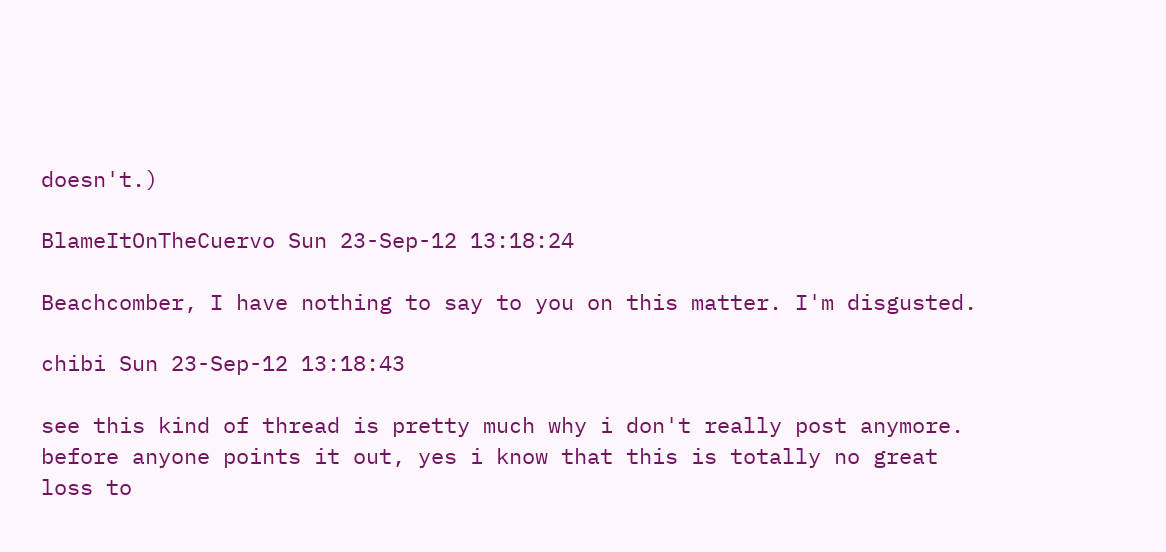doesn't.)

BlameItOnTheCuervo Sun 23-Sep-12 13:18:24

Beachcomber, I have nothing to say to you on this matter. I'm disgusted.

chibi Sun 23-Sep-12 13:18:43

see this kind of thread is pretty much why i don't really post anymore. before anyone points it out, yes i know that this is totally no great loss to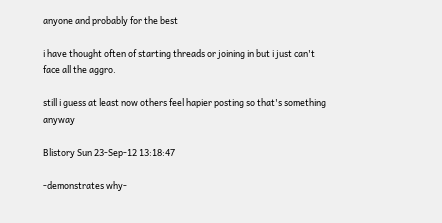anyone and probably for the best

i have thought often of starting threads or joining in but i just can't face all the aggro.

still i guess at least now others feel hapier posting so that's something anyway

Blistory Sun 23-Sep-12 13:18:47

-demonstrates why-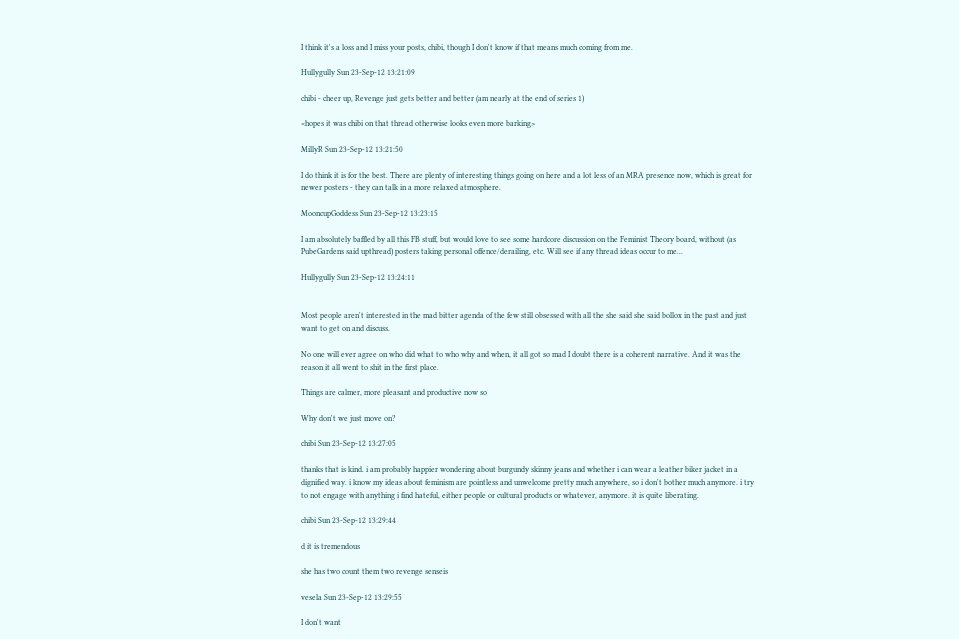I think it's a loss and I miss your posts, chibi, though I don't know if that means much coming from me.

Hullygully Sun 23-Sep-12 13:21:09

chibi - cheer up, Revenge just gets better and better (am nearly at the end of series 1)

<hopes it was chibi on that thread otherwise looks even more barking>

MillyR Sun 23-Sep-12 13:21:50

I do think it is for the best. There are plenty of interesting things going on here and a lot less of an MRA presence now, which is great for newer posters - they can talk in a more relaxed atmosphere.

MooncupGoddess Sun 23-Sep-12 13:23:15

I am absolutely baffled by all this FB stuff, but would love to see some hardcore discussion on the Feminist Theory board, without (as PubeGardens said upthread) posters taking personal offence/derailing, etc. Will see if any thread ideas occur to me...

Hullygully Sun 23-Sep-12 13:24:11


Most people aren't interested in the mad bitter agenda of the few still obsessed with all the she said she said bollox in the past and just want to get on and discuss.

No one will ever agree on who did what to who why and when, it all got so mad I doubt there is a coherent narrative. And it was the reason it all went to shit in the first place.

Things are calmer, more pleasant and productive now so

Why don't we just move on?

chibi Sun 23-Sep-12 13:27:05

thanks that is kind. i am probably happier wondering about burgundy skinny jeans and whether i can wear a leather biker jacket in a dignified way. i know my ideas about feminism are pointless and unwelcome pretty much anywhere, so i don't bother much anymore. i try to not engage with anything i find hateful, either people or cultural products or whatever, anymore. it is quite liberating.

chibi Sun 23-Sep-12 13:29:44

d it is tremendous

she has two count them two revenge senseis

vesela Sun 23-Sep-12 13:29:55

I don't want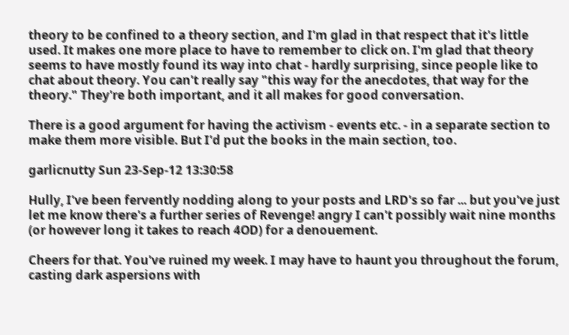theory to be confined to a theory section, and I'm glad in that respect that it's little used. It makes one more place to have to remember to click on. I'm glad that theory seems to have mostly found its way into chat - hardly surprising, since people like to chat about theory. You can't really say "this way for the anecdotes, that way for the theory." They're both important, and it all makes for good conversation.

There is a good argument for having the activism - events etc. - in a separate section to make them more visible. But I'd put the books in the main section, too.

garlicnutty Sun 23-Sep-12 13:30:58

Hully, I've been fervently nodding along to your posts and LRD's so far ... but you've just let me know there's a further series of Revenge! angry I can't possibly wait nine months (or however long it takes to reach 4OD) for a denouement.

Cheers for that. You've ruined my week. I may have to haunt you throughout the forum, casting dark aspersions with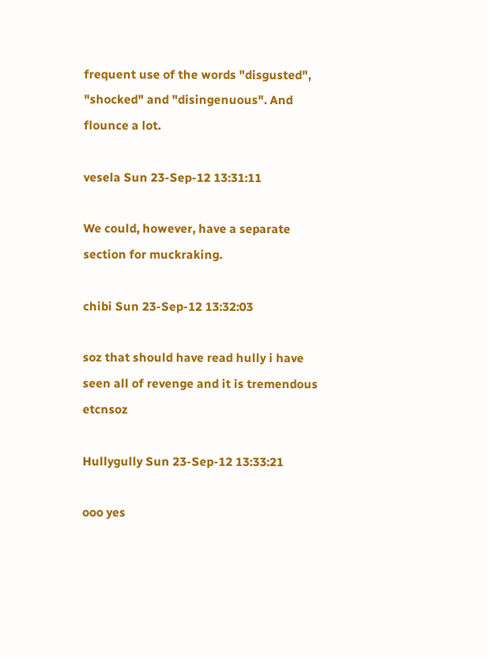frequent use of the words "disgusted", "shocked" and "disingenuous". And flounce a lot.

vesela Sun 23-Sep-12 13:31:11

We could, however, have a separate section for muckraking.

chibi Sun 23-Sep-12 13:32:03

soz that should have read hully i have seen all of revenge and it is tremendous etcnsoz

Hullygully Sun 23-Sep-12 13:33:21

ooo yes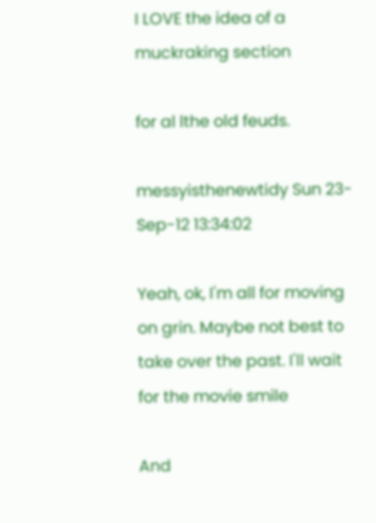I LOVE the idea of a muckraking section

for al lthe old feuds.

messyisthenewtidy Sun 23-Sep-12 13:34:02

Yeah, ok, I'm all for moving on grin. Maybe not best to take over the past. I'll wait for the movie smile

And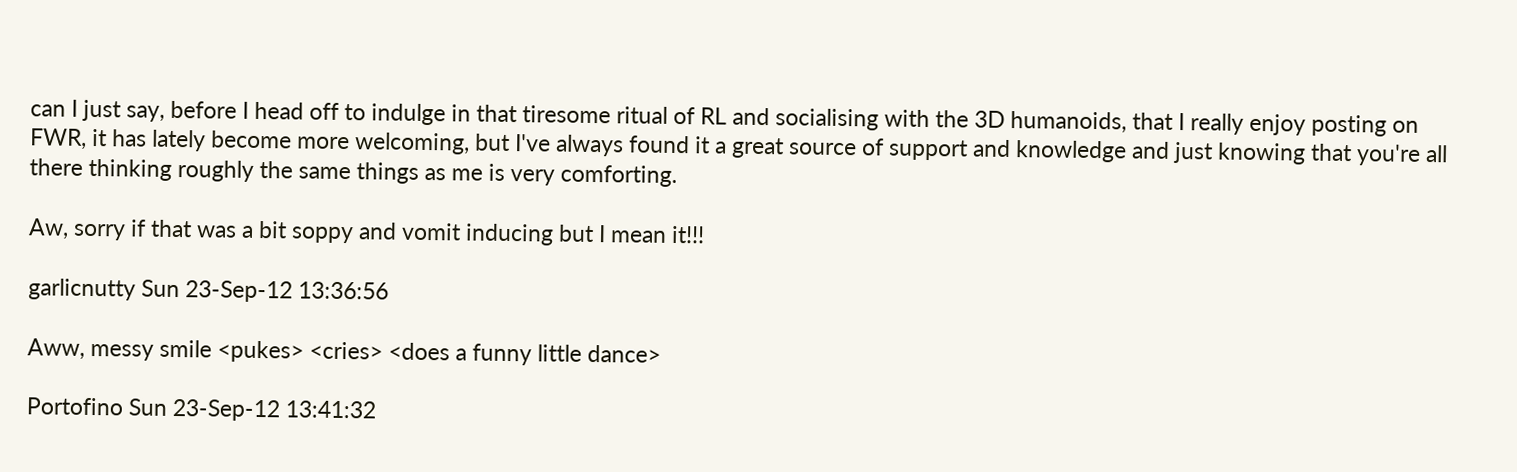can I just say, before I head off to indulge in that tiresome ritual of RL and socialising with the 3D humanoids, that I really enjoy posting on FWR, it has lately become more welcoming, but I've always found it a great source of support and knowledge and just knowing that you're all there thinking roughly the same things as me is very comforting.

Aw, sorry if that was a bit soppy and vomit inducing but I mean it!!!

garlicnutty Sun 23-Sep-12 13:36:56

Aww, messy smile <pukes> <cries> <does a funny little dance>

Portofino Sun 23-Sep-12 13:41:32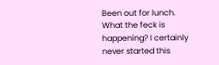Been out for lunch. What the feck is happening? I certainly never started this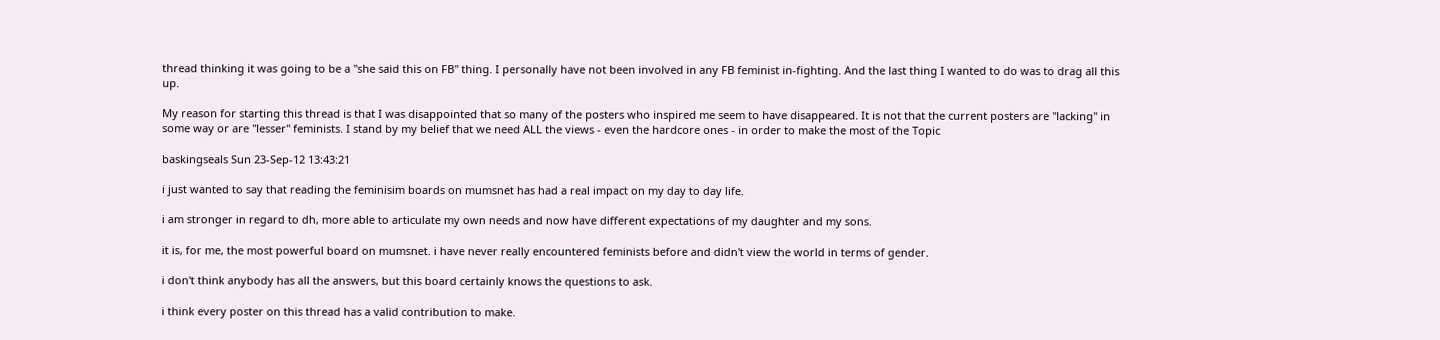thread thinking it was going to be a "she said this on FB" thing. I personally have not been involved in any FB feminist in-fighting. And the last thing I wanted to do was to drag all this up.

My reason for starting this thread is that I was disappointed that so many of the posters who inspired me seem to have disappeared. It is not that the current posters are "lacking" in some way or are "lesser" feminists. I stand by my belief that we need ALL the views - even the hardcore ones - in order to make the most of the Topic

baskingseals Sun 23-Sep-12 13:43:21

i just wanted to say that reading the feminisim boards on mumsnet has had a real impact on my day to day life.

i am stronger in regard to dh, more able to articulate my own needs and now have different expectations of my daughter and my sons.

it is, for me, the most powerful board on mumsnet. i have never really encountered feminists before and didn't view the world in terms of gender.

i don't think anybody has all the answers, but this board certainly knows the questions to ask.

i think every poster on this thread has a valid contribution to make.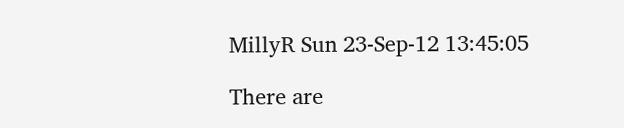MillyR Sun 23-Sep-12 13:45:05

There are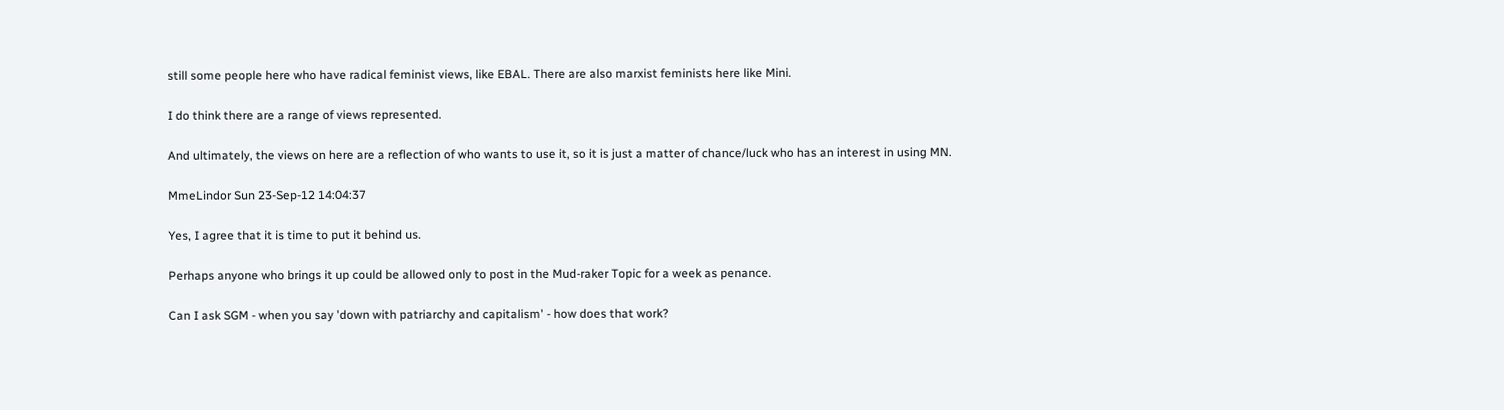still some people here who have radical feminist views, like EBAL. There are also marxist feminists here like Mini.

I do think there are a range of views represented.

And ultimately, the views on here are a reflection of who wants to use it, so it is just a matter of chance/luck who has an interest in using MN.

MmeLindor Sun 23-Sep-12 14:04:37

Yes, I agree that it is time to put it behind us.

Perhaps anyone who brings it up could be allowed only to post in the Mud-raker Topic for a week as penance.

Can I ask SGM - when you say 'down with patriarchy and capitalism' - how does that work?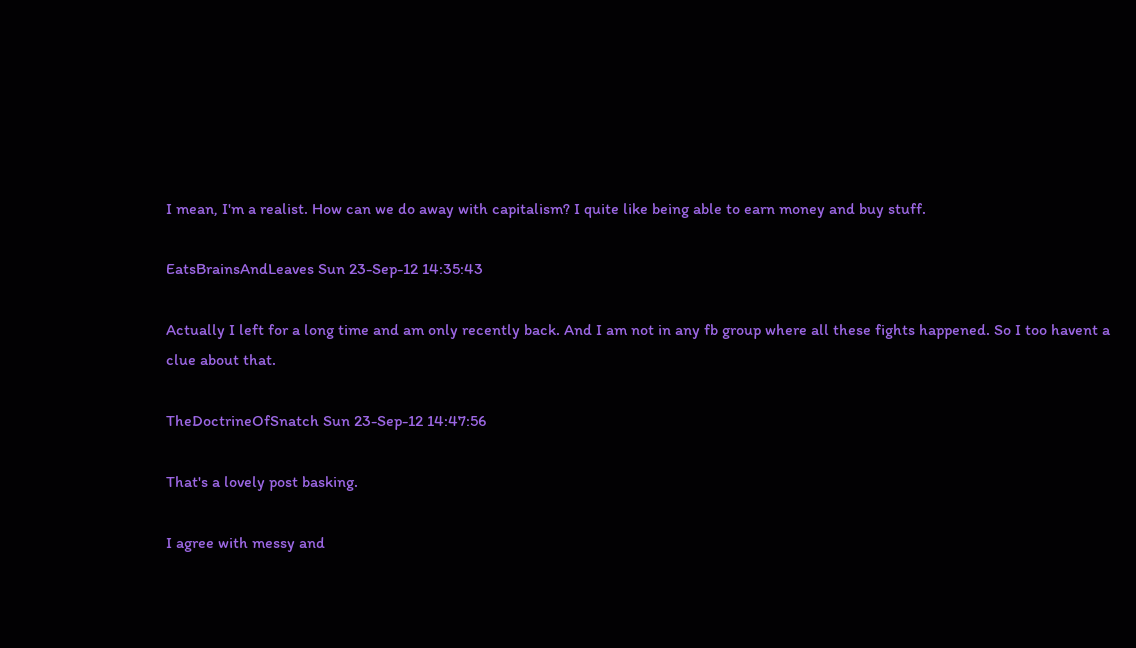I mean, I'm a realist. How can we do away with capitalism? I quite like being able to earn money and buy stuff.

EatsBrainsAndLeaves Sun 23-Sep-12 14:35:43

Actually I left for a long time and am only recently back. And I am not in any fb group where all these fights happened. So I too havent a clue about that.

TheDoctrineOfSnatch Sun 23-Sep-12 14:47:56

That's a lovely post basking.

I agree with messy and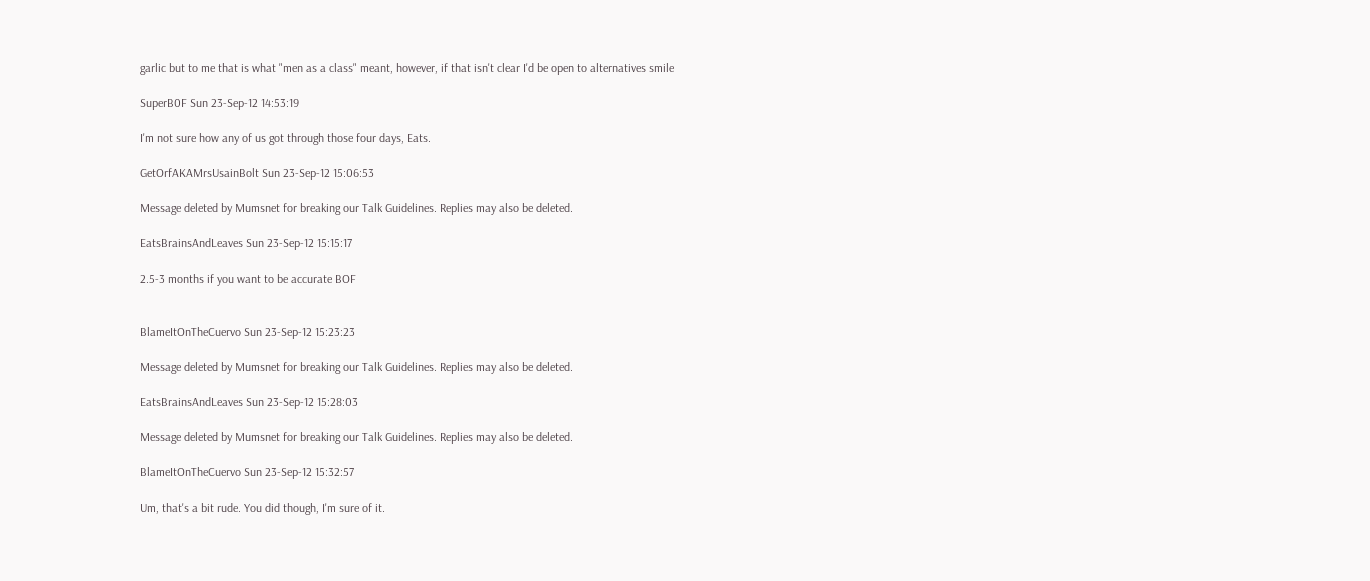garlic but to me that is what "men as a class" meant, however, if that isn't clear I'd be open to alternatives smile

SuperB0F Sun 23-Sep-12 14:53:19

I'm not sure how any of us got through those four days, Eats.

GetOrfAKAMrsUsainBolt Sun 23-Sep-12 15:06:53

Message deleted by Mumsnet for breaking our Talk Guidelines. Replies may also be deleted.

EatsBrainsAndLeaves Sun 23-Sep-12 15:15:17

2.5-3 months if you want to be accurate BOF


BlameItOnTheCuervo Sun 23-Sep-12 15:23:23

Message deleted by Mumsnet for breaking our Talk Guidelines. Replies may also be deleted.

EatsBrainsAndLeaves Sun 23-Sep-12 15:28:03

Message deleted by Mumsnet for breaking our Talk Guidelines. Replies may also be deleted.

BlameItOnTheCuervo Sun 23-Sep-12 15:32:57

Um, that's a bit rude. You did though, I'm sure of it.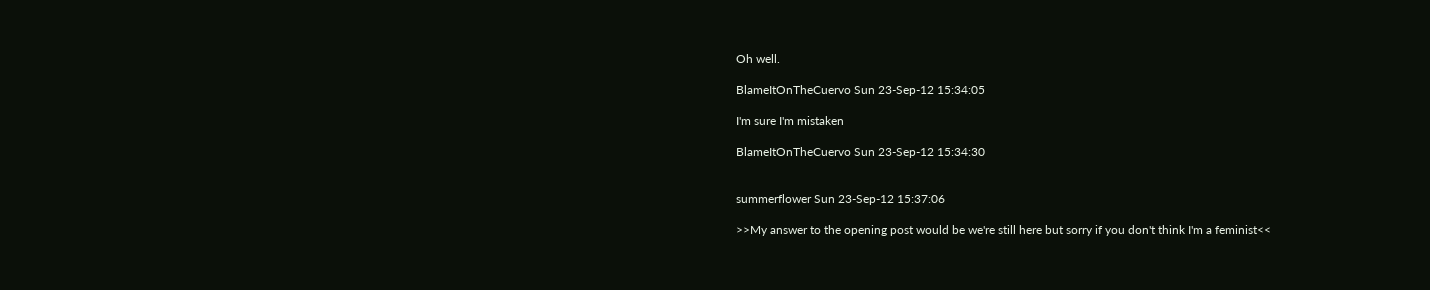Oh well.

BlameItOnTheCuervo Sun 23-Sep-12 15:34:05

I'm sure I'm mistaken

BlameItOnTheCuervo Sun 23-Sep-12 15:34:30


summerflower Sun 23-Sep-12 15:37:06

>>My answer to the opening post would be we're still here but sorry if you don't think I'm a feminist<<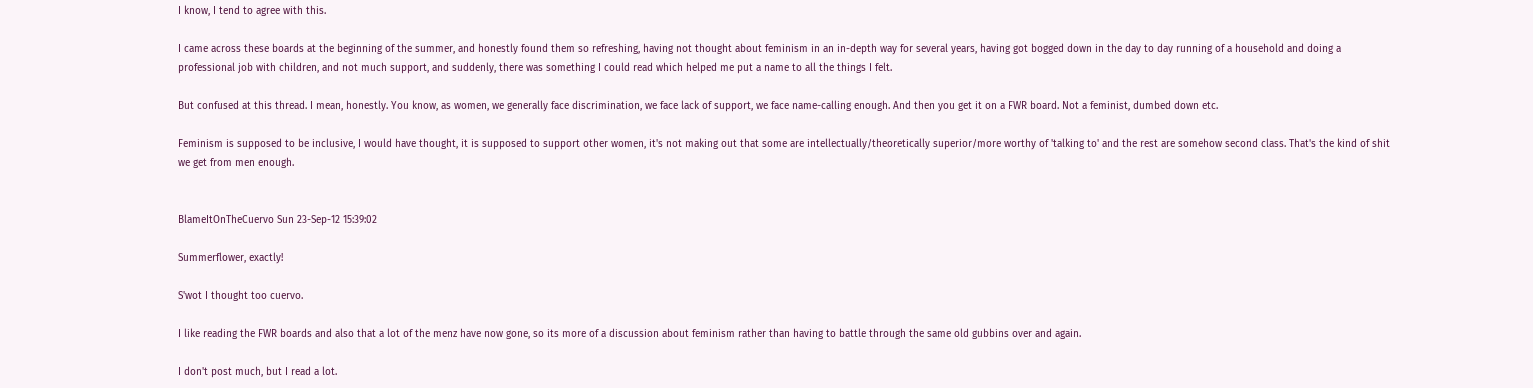I know, I tend to agree with this.

I came across these boards at the beginning of the summer, and honestly found them so refreshing, having not thought about feminism in an in-depth way for several years, having got bogged down in the day to day running of a household and doing a professional job with children, and not much support, and suddenly, there was something I could read which helped me put a name to all the things I felt.

But confused at this thread. I mean, honestly. You know, as women, we generally face discrimination, we face lack of support, we face name-calling enough. And then you get it on a FWR board. Not a feminist, dumbed down etc.

Feminism is supposed to be inclusive, I would have thought, it is supposed to support other women, it's not making out that some are intellectually/theoretically superior/more worthy of 'talking to' and the rest are somehow second class. That's the kind of shit we get from men enough.


BlameItOnTheCuervo Sun 23-Sep-12 15:39:02

Summerflower, exactly!

S'wot I thought too cuervo.

I like reading the FWR boards and also that a lot of the menz have now gone, so its more of a discussion about feminism rather than having to battle through the same old gubbins over and again.

I don't post much, but I read a lot.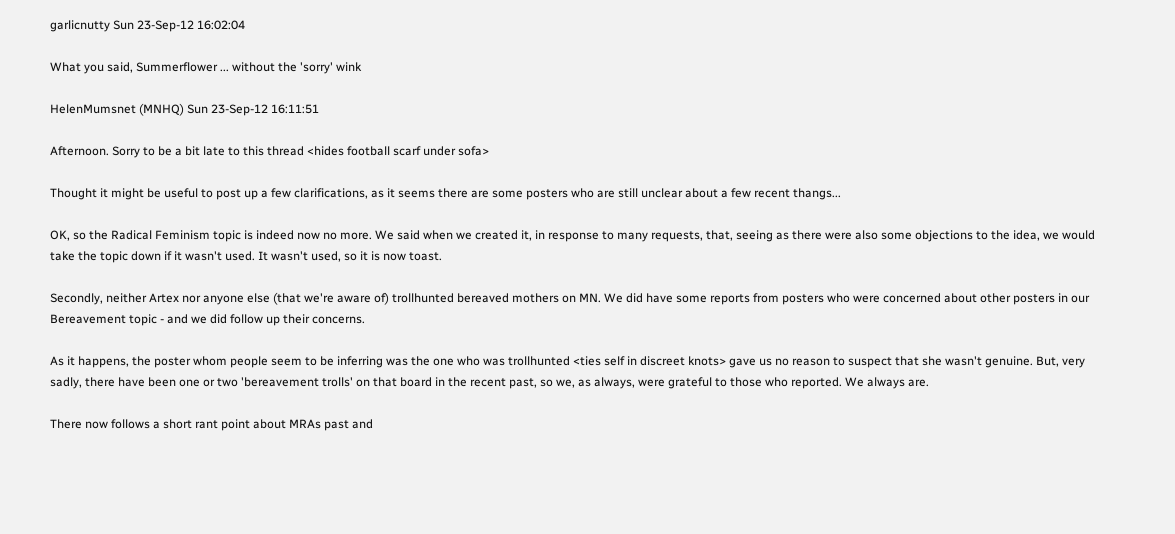garlicnutty Sun 23-Sep-12 16:02:04

What you said, Summerflower ... without the 'sorry' wink

HelenMumsnet (MNHQ) Sun 23-Sep-12 16:11:51

Afternoon. Sorry to be a bit late to this thread <hides football scarf under sofa>

Thought it might be useful to post up a few clarifications, as it seems there are some posters who are still unclear about a few recent thangs...

OK, so the Radical Feminism topic is indeed now no more. We said when we created it, in response to many requests, that, seeing as there were also some objections to the idea, we would take the topic down if it wasn't used. It wasn't used, so it is now toast.

Secondly, neither Artex nor anyone else (that we're aware of) trollhunted bereaved mothers on MN. We did have some reports from posters who were concerned about other posters in our Bereavement topic - and we did follow up their concerns.

As it happens, the poster whom people seem to be inferring was the one who was trollhunted <ties self in discreet knots> gave us no reason to suspect that she wasn't genuine. But, very sadly, there have been one or two 'bereavement trolls' on that board in the recent past, so we, as always, were grateful to those who reported. We always are.

There now follows a short rant point about MRAs past and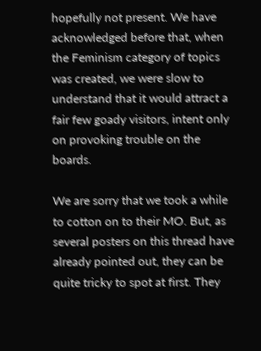hopefully not present. We have acknowledged before that, when the Feminism category of topics was created, we were slow to understand that it would attract a fair few goady visitors, intent only on provoking trouble on the boards.

We are sorry that we took a while to cotton on to their MO. But, as several posters on this thread have already pointed out, they can be quite tricky to spot at first. They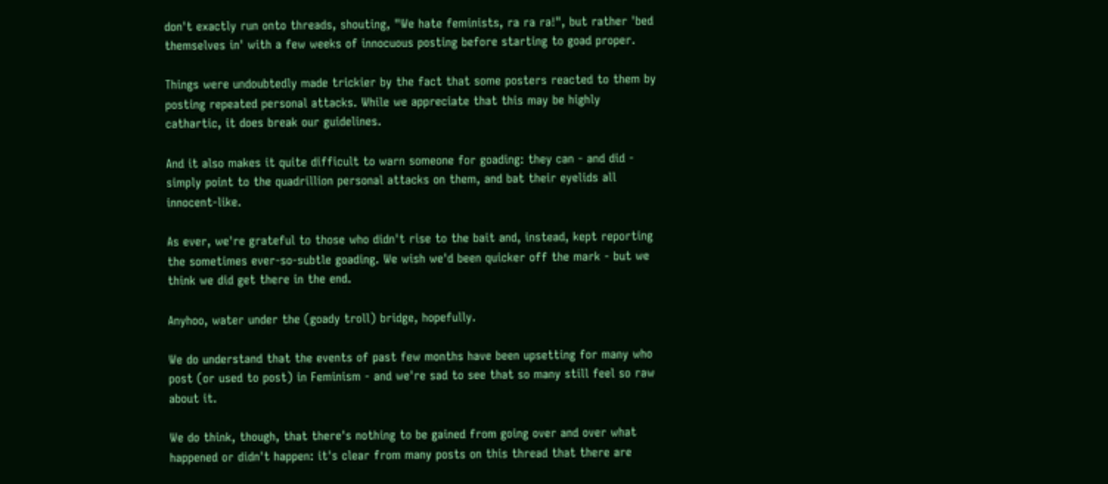don't exactly run onto threads, shouting, "We hate feminists, ra ra ra!", but rather 'bed themselves in' with a few weeks of innocuous posting before starting to goad proper.

Things were undoubtedly made trickier by the fact that some posters reacted to them by posting repeated personal attacks. While we appreciate that this may be highly cathartic, it does break our guidelines.

And it also makes it quite difficult to warn someone for goading: they can - and did - simply point to the quadrillion personal attacks on them, and bat their eyelids all innocent-like.

As ever, we're grateful to those who didn't rise to the bait and, instead, kept reporting the sometimes ever-so-subtle goading. We wish we'd been quicker off the mark - but we think we did get there in the end.

Anyhoo, water under the (goady troll) bridge, hopefully.

We do understand that the events of past few months have been upsetting for many who post (or used to post) in Feminism - and we're sad to see that so many still feel so raw about it.

We do think, though, that there's nothing to be gained from going over and over what happened or didn't happen: it's clear from many posts on this thread that there are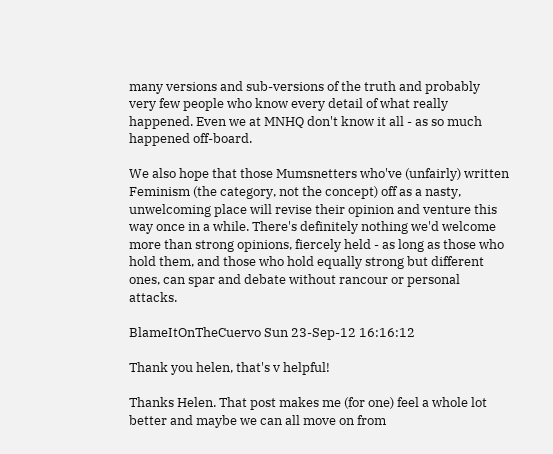many versions and sub-versions of the truth and probably very few people who know every detail of what really happened. Even we at MNHQ don't know it all - as so much happened off-board.

We also hope that those Mumsnetters who've (unfairly) written Feminism (the category, not the concept) off as a nasty, unwelcoming place will revise their opinion and venture this way once in a while. There's definitely nothing we'd welcome more than strong opinions, fiercely held - as long as those who hold them, and those who hold equally strong but different ones, can spar and debate without rancour or personal attacks.

BlameItOnTheCuervo Sun 23-Sep-12 16:16:12

Thank you helen, that's v helpful!

Thanks Helen. That post makes me (for one) feel a whole lot better and maybe we can all move on from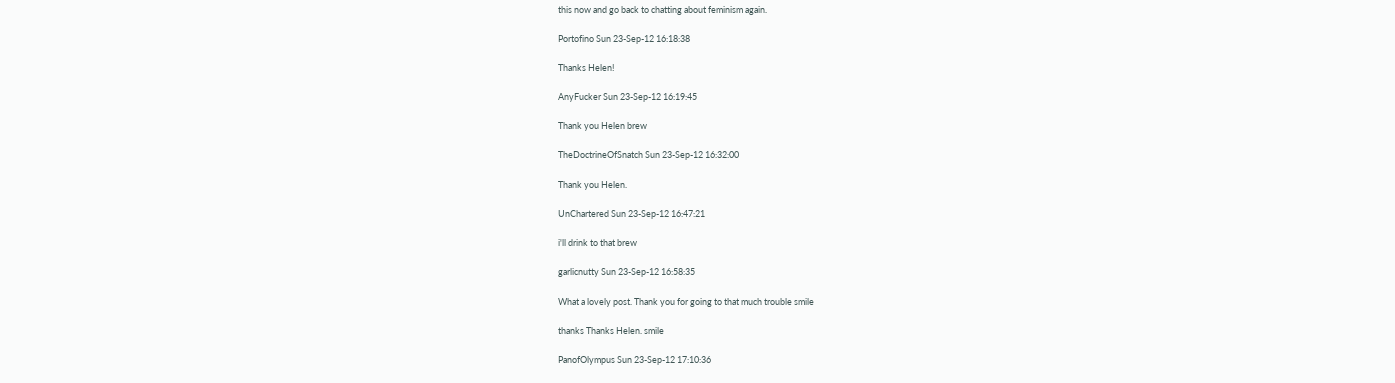this now and go back to chatting about feminism again.

Portofino Sun 23-Sep-12 16:18:38

Thanks Helen!

AnyFucker Sun 23-Sep-12 16:19:45

Thank you Helen brew

TheDoctrineOfSnatch Sun 23-Sep-12 16:32:00

Thank you Helen.

UnChartered Sun 23-Sep-12 16:47:21

i'll drink to that brew

garlicnutty Sun 23-Sep-12 16:58:35

What a lovely post. Thank you for going to that much trouble smile

thanks Thanks Helen. smile

PanofOlympus Sun 23-Sep-12 17:10:36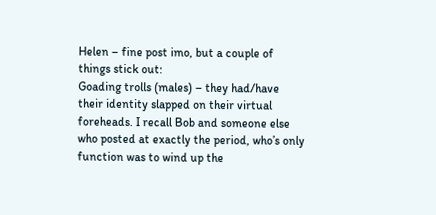Helen – fine post imo, but a couple of things stick out:
Goading trolls (males) – they had/have their identity slapped on their virtual foreheads. I recall Bob and someone else who posted at exactly the period, who’s only function was to wind up the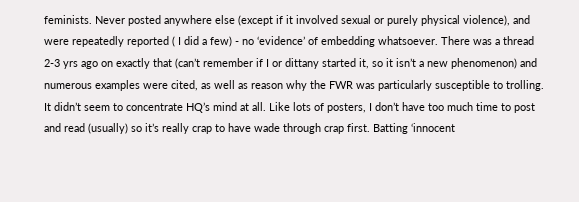feminists. Never posted anywhere else (except if it involved sexual or purely physical violence), and were repeatedly reported ( I did a few) - no ‘evidence’ of embedding whatsoever. There was a thread 2-3 yrs ago on exactly that (can’t remember if I or dittany started it, so it isn’t a new phenomenon) and numerous examples were cited, as well as reason why the FWR was particularly susceptible to trolling. It didn’t seem to concentrate HQ’s mind at all. Like lots of posters, I don’t have too much time to post and read (usually) so it’s really crap to have wade through crap first. Batting ‘innocent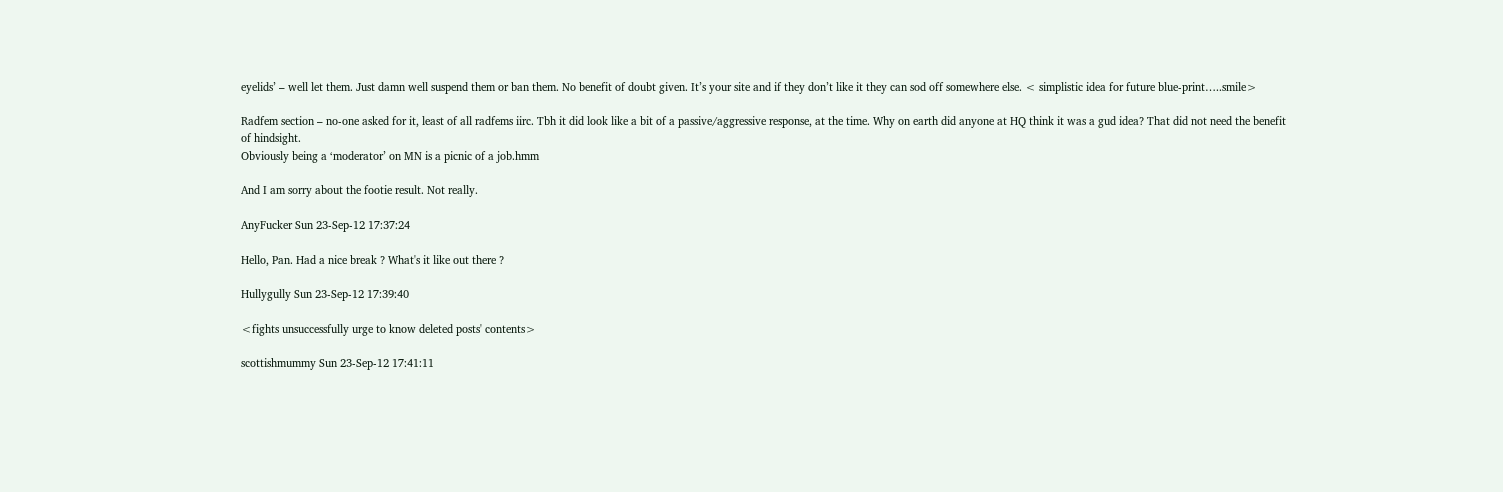eyelids’ – well let them. Just damn well suspend them or ban them. No benefit of doubt given. It’s your site and if they don’t like it they can sod off somewhere else. < simplistic idea for future blue-print…..smile>

Radfem section – no-one asked for it, least of all radfems iirc. Tbh it did look like a bit of a passive/aggressive response, at the time. Why on earth did anyone at HQ think it was a gud idea? That did not need the benefit of hindsight.
Obviously being a ‘moderator’ on MN is a picnic of a job.hmm

And I am sorry about the footie result. Not really.

AnyFucker Sun 23-Sep-12 17:37:24

Hello, Pan. Had a nice break ? What's it like out there ?

Hullygully Sun 23-Sep-12 17:39:40

<fights unsuccessfully urge to know deleted posts' contents>

scottishmummy Sun 23-Sep-12 17:41:11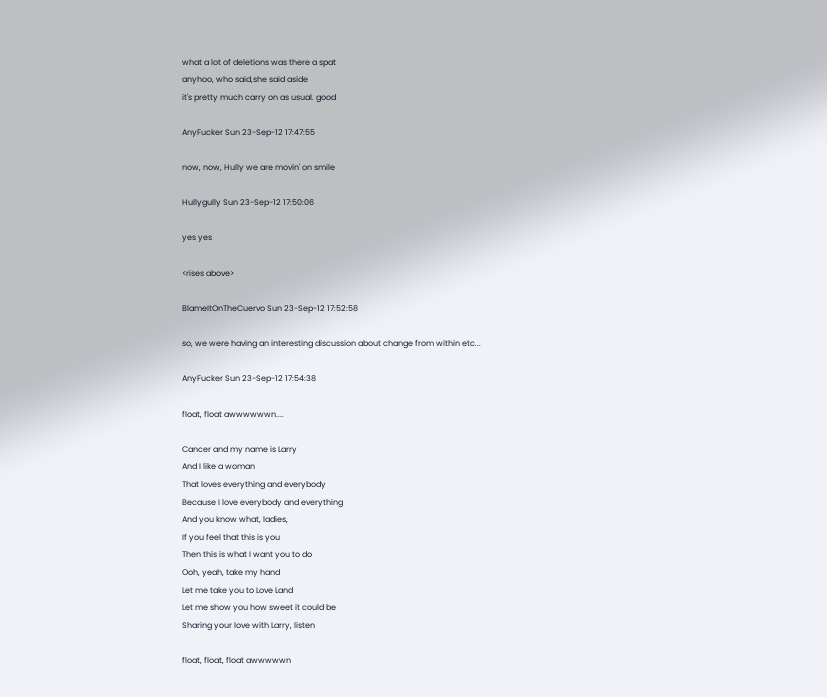what a lot of deletions was there a spat
anyhoo, who said,she said aside
it's pretty much carry on as usual. good

AnyFucker Sun 23-Sep-12 17:47:55

now, now, Hully we are movin' on smile

Hullygully Sun 23-Sep-12 17:50:06

yes yes

<rises above>

BlameItOnTheCuervo Sun 23-Sep-12 17:52:58

so, we were having an interesting discussion about change from within etc...

AnyFucker Sun 23-Sep-12 17:54:38

float, float awwwwwwn....

Cancer and my name is Larry
And I like a woman
That loves everything and everybody
Because I love everybody and everything
And you know what, ladies,
If you feel that this is you
Then this is what I want you to do
Ooh, yeah, take my hand
Let me take you to Love Land
Let me show you how sweet it could be
Sharing your love with Larry, listen

float, float, float awwwwwn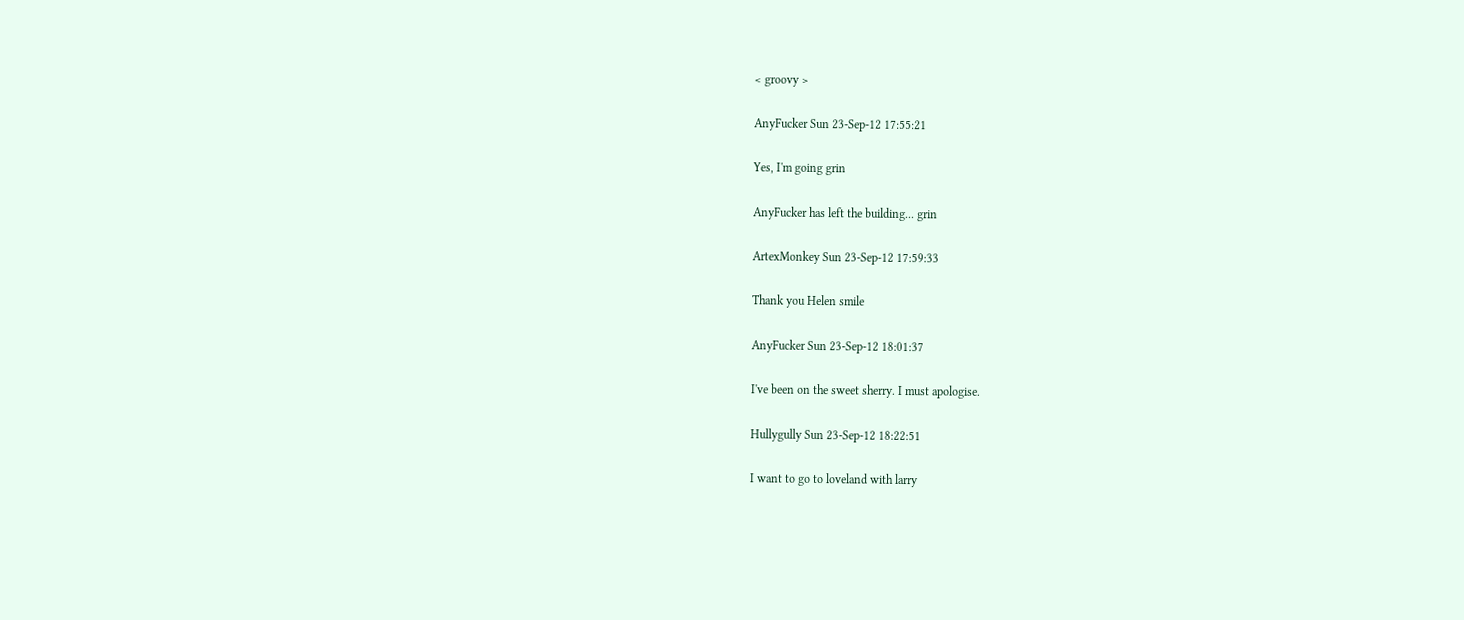< groovy >

AnyFucker Sun 23-Sep-12 17:55:21

Yes, I'm going grin

AnyFucker has left the building... grin

ArtexMonkey Sun 23-Sep-12 17:59:33

Thank you Helen smile

AnyFucker Sun 23-Sep-12 18:01:37

I've been on the sweet sherry. I must apologise.

Hullygully Sun 23-Sep-12 18:22:51

I want to go to loveland with larry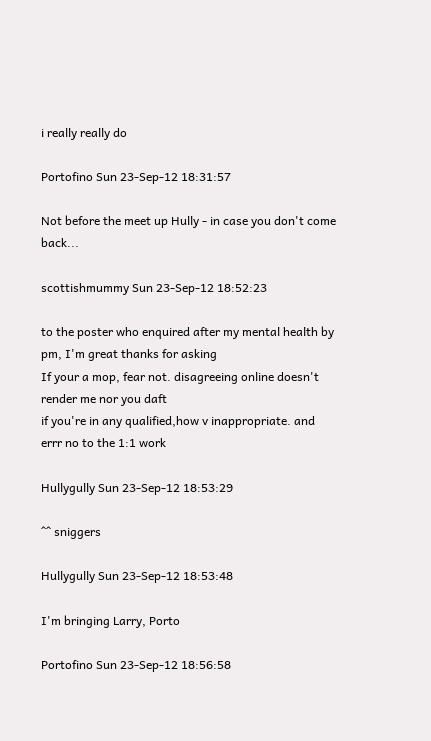i really really do

Portofino Sun 23-Sep-12 18:31:57

Not before the meet up Hully - in case you don't come back...

scottishmummy Sun 23-Sep-12 18:52:23

to the poster who enquired after my mental health by pm, I'm great thanks for asking
If your a mop, fear not. disagreeing online doesn't render me nor you daft
if you're in any qualified,how v inappropriate. and errr no to the 1:1 work

Hullygully Sun 23-Sep-12 18:53:29

^^ sniggers

Hullygully Sun 23-Sep-12 18:53:48

I'm bringing Larry, Porto

Portofino Sun 23-Sep-12 18:56:58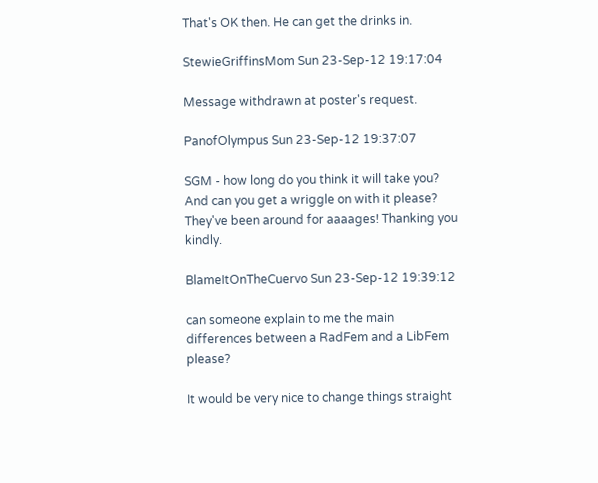That's OK then. He can get the drinks in.

StewieGriffinsMom Sun 23-Sep-12 19:17:04

Message withdrawn at poster's request.

PanofOlympus Sun 23-Sep-12 19:37:07

SGM - how long do you think it will take you? And can you get a wriggle on with it please? They've been around for aaaages! Thanking you kindly.

BlameItOnTheCuervo Sun 23-Sep-12 19:39:12

can someone explain to me the main differences between a RadFem and a LibFem please?

It would be very nice to change things straight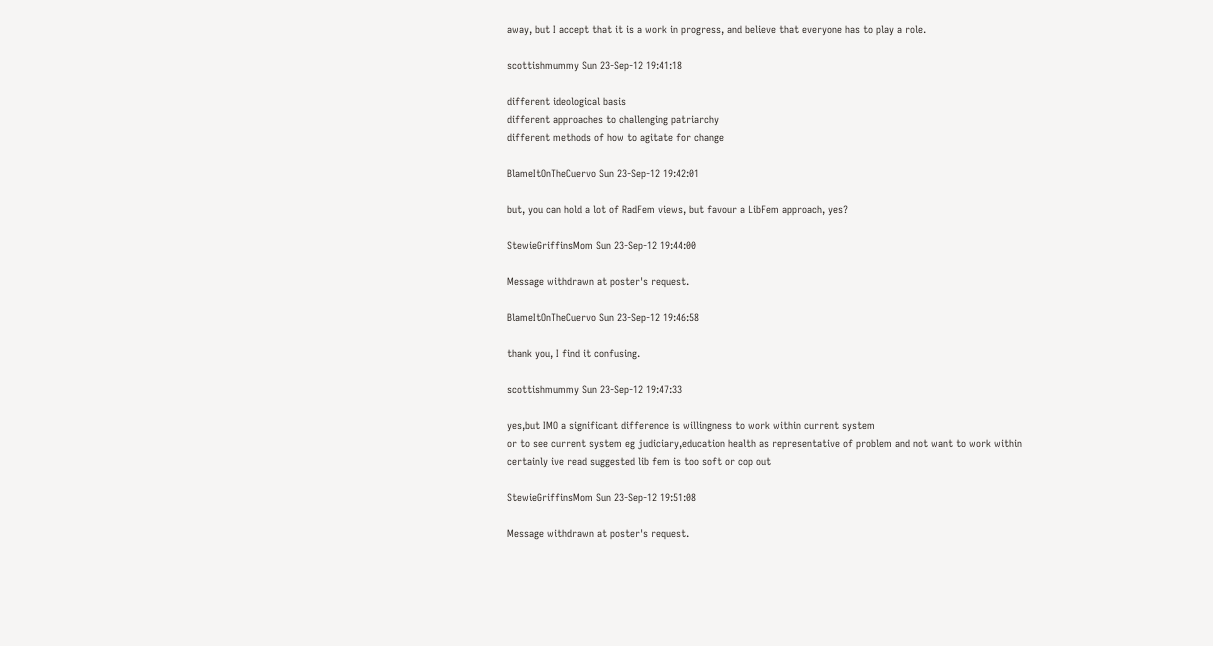away, but I accept that it is a work in progress, and believe that everyone has to play a role.

scottishmummy Sun 23-Sep-12 19:41:18

different ideological basis
different approaches to challenging patriarchy
different methods of how to agitate for change

BlameItOnTheCuervo Sun 23-Sep-12 19:42:01

but, you can hold a lot of RadFem views, but favour a LibFem approach, yes?

StewieGriffinsMom Sun 23-Sep-12 19:44:00

Message withdrawn at poster's request.

BlameItOnTheCuervo Sun 23-Sep-12 19:46:58

thank you, I find it confusing.

scottishmummy Sun 23-Sep-12 19:47:33

yes,but IMO a significant difference is willingness to work within current system
or to see current system eg judiciary,education health as representative of problem and not want to work within
certainly ive read suggested lib fem is too soft or cop out

StewieGriffinsMom Sun 23-Sep-12 19:51:08

Message withdrawn at poster's request.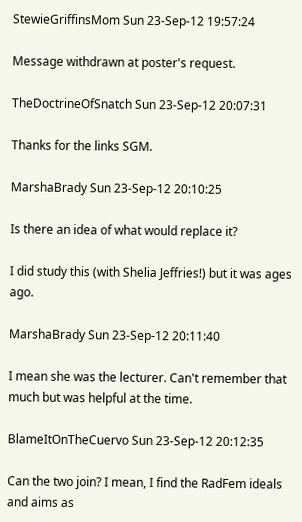StewieGriffinsMom Sun 23-Sep-12 19:57:24

Message withdrawn at poster's request.

TheDoctrineOfSnatch Sun 23-Sep-12 20:07:31

Thanks for the links SGM.

MarshaBrady Sun 23-Sep-12 20:10:25

Is there an idea of what would replace it?

I did study this (with Shelia Jeffries!) but it was ages ago.

MarshaBrady Sun 23-Sep-12 20:11:40

I mean she was the lecturer. Can't remember that much but was helpful at the time.

BlameItOnTheCuervo Sun 23-Sep-12 20:12:35

Can the two join? I mean, I find the RadFem ideals and aims as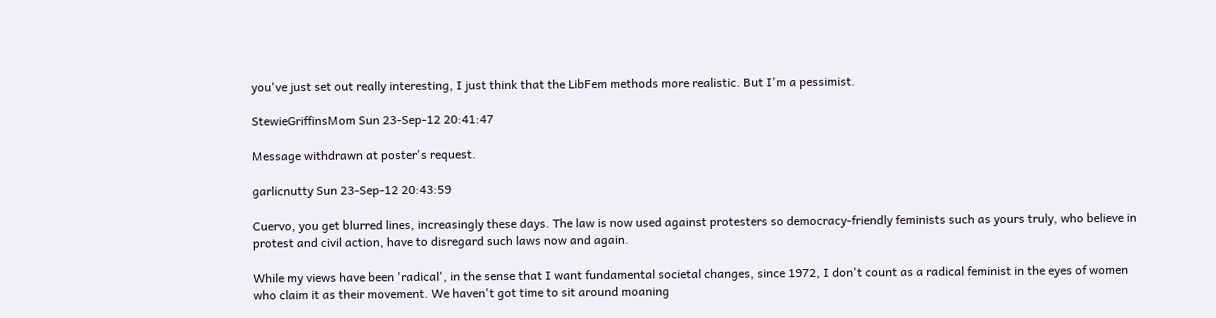you've just set out really interesting, I just think that the LibFem methods more realistic. But I'm a pessimist.

StewieGriffinsMom Sun 23-Sep-12 20:41:47

Message withdrawn at poster's request.

garlicnutty Sun 23-Sep-12 20:43:59

Cuervo, you get blurred lines, increasingly these days. The law is now used against protesters so democracy-friendly feminists such as yours truly, who believe in protest and civil action, have to disregard such laws now and again.

While my views have been 'radical', in the sense that I want fundamental societal changes, since 1972, I don't count as a radical feminist in the eyes of women who claim it as their movement. We haven't got time to sit around moaning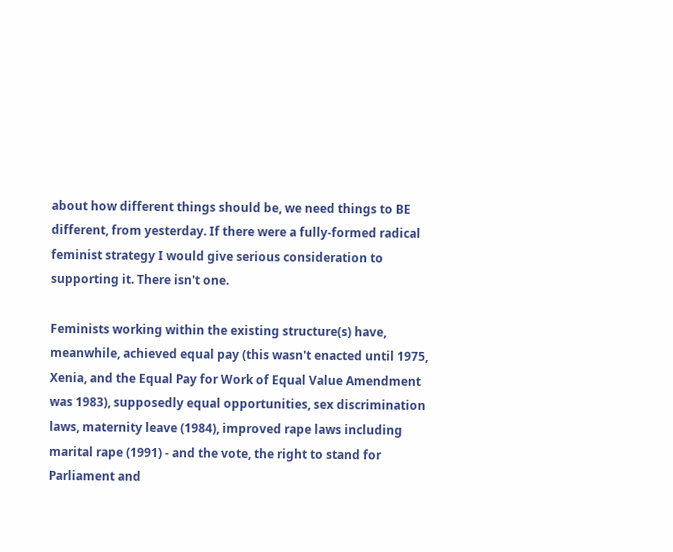about how different things should be, we need things to BE different, from yesterday. If there were a fully-formed radical feminist strategy I would give serious consideration to supporting it. There isn't one.

Feminists working within the existing structure(s) have, meanwhile, achieved equal pay (this wasn't enacted until 1975, Xenia, and the Equal Pay for Work of Equal Value Amendment was 1983), supposedly equal opportunities, sex discrimination laws, maternity leave (1984), improved rape laws including marital rape (1991) - and the vote, the right to stand for Parliament and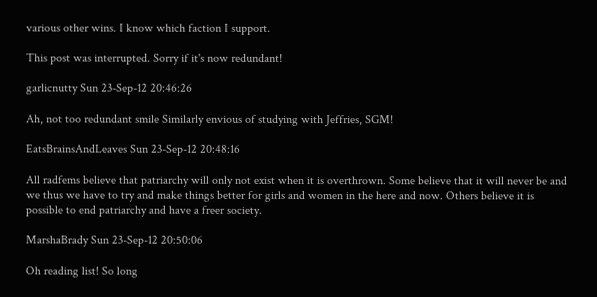various other wins. I know which faction I support.

This post was interrupted. Sorry if it's now redundant!

garlicnutty Sun 23-Sep-12 20:46:26

Ah, not too redundant smile Similarly envious of studying with Jeffries, SGM!

EatsBrainsAndLeaves Sun 23-Sep-12 20:48:16

All radfems believe that patriarchy will only not exist when it is overthrown. Some believe that it will never be and we thus we have to try and make things better for girls and women in the here and now. Others believe it is possible to end patriarchy and have a freer society.

MarshaBrady Sun 23-Sep-12 20:50:06

Oh reading list! So long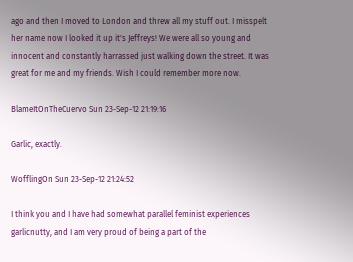ago and then I moved to London and threw all my stuff out. I misspelt her name now I looked it up it's Jeffreys! We were all so young and innocent and constantly harrassed just walking down the street. It was great for me and my friends. Wish I could remember more now.

BlameItOnTheCuervo Sun 23-Sep-12 21:19:16

Garlic, exactly.

WofflingOn Sun 23-Sep-12 21:24:52

I think you and I have had somewhat parallel feminist experiences garlicnutty, and I am very proud of being a part of the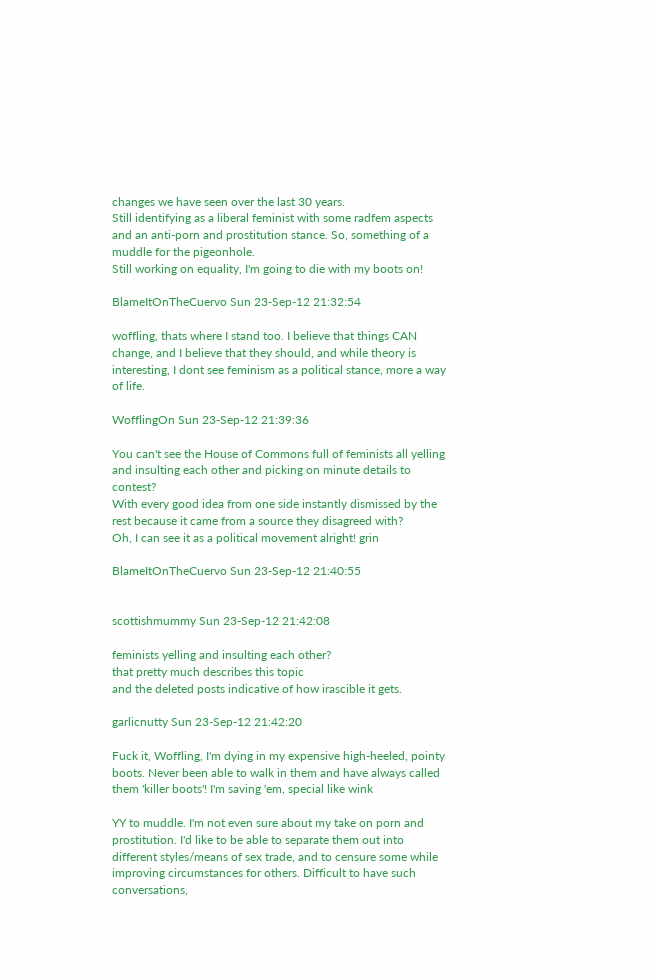changes we have seen over the last 30 years.
Still identifying as a liberal feminist with some radfem aspects and an anti-porn and prostitution stance. So, something of a muddle for the pigeonhole.
Still working on equality, I'm going to die with my boots on!

BlameItOnTheCuervo Sun 23-Sep-12 21:32:54

woffling, thats where I stand too. I believe that things CAN change, and I believe that they should, and while theory is interesting, I dont see feminism as a political stance, more a way of life.

WofflingOn Sun 23-Sep-12 21:39:36

You can't see the House of Commons full of feminists all yelling and insulting each other and picking on minute details to contest?
With every good idea from one side instantly dismissed by the rest because it came from a source they disagreed with?
Oh, I can see it as a political movement alright! grin

BlameItOnTheCuervo Sun 23-Sep-12 21:40:55


scottishmummy Sun 23-Sep-12 21:42:08

feminists yelling and insulting each other?
that pretty much describes this topic
and the deleted posts indicative of how irascible it gets.

garlicnutty Sun 23-Sep-12 21:42:20

Fuck it, Woffling, I'm dying in my expensive high-heeled, pointy boots. Never been able to walk in them and have always called them 'killer boots'! I'm saving 'em, special like wink

YY to muddle. I'm not even sure about my take on porn and prostitution. I'd like to be able to separate them out into different styles/means of sex trade, and to censure some while improving circumstances for others. Difficult to have such conversations,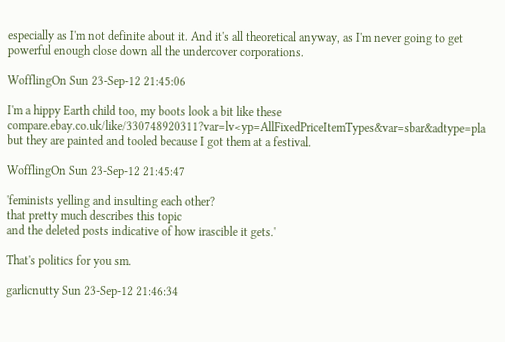especially as I'm not definite about it. And it's all theoretical anyway, as I'm never going to get powerful enough close down all the undercover corporations.

WofflingOn Sun 23-Sep-12 21:45:06

I'm a hippy Earth child too, my boots look a bit like these
compare.ebay.co.uk/like/330748920311?var=lv<yp=AllFixedPriceItemTypes&var=sbar&adtype=pla but they are painted and tooled because I got them at a festival.

WofflingOn Sun 23-Sep-12 21:45:47

'feminists yelling and insulting each other?
that pretty much describes this topic
and the deleted posts indicative of how irascible it gets.'

That's politics for you sm.

garlicnutty Sun 23-Sep-12 21:46:34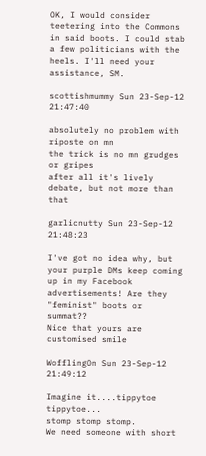OK, I would consider teetering into the Commons in said boots. I could stab a few politicians with the heels. I'll need your assistance, SM.

scottishmummy Sun 23-Sep-12 21:47:40

absolutely no problem with riposte on mn
the trick is no mn grudges or gripes
after all it's lively debate, but not more than that

garlicnutty Sun 23-Sep-12 21:48:23

I've got no idea why, but your purple DMs keep coming up in my Facebook advertisements! Are they "feminist" boots or summat??
Nice that yours are customised smile

WofflingOn Sun 23-Sep-12 21:49:12

Imagine it....tippytoe tippytoe...
stomp stomp stomp.
We need someone with short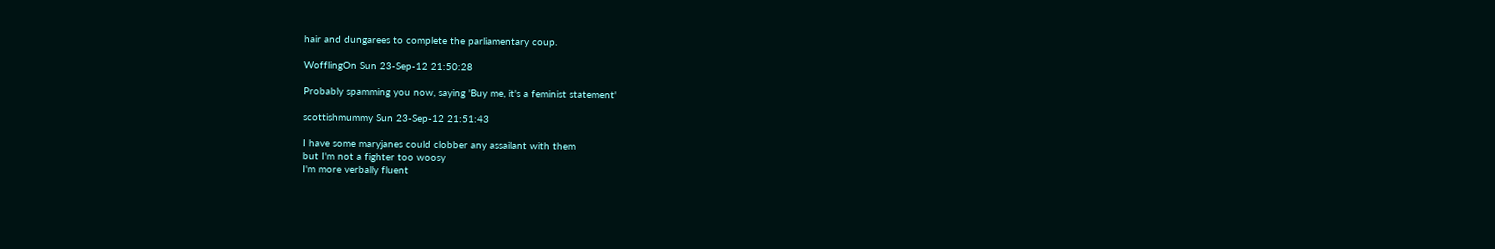hair and dungarees to complete the parliamentary coup.

WofflingOn Sun 23-Sep-12 21:50:28

Probably spamming you now, saying 'Buy me, it's a feminist statement'

scottishmummy Sun 23-Sep-12 21:51:43

I have some maryjanes could clobber any assailant with them
but I'm not a fighter too woosy
I'm more verbally fluent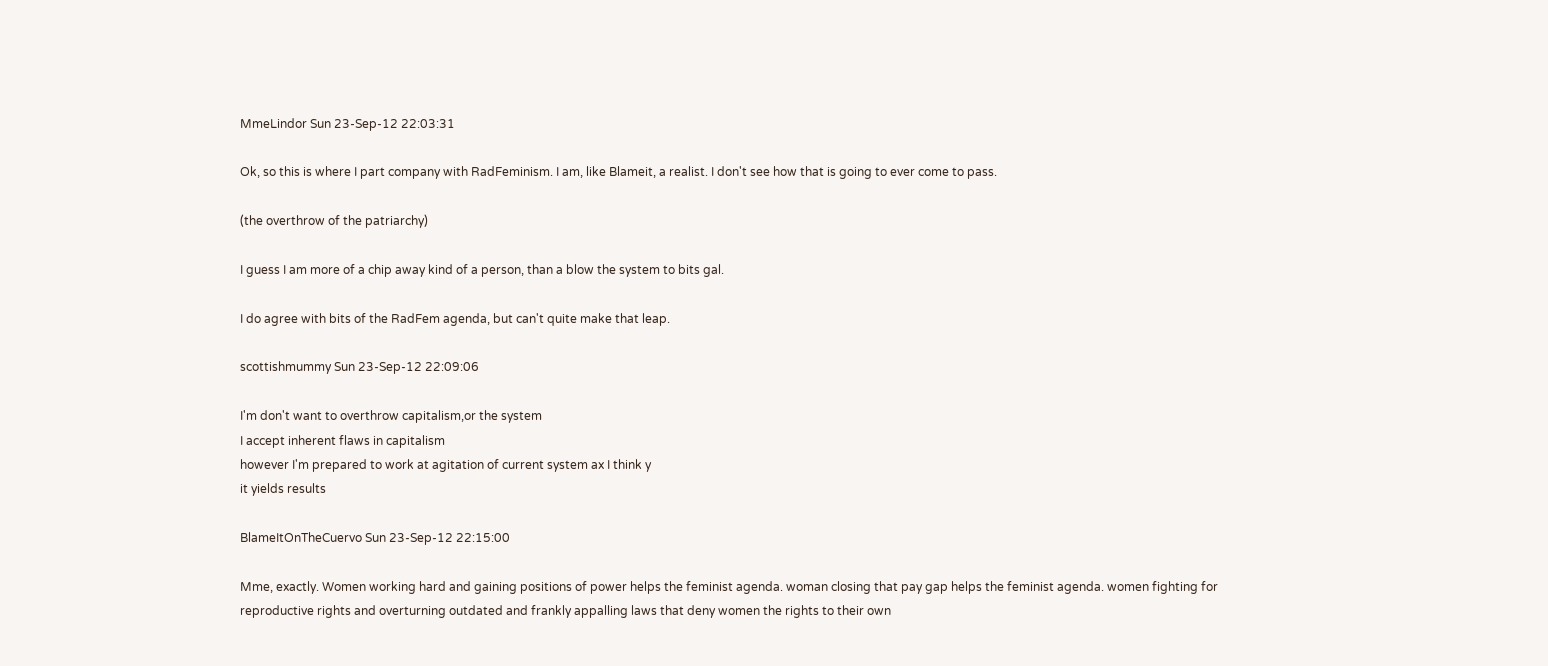MmeLindor Sun 23-Sep-12 22:03:31

Ok, so this is where I part company with RadFeminism. I am, like Blameit, a realist. I don't see how that is going to ever come to pass.

(the overthrow of the patriarchy)

I guess I am more of a chip away kind of a person, than a blow the system to bits gal.

I do agree with bits of the RadFem agenda, but can't quite make that leap.

scottishmummy Sun 23-Sep-12 22:09:06

I'm don't want to overthrow capitalism,or the system
I accept inherent flaws in capitalism
however I'm prepared to work at agitation of current system ax I think y
it yields results

BlameItOnTheCuervo Sun 23-Sep-12 22:15:00

Mme, exactly. Women working hard and gaining positions of power helps the feminist agenda. woman closing that pay gap helps the feminist agenda. women fighting for reproductive rights and overturning outdated and frankly appalling laws that deny women the rights to their own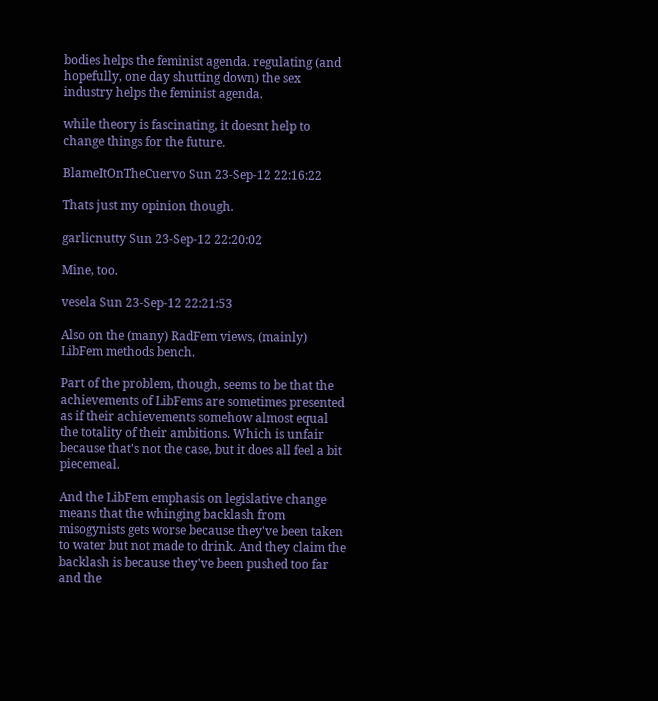bodies helps the feminist agenda. regulating (and hopefully, one day shutting down) the sex industry helps the feminist agenda.

while theory is fascinating, it doesnt help to change things for the future.

BlameItOnTheCuervo Sun 23-Sep-12 22:16:22

Thats just my opinion though.

garlicnutty Sun 23-Sep-12 22:20:02

Mine, too.

vesela Sun 23-Sep-12 22:21:53

Also on the (many) RadFem views, (mainly) LibFem methods bench.

Part of the problem, though, seems to be that the achievements of LibFems are sometimes presented as if their achievements somehow almost equal the totality of their ambitions. Which is unfair because that's not the case, but it does all feel a bit piecemeal.

And the LibFem emphasis on legislative change means that the whinging backlash from misogynists gets worse because they've been taken to water but not made to drink. And they claim the backlash is because they've been pushed too far and the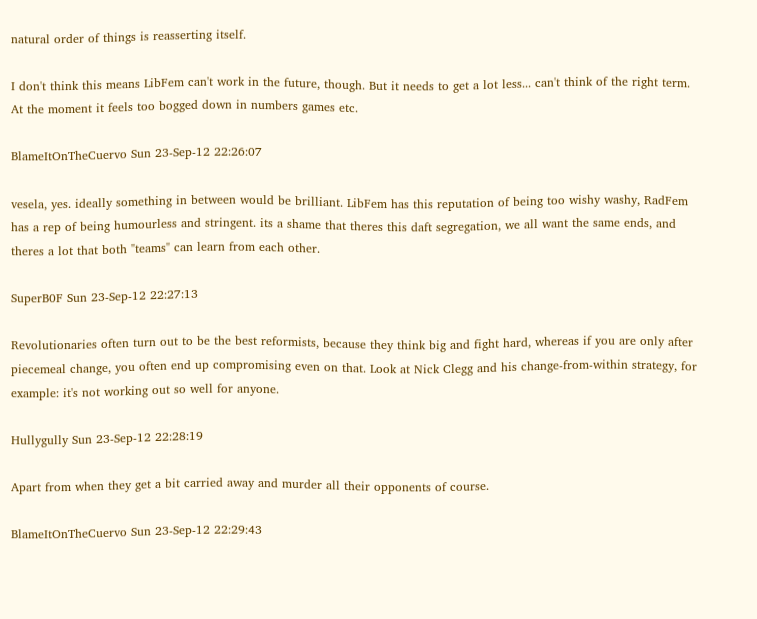natural order of things is reasserting itself.

I don't think this means LibFem can't work in the future, though. But it needs to get a lot less... can't think of the right term. At the moment it feels too bogged down in numbers games etc.

BlameItOnTheCuervo Sun 23-Sep-12 22:26:07

vesela, yes. ideally something in between would be brilliant. LibFem has this reputation of being too wishy washy, RadFem has a rep of being humourless and stringent. its a shame that theres this daft segregation, we all want the same ends, and theres a lot that both "teams" can learn from each other.

SuperB0F Sun 23-Sep-12 22:27:13

Revolutionaries often turn out to be the best reformists, because they think big and fight hard, whereas if you are only after piecemeal change, you often end up compromising even on that. Look at Nick Clegg and his change-from-within strategy, for example: it's not working out so well for anyone.

Hullygully Sun 23-Sep-12 22:28:19

Apart from when they get a bit carried away and murder all their opponents of course.

BlameItOnTheCuervo Sun 23-Sep-12 22:29:43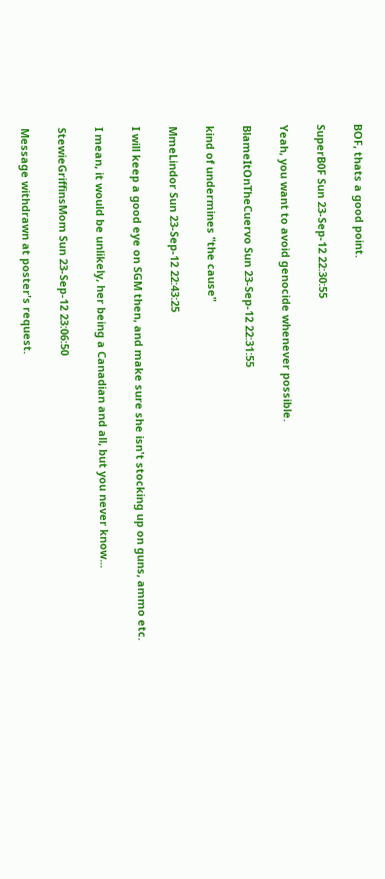BOF, thats a good point.

SuperB0F Sun 23-Sep-12 22:30:55

Yeah, you want to avoid genocide whenever possible.

BlameItOnTheCuervo Sun 23-Sep-12 22:31:55

kind of undermines "the cause"

MmeLindor Sun 23-Sep-12 22:43:25

I will keep a good eye on SGM then, and make sure she isn't stocking up on guns, ammo etc.

I mean, it would be unlikely, her being a Canadian and all, but you never know...

StewieGriffinsMom Sun 23-Sep-12 23:06:50

Message withdrawn at poster's request.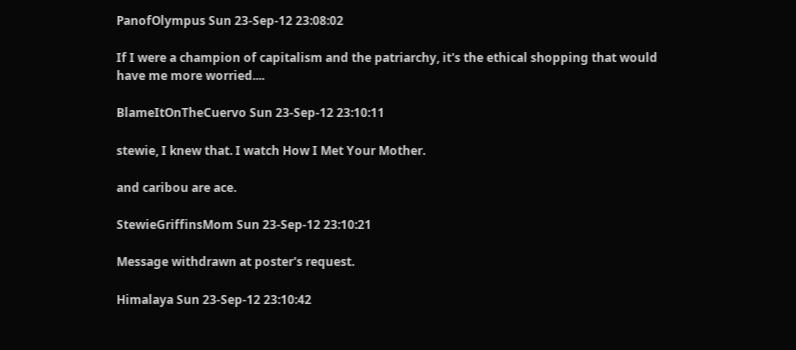PanofOlympus Sun 23-Sep-12 23:08:02

If I were a champion of capitalism and the patriarchy, it's the ethical shopping that would have me more worried....

BlameItOnTheCuervo Sun 23-Sep-12 23:10:11

stewie, I knew that. I watch How I Met Your Mother.

and caribou are ace.

StewieGriffinsMom Sun 23-Sep-12 23:10:21

Message withdrawn at poster's request.

Himalaya Sun 23-Sep-12 23:10:42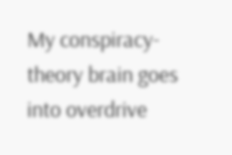My conspiracy-theory brain goes into overdrive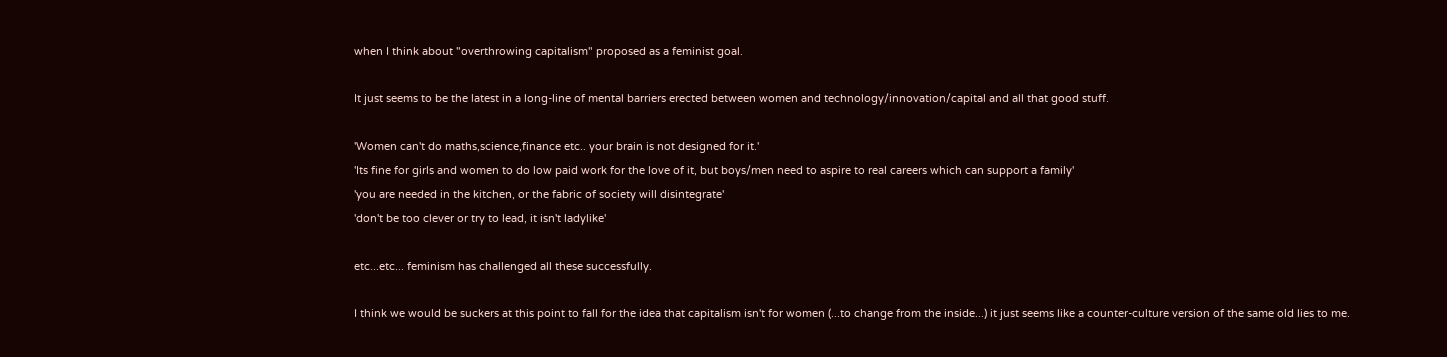when I think about "overthrowing capitalism" proposed as a feminist goal.

It just seems to be the latest in a long-line of mental barriers erected between women and technology/innovation/capital and all that good stuff.

'Women can't do maths,science,finance etc.. your brain is not designed for it.'
'Its fine for girls and women to do low paid work for the love of it, but boys/men need to aspire to real careers which can support a family'
'you are needed in the kitchen, or the fabric of society will disintegrate'
'don't be too clever or try to lead, it isn't ladylike'

etc...etc... feminism has challenged all these successfully.

I think we would be suckers at this point to fall for the idea that capitalism isn't for women (...to change from the inside...) it just seems like a counter-culture version of the same old lies to me.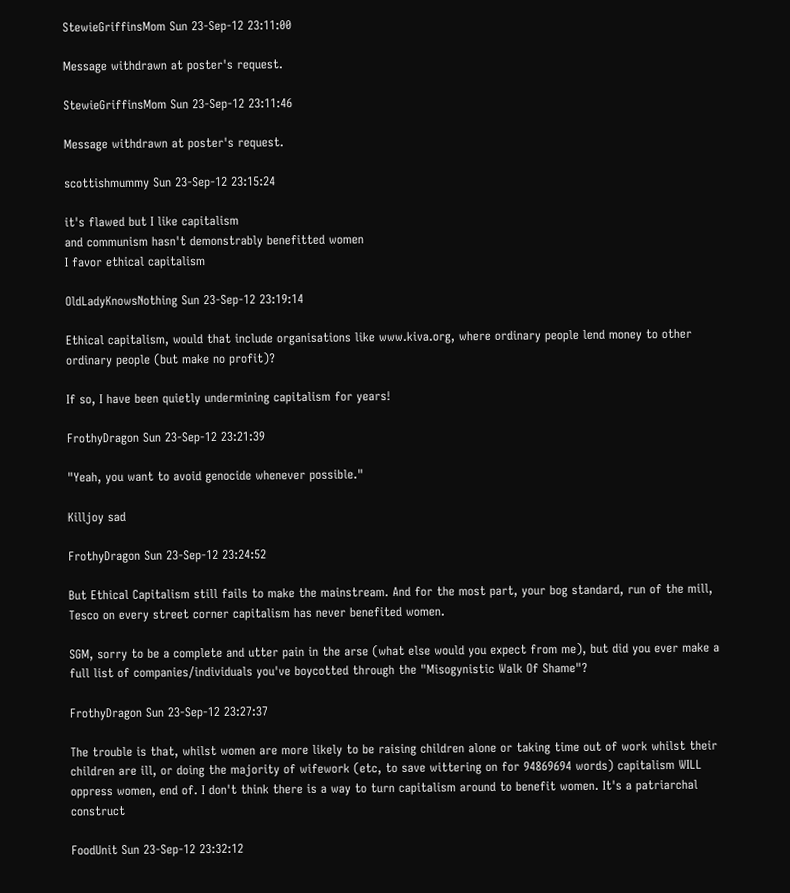StewieGriffinsMom Sun 23-Sep-12 23:11:00

Message withdrawn at poster's request.

StewieGriffinsMom Sun 23-Sep-12 23:11:46

Message withdrawn at poster's request.

scottishmummy Sun 23-Sep-12 23:15:24

it's flawed but I like capitalism
and communism hasn't demonstrably benefitted women
I favor ethical capitalism

OldLadyKnowsNothing Sun 23-Sep-12 23:19:14

Ethical capitalism, would that include organisations like www.kiva.org, where ordinary people lend money to other ordinary people (but make no profit)?

If so, I have been quietly undermining capitalism for years!

FrothyDragon Sun 23-Sep-12 23:21:39

"Yeah, you want to avoid genocide whenever possible."

Killjoy sad

FrothyDragon Sun 23-Sep-12 23:24:52

But Ethical Capitalism still fails to make the mainstream. And for the most part, your bog standard, run of the mill, Tesco on every street corner capitalism has never benefited women.

SGM, sorry to be a complete and utter pain in the arse (what else would you expect from me), but did you ever make a full list of companies/individuals you've boycotted through the "Misogynistic Walk Of Shame"?

FrothyDragon Sun 23-Sep-12 23:27:37

The trouble is that, whilst women are more likely to be raising children alone or taking time out of work whilst their children are ill, or doing the majority of wifework (etc, to save wittering on for 94869694 words) capitalism WILL oppress women, end of. I don't think there is a way to turn capitalism around to benefit women. It's a patriarchal construct

FoodUnit Sun 23-Sep-12 23:32:12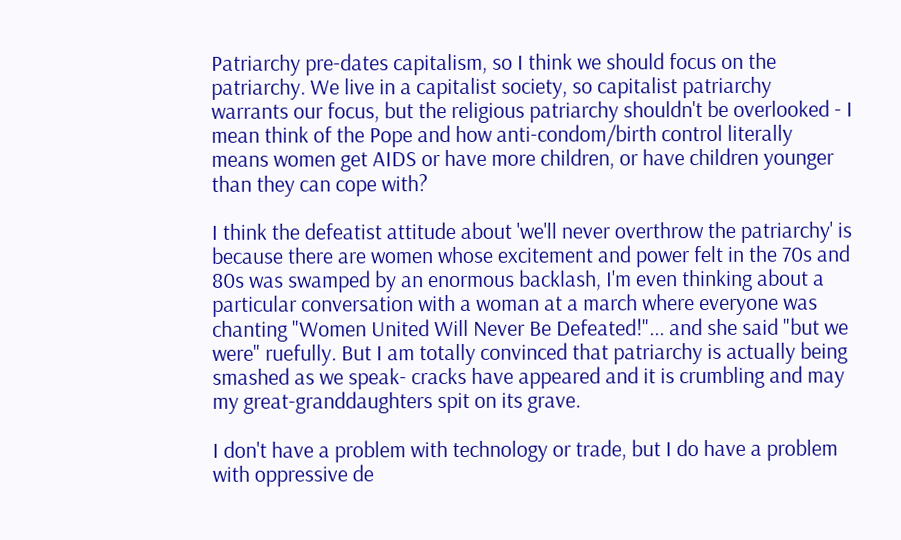Patriarchy pre-dates capitalism, so I think we should focus on the patriarchy. We live in a capitalist society, so capitalist patriarchy warrants our focus, but the religious patriarchy shouldn't be overlooked - I mean think of the Pope and how anti-condom/birth control literally means women get AIDS or have more children, or have children younger than they can cope with?

I think the defeatist attitude about 'we'll never overthrow the patriarchy' is because there are women whose excitement and power felt in the 70s and 80s was swamped by an enormous backlash, I'm even thinking about a particular conversation with a woman at a march where everyone was chanting "Women United Will Never Be Defeated!"... and she said "but we were" ruefully. But I am totally convinced that patriarchy is actually being smashed as we speak- cracks have appeared and it is crumbling and may my great-granddaughters spit on its grave.

I don't have a problem with technology or trade, but I do have a problem with oppressive de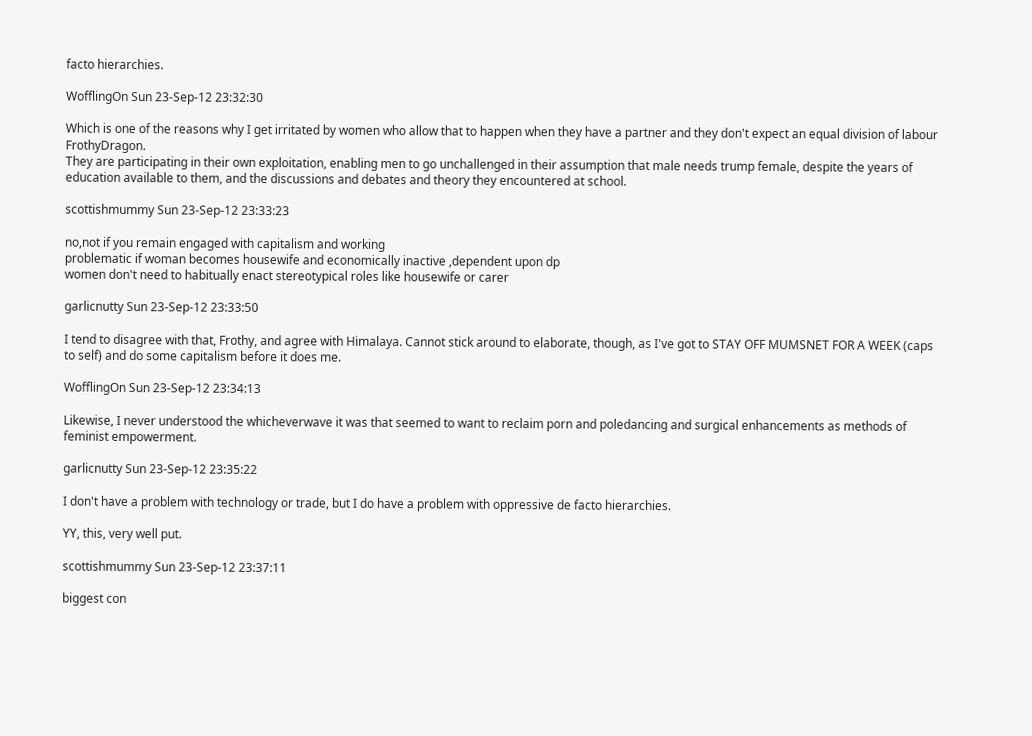facto hierarchies.

WofflingOn Sun 23-Sep-12 23:32:30

Which is one of the reasons why I get irritated by women who allow that to happen when they have a partner and they don't expect an equal division of labour FrothyDragon.
They are participating in their own exploitation, enabling men to go unchallenged in their assumption that male needs trump female, despite the years of education available to them, and the discussions and debates and theory they encountered at school.

scottishmummy Sun 23-Sep-12 23:33:23

no,not if you remain engaged with capitalism and working
problematic if woman becomes housewife and economically inactive ,dependent upon dp
women don't need to habitually enact stereotypical roles like housewife or carer

garlicnutty Sun 23-Sep-12 23:33:50

I tend to disagree with that, Frothy, and agree with Himalaya. Cannot stick around to elaborate, though, as I've got to STAY OFF MUMSNET FOR A WEEK (caps to self) and do some capitalism before it does me.

WofflingOn Sun 23-Sep-12 23:34:13

Likewise, I never understood the whicheverwave it was that seemed to want to reclaim porn and poledancing and surgical enhancements as methods of feminist empowerment.

garlicnutty Sun 23-Sep-12 23:35:22

I don't have a problem with technology or trade, but I do have a problem with oppressive de facto hierarchies.

YY, this, very well put.

scottishmummy Sun 23-Sep-12 23:37:11

biggest con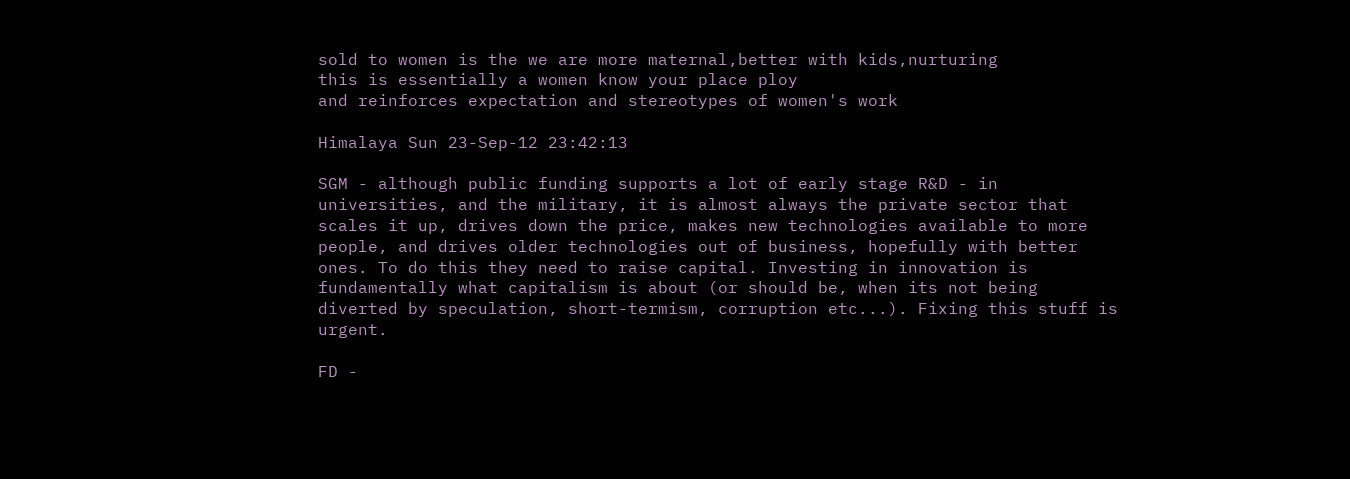sold to women is the we are more maternal,better with kids,nurturing
this is essentially a women know your place ploy
and reinforces expectation and stereotypes of women's work

Himalaya Sun 23-Sep-12 23:42:13

SGM - although public funding supports a lot of early stage R&D - in universities, and the military, it is almost always the private sector that scales it up, drives down the price, makes new technologies available to more people, and drives older technologies out of business, hopefully with better ones. To do this they need to raise capital. Investing in innovation is fundamentally what capitalism is about (or should be, when its not being diverted by speculation, short-termism, corruption etc...). Fixing this stuff is urgent.

FD -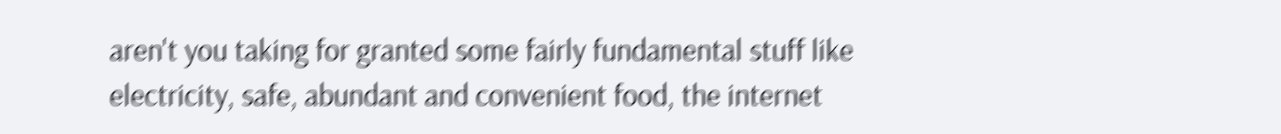aren't you taking for granted some fairly fundamental stuff like electricity, safe, abundant and convenient food, the internet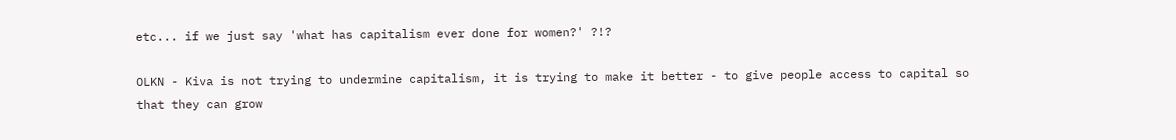etc... if we just say 'what has capitalism ever done for women?' ?!?

OLKN - Kiva is not trying to undermine capitalism, it is trying to make it better - to give people access to capital so that they can grow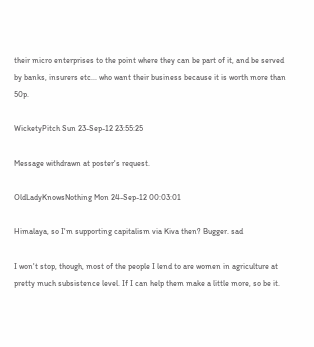their micro enterprises to the point where they can be part of it, and be served by banks, insurers etc... who want their business because it is worth more than 50p.

WicketyPitch Sun 23-Sep-12 23:55:25

Message withdrawn at poster's request.

OldLadyKnowsNothing Mon 24-Sep-12 00:03:01

Himalaya, so I'm supporting capitalism via Kiva then? Bugger. sad

I won't stop, though, most of the people I lend to are women in agriculture at pretty much subsistence level. If I can help them make a little more, so be it.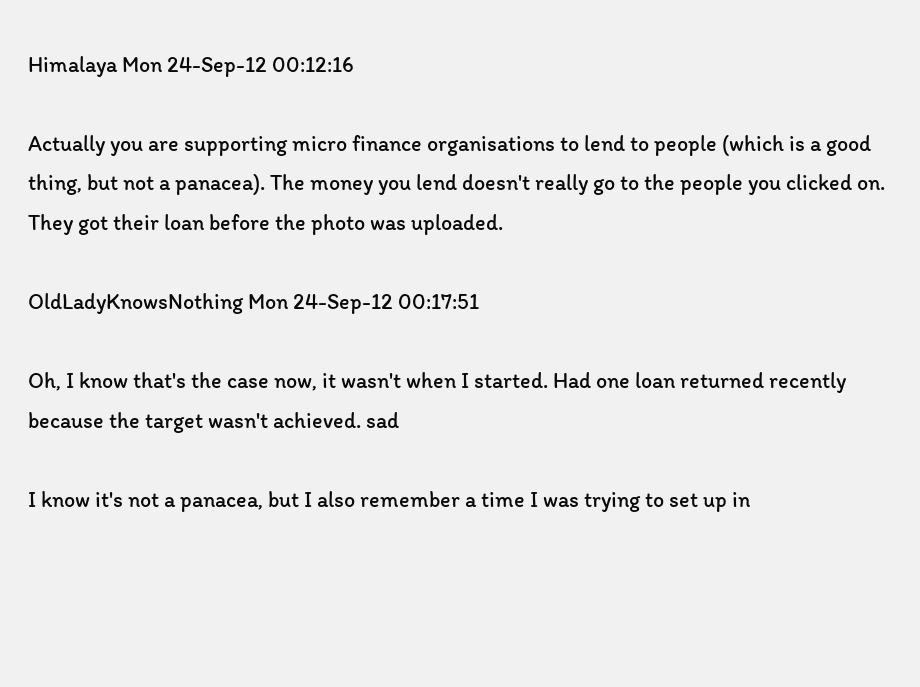Himalaya Mon 24-Sep-12 00:12:16

Actually you are supporting micro finance organisations to lend to people (which is a good thing, but not a panacea). The money you lend doesn't really go to the people you clicked on. They got their loan before the photo was uploaded.

OldLadyKnowsNothing Mon 24-Sep-12 00:17:51

Oh, I know that's the case now, it wasn't when I started. Had one loan returned recently because the target wasn't achieved. sad

I know it's not a panacea, but I also remember a time I was trying to set up in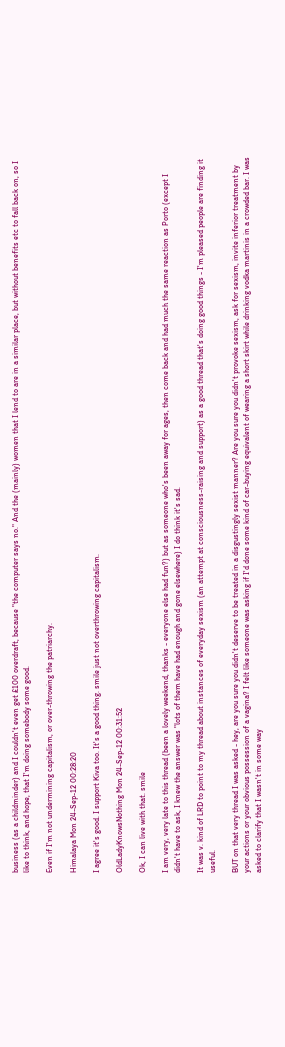business (as a childminder) and I couldn't even get £100 overdraft, because "the computer says no." And the (mainly) women that I lend to are in a similar place, but without benefits etc to fall back on, so I like to think, and hope, that I'm doing somebody some good.

Even if I'm not undermining capitalism, or over-throwing the patriarchy.

Himalaya Mon 24-Sep-12 00:28:20

I agree it's good. I support Kiva too. It's a good thing. smile just not overthrowing capitalism.

OldLadyKnowsNothing Mon 24-Sep-12 00:31:52

Ok, I can live with that. smile

I am very, very late to this thread (been a lovely weekend, thanks - everyone else had fun?) but as someone who's been away for ages, then come back and had much the same reaction as Porto (except I didn't have to ask, I knew the answer was "lots of them have had enough and gone elsewhere) I do think it's sad.

It was v. kind of LRD to point to my thread about instances of everyday sexism (an attempt at consciousness-raising and support) as a good thread that's doing good things - I'm pleased people are finding it useful.

BUT on that very thread I was asked - hey, are you sure you didn't deserve to be treated in a disgustingly sexist manner? Are you sure you didn't provoke sexism, ask for sexism, invite inferior treatment by your actions or your obvious possession of a vagina? I felt like someone was asking if I'd done some kind of car-buying equivalent of wearing a short skirt while drinking vodka martinis in a crowded bar. I was asked to clarify that I wasn't in some way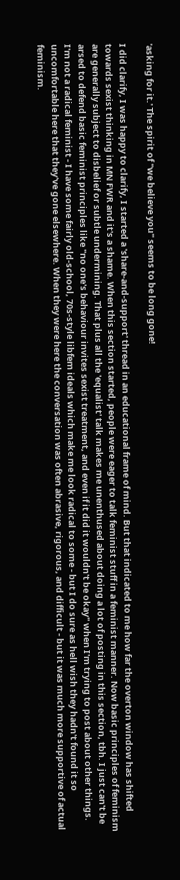'asking for it.' The spirit of "we believe you" seems to be long gone!

I did clarify, I was happy to clarify, I started a 'share-and-support' thread in an educational frame of mind. But that indicated to me how far the overton window has shifted towards sexist thinking in MN FWR and it's a shame. When this section started, people were eager to talk feminist stuff in a feminist manner. Now basic principles of feminism are generally subject to disbelief or subtle undermining. That plus all the 'equalist' talk makes me unenthused about doing a lot of posting in this section, tbh. I just can't be arsed to defend basic feminist principles like "no one's behaviour invites sexist treatment, and even if it did it wouldn't be okay" when I'm trying to post about other things. I'm not a radical feminist - I have some fairly old-school, 70s-style libfem ideals which make me look radical to some - but I do sure as hell wish they hadn't found it so uncomfortable here that they've gone elsewhere. When they were here the conversation was often abrasive, rigorous, and difficult - but it was much more supportive of actual feminism.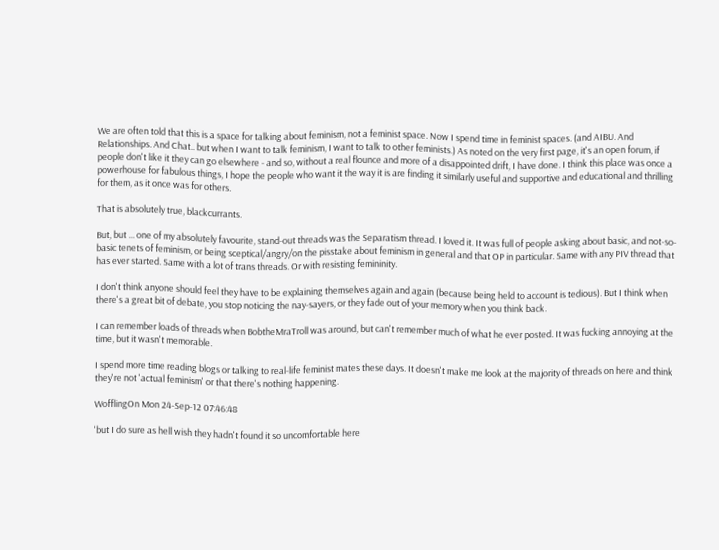We are often told that this is a space for talking about feminism, not a feminist space. Now I spend time in feminist spaces. (and AIBU. And Relationships. And Chat.. but when I want to talk feminism, I want to talk to other feminists.) As noted on the very first page, it's an open forum, if people don't like it they can go elsewhere - and so, without a real flounce and more of a disappointed drift, I have done. I think this place was once a powerhouse for fabulous things, I hope the people who want it the way it is are finding it similarly useful and supportive and educational and thrilling for them, as it once was for others.

That is absolutely true, blackcurrants.

But, but ... one of my absolutely favourite, stand-out threads was the Separatism thread. I loved it. It was full of people asking about basic, and not-so-basic tenets of feminism, or being sceptical/angry/on the pisstake about feminism in general and that OP in particular. Same with any PIV thread that has ever started. Same with a lot of trans threads. Or with resisting femininity.

I don't think anyone should feel they have to be explaining themselves again and again (because being held to account is tedious). But I think when there's a great bit of debate, you stop noticing the nay-sayers, or they fade out of your memory when you think back.

I can remember loads of threads when BobtheMraTroll was around, but can't remember much of what he ever posted. It was fucking annoying at the time, but it wasn't memorable.

I spend more time reading blogs or talking to real-life feminist mates these days. It doesn't make me look at the majority of threads on here and think they're not 'actual feminism' or that there's nothing happening.

WofflingOn Mon 24-Sep-12 07:46:48

'but I do sure as hell wish they hadn't found it so uncomfortable here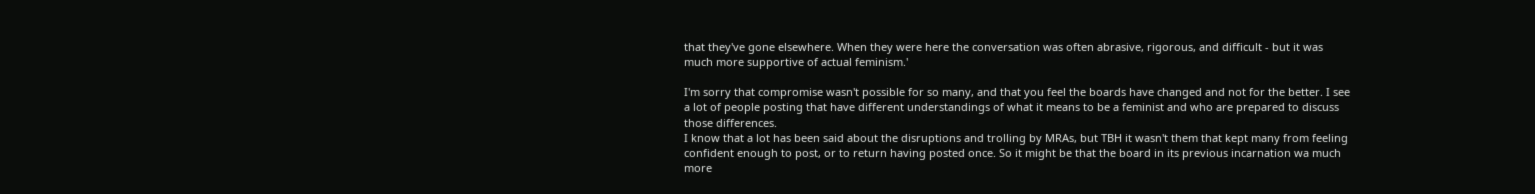that they've gone elsewhere. When they were here the conversation was often abrasive, rigorous, and difficult - but it was much more supportive of actual feminism.'

I'm sorry that compromise wasn't possible for so many, and that you feel the boards have changed and not for the better. I see a lot of people posting that have different understandings of what it means to be a feminist and who are prepared to discuss those differences.
I know that a lot has been said about the disruptions and trolling by MRAs, but TBH it wasn't them that kept many from feeling confident enough to post, or to return having posted once. So it might be that the board in its previous incarnation wa much more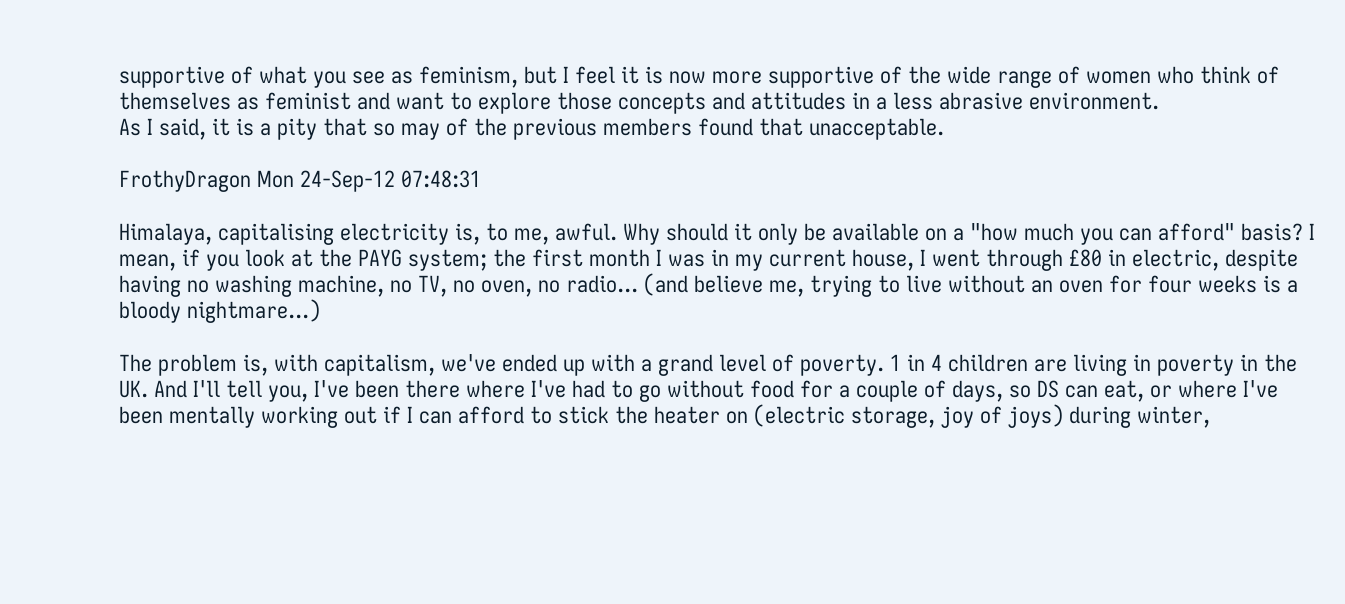supportive of what you see as feminism, but I feel it is now more supportive of the wide range of women who think of themselves as feminist and want to explore those concepts and attitudes in a less abrasive environment.
As I said, it is a pity that so may of the previous members found that unacceptable.

FrothyDragon Mon 24-Sep-12 07:48:31

Himalaya, capitalising electricity is, to me, awful. Why should it only be available on a "how much you can afford" basis? I mean, if you look at the PAYG system; the first month I was in my current house, I went through £80 in electric, despite having no washing machine, no TV, no oven, no radio... (and believe me, trying to live without an oven for four weeks is a bloody nightmare...)

The problem is, with capitalism, we've ended up with a grand level of poverty. 1 in 4 children are living in poverty in the UK. And I'll tell you, I've been there where I've had to go without food for a couple of days, so DS can eat, or where I've been mentally working out if I can afford to stick the heater on (electric storage, joy of joys) during winter,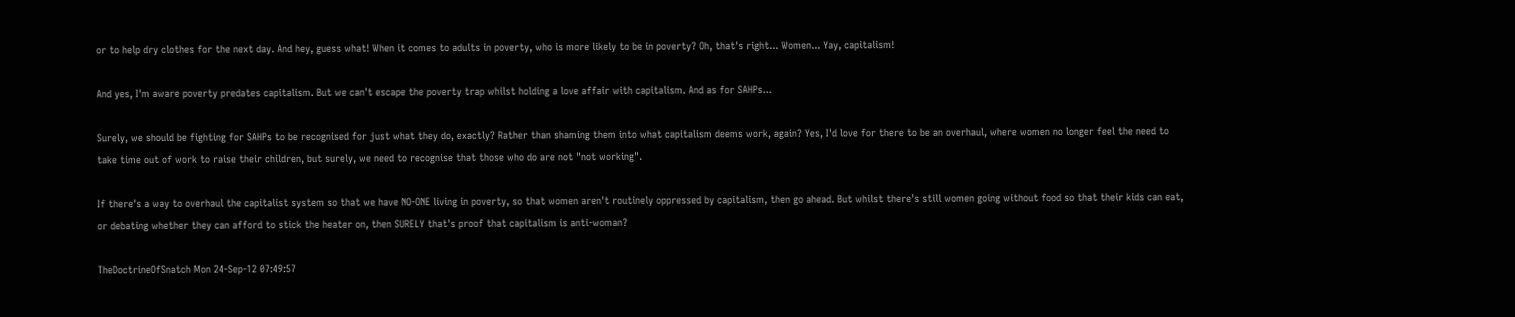or to help dry clothes for the next day. And hey, guess what! When it comes to adults in poverty, who is more likely to be in poverty? Oh, that's right... Women... Yay, capitalism!

And yes, I'm aware poverty predates capitalism. But we can't escape the poverty trap whilst holding a love affair with capitalism. And as for SAHPs...

Surely, we should be fighting for SAHPs to be recognised for just what they do, exactly? Rather than shaming them into what capitalism deems work, again? Yes, I'd love for there to be an overhaul, where women no longer feel the need to take time out of work to raise their children, but surely, we need to recognise that those who do are not "not working".

If there's a way to overhaul the capitalist system so that we have NO-ONE living in poverty, so that women aren't routinely oppressed by capitalism, then go ahead. But whilst there's still women going without food so that their kids can eat, or debating whether they can afford to stick the heater on, then SURELY that's proof that capitalism is anti-woman?

TheDoctrineOfSnatch Mon 24-Sep-12 07:49:57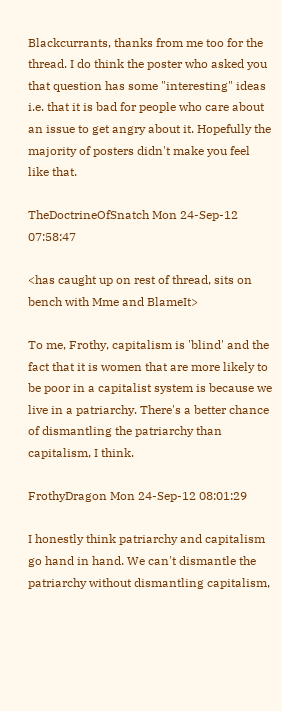Blackcurrants, thanks from me too for the thread. I do think the poster who asked you that question has some "interesting" ideas i.e. that it is bad for people who care about an issue to get angry about it. Hopefully the majority of posters didn't make you feel like that.

TheDoctrineOfSnatch Mon 24-Sep-12 07:58:47

<has caught up on rest of thread, sits on bench with Mme and BlameIt>

To me, Frothy, capitalism is 'blind' and the fact that it is women that are more likely to be poor in a capitalist system is because we live in a patriarchy. There's a better chance of dismantling the patriarchy than capitalism, I think.

FrothyDragon Mon 24-Sep-12 08:01:29

I honestly think patriarchy and capitalism go hand in hand. We can't dismantle the patriarchy without dismantling capitalism,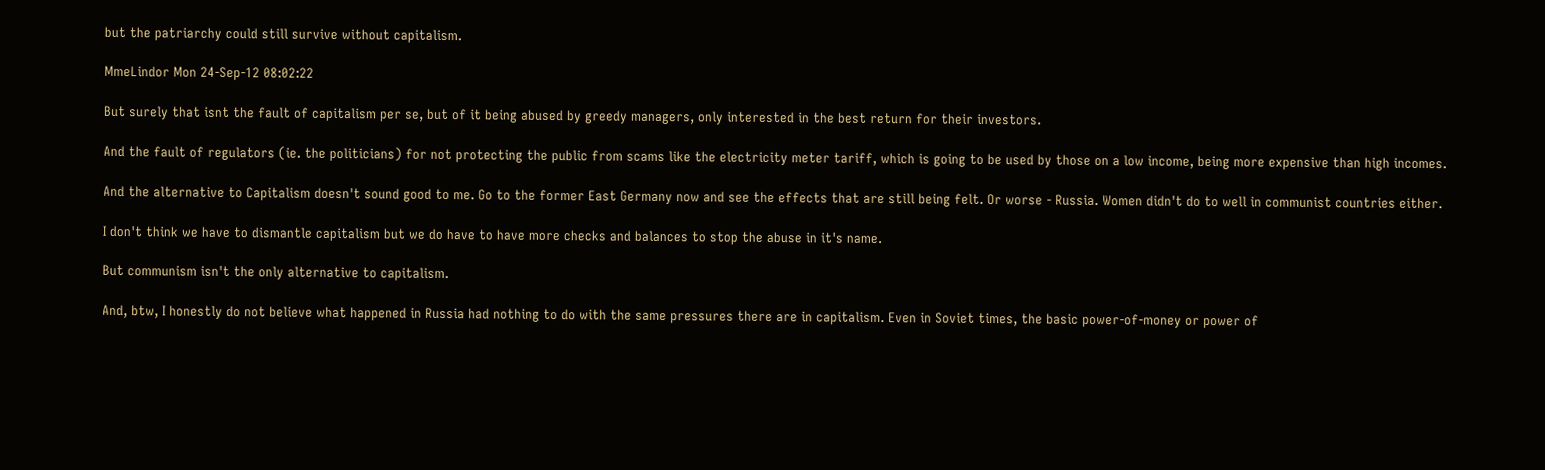but the patriarchy could still survive without capitalism.

MmeLindor Mon 24-Sep-12 08:02:22

But surely that isnt the fault of capitalism per se, but of it being abused by greedy managers, only interested in the best return for their investors.

And the fault of regulators (ie. the politicians) for not protecting the public from scams like the electricity meter tariff, which is going to be used by those on a low income, being more expensive than high incomes.

And the alternative to Capitalism doesn't sound good to me. Go to the former East Germany now and see the effects that are still being felt. Or worse - Russia. Women didn't do to well in communist countries either.

I don't think we have to dismantle capitalism but we do have to have more checks and balances to stop the abuse in it's name.

But communism isn't the only alternative to capitalism.

And, btw, I honestly do not believe what happened in Russia had nothing to do with the same pressures there are in capitalism. Even in Soviet times, the basic power-of-money or power of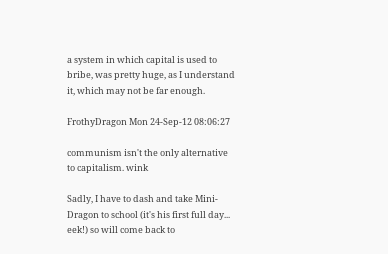a system in which capital is used to bribe, was pretty huge, as I understand it, which may not be far enough.

FrothyDragon Mon 24-Sep-12 08:06:27

communism isn't the only alternative to capitalism. wink

Sadly, I have to dash and take Mini-Dragon to school (it's his first full day... eek!) so will come back to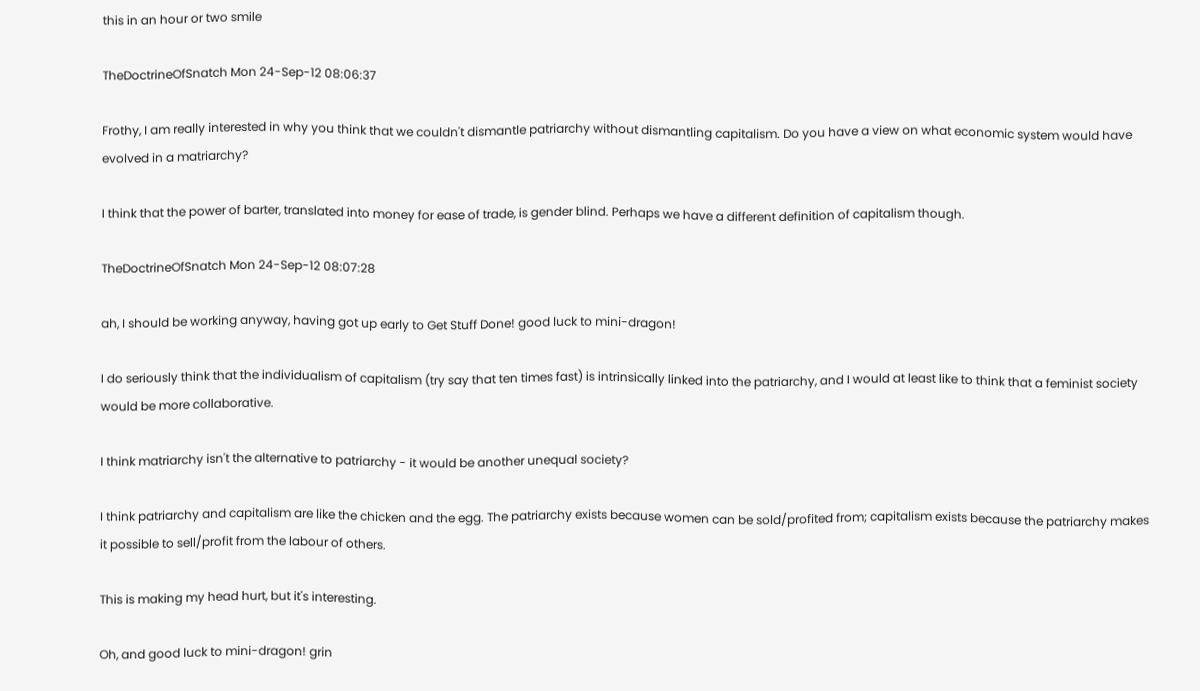this in an hour or two smile

TheDoctrineOfSnatch Mon 24-Sep-12 08:06:37

Frothy, I am really interested in why you think that we couldn't dismantle patriarchy without dismantling capitalism. Do you have a view on what economic system would have evolved in a matriarchy?

I think that the power of barter, translated into money for ease of trade, is gender blind. Perhaps we have a different definition of capitalism though.

TheDoctrineOfSnatch Mon 24-Sep-12 08:07:28

ah, I should be working anyway, having got up early to Get Stuff Done! good luck to mini-dragon!

I do seriously think that the individualism of capitalism (try say that ten times fast) is intrinsically linked into the patriarchy, and I would at least like to think that a feminist society would be more collaborative.

I think matriarchy isn't the alternative to patriarchy - it would be another unequal society?

I think patriarchy and capitalism are like the chicken and the egg. The patriarchy exists because women can be sold/profited from; capitalism exists because the patriarchy makes it possible to sell/profit from the labour of others.

This is making my head hurt, but it's interesting.

Oh, and good luck to mini-dragon! grin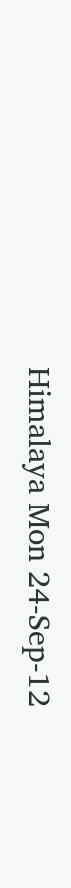Himalaya Mon 24-Sep-12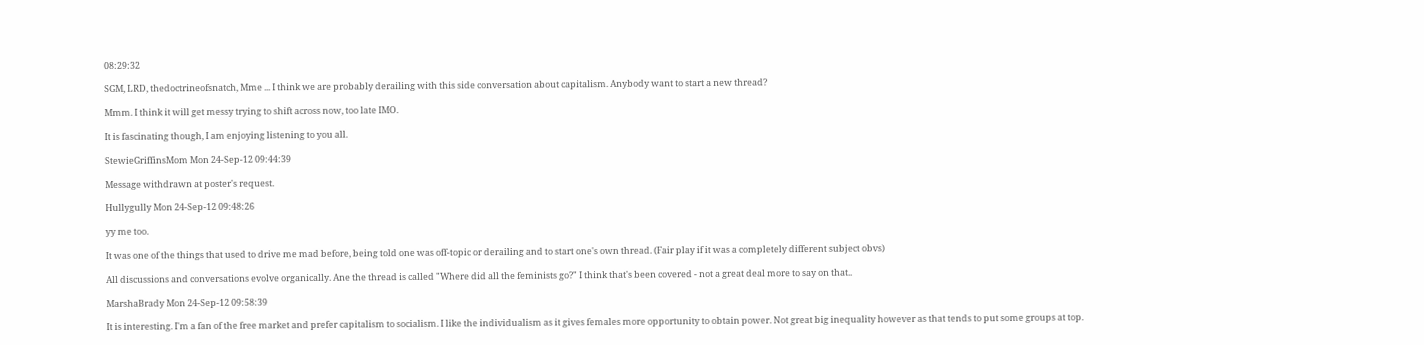08:29:32

SGM, LRD, thedoctrineofsnatch, Mme ... I think we are probably derailing with this side conversation about capitalism. Anybody want to start a new thread?

Mmm. I think it will get messy trying to shift across now, too late IMO.

It is fascinating though, I am enjoying listening to you all.

StewieGriffinsMom Mon 24-Sep-12 09:44:39

Message withdrawn at poster's request.

Hullygully Mon 24-Sep-12 09:48:26

yy me too.

It was one of the things that used to drive me mad before, being told one was off-topic or derailing and to start one's own thread. (Fair play if it was a completely different subject obvs)

All discussions and conversations evolve organically. Ane the thread is called "Where did all the feminists go?" I think that's been covered - not a great deal more to say on that..

MarshaBrady Mon 24-Sep-12 09:58:39

It is interesting. I'm a fan of the free market and prefer capitalism to socialism. I like the individualism as it gives females more opportunity to obtain power. Not great big inequality however as that tends to put some groups at top.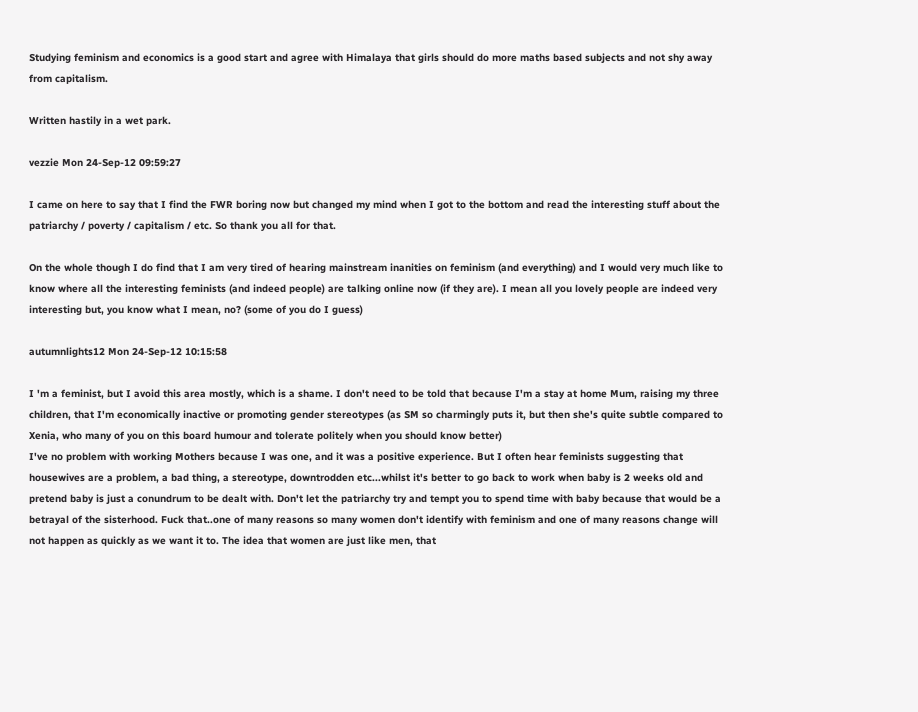Studying feminism and economics is a good start and agree with Himalaya that girls should do more maths based subjects and not shy away from capitalism.

Written hastily in a wet park.

vezzie Mon 24-Sep-12 09:59:27

I came on here to say that I find the FWR boring now but changed my mind when I got to the bottom and read the interesting stuff about the patriarchy / poverty / capitalism / etc. So thank you all for that.

On the whole though I do find that I am very tired of hearing mainstream inanities on feminism (and everything) and I would very much like to know where all the interesting feminists (and indeed people) are talking online now (if they are). I mean all you lovely people are indeed very interesting but, you know what I mean, no? (some of you do I guess)

autumnlights12 Mon 24-Sep-12 10:15:58

I 'm a feminist, but I avoid this area mostly, which is a shame. I don't need to be told that because I'm a stay at home Mum, raising my three children, that I'm economically inactive or promoting gender stereotypes (as SM so charmingly puts it, but then she's quite subtle compared to Xenia, who many of you on this board humour and tolerate politely when you should know better)
I've no problem with working Mothers because I was one, and it was a positive experience. But I often hear feminists suggesting that housewives are a problem, a bad thing, a stereotype, downtrodden etc...whilst it's better to go back to work when baby is 2 weeks old and pretend baby is just a conundrum to be dealt with. Don't let the patriarchy try and tempt you to spend time with baby because that would be a betrayal of the sisterhood. Fuck that..one of many reasons so many women don't identify with feminism and one of many reasons change will not happen as quickly as we want it to. The idea that women are just like men, that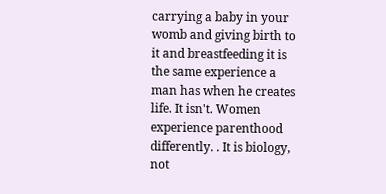carrying a baby in your womb and giving birth to it and breastfeeding it is the same experience a man has when he creates life. It isn't. Women experience parenthood differently. . It is biology, not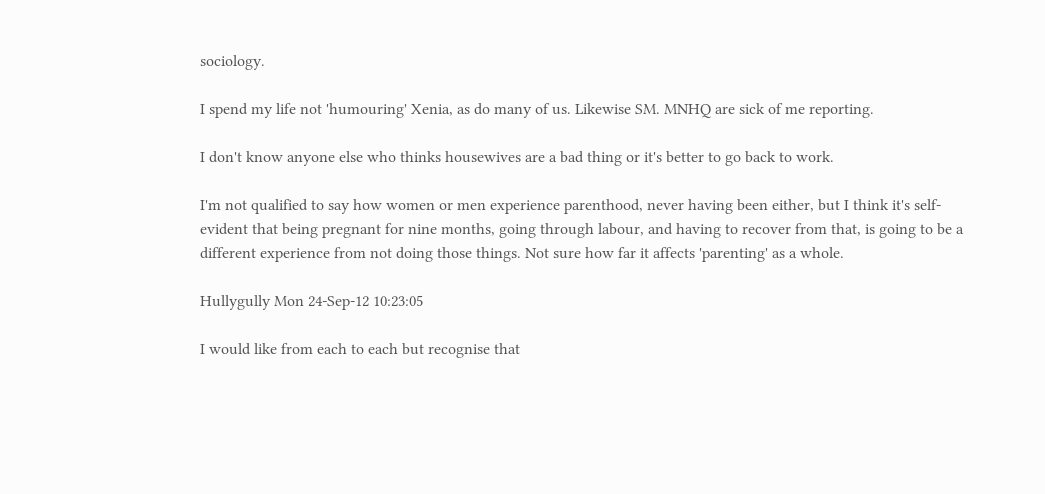sociology.

I spend my life not 'humouring' Xenia, as do many of us. Likewise SM. MNHQ are sick of me reporting.

I don't know anyone else who thinks housewives are a bad thing or it's better to go back to work.

I'm not qualified to say how women or men experience parenthood, never having been either, but I think it's self-evident that being pregnant for nine months, going through labour, and having to recover from that, is going to be a different experience from not doing those things. Not sure how far it affects 'parenting' as a whole.

Hullygully Mon 24-Sep-12 10:23:05

I would like from each to each but recognise that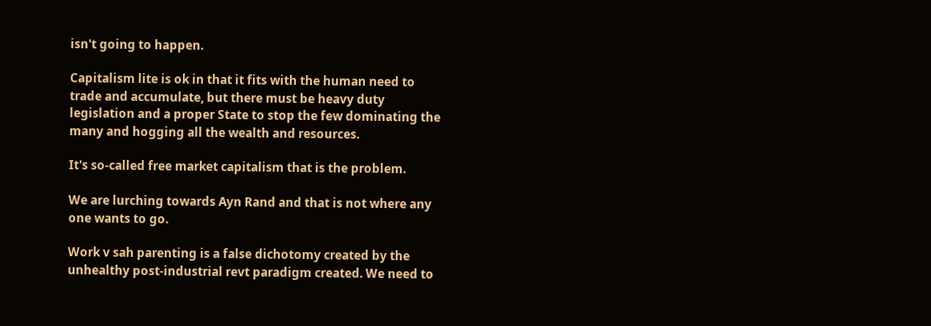isn't going to happen.

Capitalism lite is ok in that it fits with the human need to trade and accumulate, but there must be heavy duty legislation and a proper State to stop the few dominating the many and hogging all the wealth and resources.

It's so-called free market capitalism that is the problem.

We are lurching towards Ayn Rand and that is not where any one wants to go.

Work v sah parenting is a false dichotomy created by the unhealthy post-industrial revt paradigm created. We need to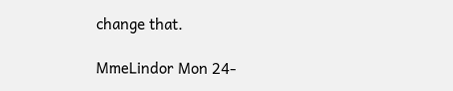change that.

MmeLindor Mon 24-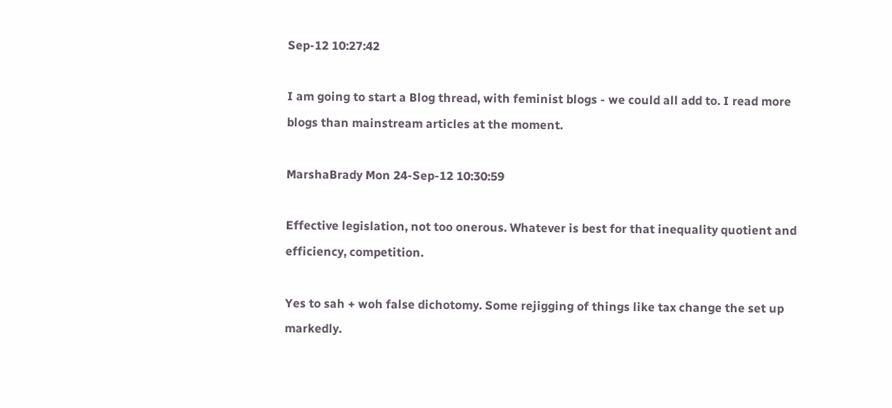Sep-12 10:27:42

I am going to start a Blog thread, with feminist blogs - we could all add to. I read more blogs than mainstream articles at the moment.

MarshaBrady Mon 24-Sep-12 10:30:59

Effective legislation, not too onerous. Whatever is best for that inequality quotient and efficiency, competition.

Yes to sah + woh false dichotomy. Some rejigging of things like tax change the set up markedly.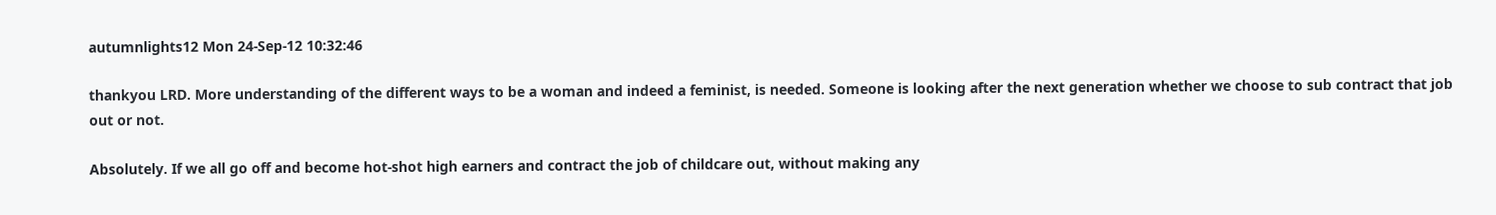autumnlights12 Mon 24-Sep-12 10:32:46

thankyou LRD. More understanding of the different ways to be a woman and indeed a feminist, is needed. Someone is looking after the next generation whether we choose to sub contract that job out or not.

Absolutely. If we all go off and become hot-shot high earners and contract the job of childcare out, without making any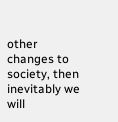other changes to society, then inevitably we will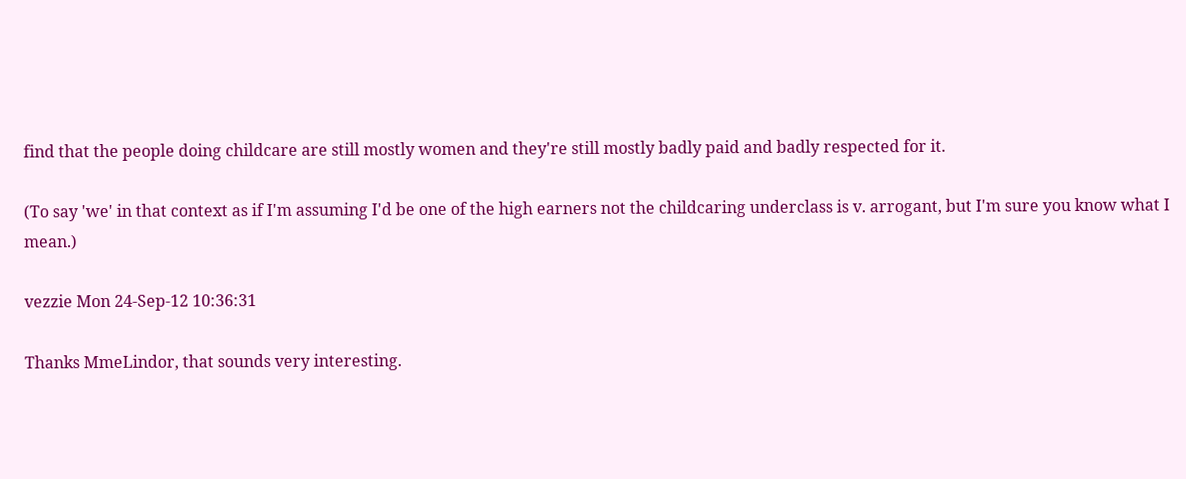find that the people doing childcare are still mostly women and they're still mostly badly paid and badly respected for it.

(To say 'we' in that context as if I'm assuming I'd be one of the high earners not the childcaring underclass is v. arrogant, but I'm sure you know what I mean.)

vezzie Mon 24-Sep-12 10:36:31

Thanks MmeLindor, that sounds very interesting.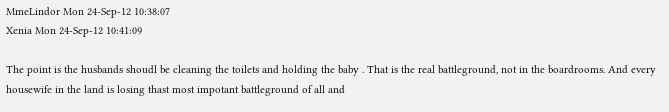MmeLindor Mon 24-Sep-12 10:38:07
Xenia Mon 24-Sep-12 10:41:09

The point is the husbands shoudl be cleaning the toilets and holding the baby . That is the real battleground, not in the boardrooms. And every housewife in the land is losing thast most impotant battleground of all and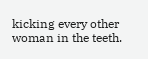kicking every other woman in the teeth.